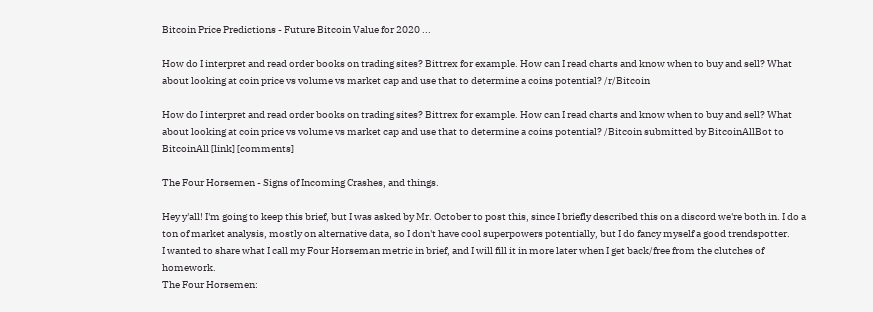Bitcoin Price Predictions - Future Bitcoin Value for 2020 ...

How do I interpret and read order books on trading sites? Bittrex for example. How can I read charts and know when to buy and sell? What about looking at coin price vs volume vs market cap and use that to determine a coins potential? /r/Bitcoin

How do I interpret and read order books on trading sites? Bittrex for example. How can I read charts and know when to buy and sell? What about looking at coin price vs volume vs market cap and use that to determine a coins potential? /Bitcoin submitted by BitcoinAllBot to BitcoinAll [link] [comments]

The Four Horsemen - Signs of Incoming Crashes, and things.

Hey y'all! I'm going to keep this brief, but I was asked by Mr. October to post this, since I briefly described this on a discord we're both in. I do a ton of market analysis, mostly on alternative data, so I don't have cool superpowers potentially, but I do fancy myself a good trendspotter.
I wanted to share what I call my Four Horseman metric in brief, and I will fill it in more later when I get back/free from the clutches of homework.
The Four Horsemen: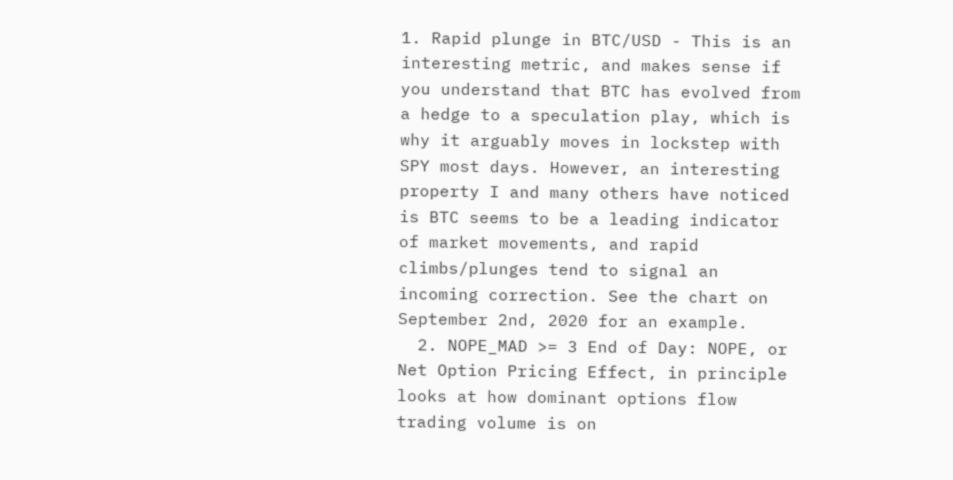1. Rapid plunge in BTC/USD - This is an interesting metric, and makes sense if you understand that BTC has evolved from a hedge to a speculation play, which is why it arguably moves in lockstep with SPY most days. However, an interesting property I and many others have noticed is BTC seems to be a leading indicator of market movements, and rapid climbs/plunges tend to signal an incoming correction. See the chart on September 2nd, 2020 for an example.
  2. NOPE_MAD >= 3 End of Day: NOPE, or Net Option Pricing Effect, in principle looks at how dominant options flow trading volume is on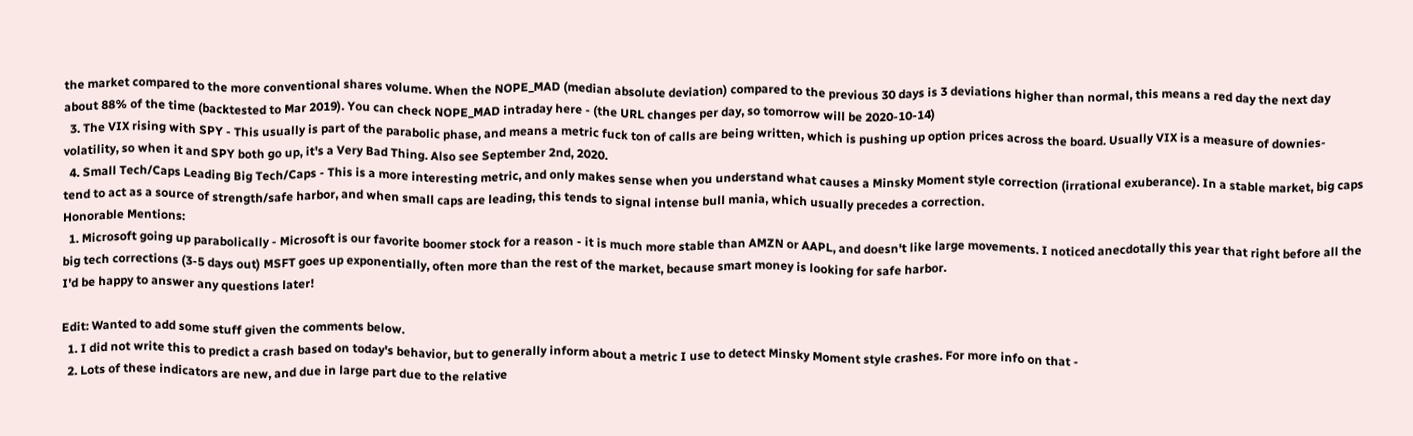the market compared to the more conventional shares volume. When the NOPE_MAD (median absolute deviation) compared to the previous 30 days is 3 deviations higher than normal, this means a red day the next day about 88% of the time (backtested to Mar 2019). You can check NOPE_MAD intraday here - (the URL changes per day, so tomorrow will be 2020-10-14)
  3. The VIX rising with SPY - This usually is part of the parabolic phase, and means a metric fuck ton of calls are being written, which is pushing up option prices across the board. Usually VIX is a measure of downies-volatility, so when it and SPY both go up, it's a Very Bad Thing. Also see September 2nd, 2020.
  4. Small Tech/Caps Leading Big Tech/Caps - This is a more interesting metric, and only makes sense when you understand what causes a Minsky Moment style correction (irrational exuberance). In a stable market, big caps tend to act as a source of strength/safe harbor, and when small caps are leading, this tends to signal intense bull mania, which usually precedes a correction.
Honorable Mentions:
  1. Microsoft going up parabolically - Microsoft is our favorite boomer stock for a reason - it is much more stable than AMZN or AAPL, and doesn't like large movements. I noticed anecdotally this year that right before all the big tech corrections (3-5 days out) MSFT goes up exponentially, often more than the rest of the market, because smart money is looking for safe harbor.
I'd be happy to answer any questions later!

Edit: Wanted to add some stuff given the comments below.
  1. I did not write this to predict a crash based on today's behavior, but to generally inform about a metric I use to detect Minsky Moment style crashes. For more info on that -
  2. Lots of these indicators are new, and due in large part due to the relative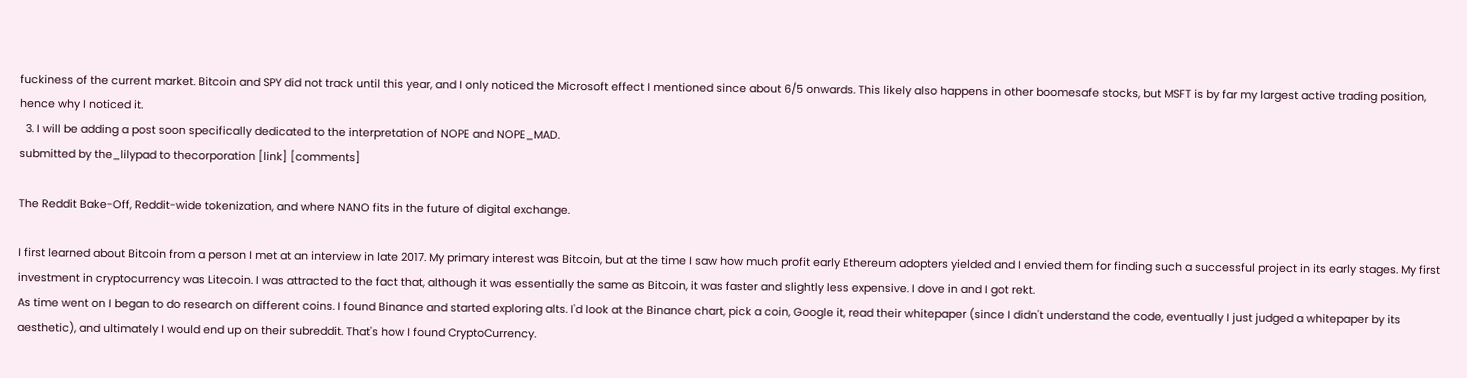fuckiness of the current market. Bitcoin and SPY did not track until this year, and I only noticed the Microsoft effect I mentioned since about 6/5 onwards. This likely also happens in other boomesafe stocks, but MSFT is by far my largest active trading position, hence why I noticed it.
  3. I will be adding a post soon specifically dedicated to the interpretation of NOPE and NOPE_MAD.
submitted by the_lilypad to thecorporation [link] [comments]

The Reddit Bake-Off, Reddit-wide tokenization, and where NANO fits in the future of digital exchange.

I first learned about Bitcoin from a person I met at an interview in late 2017. My primary interest was Bitcoin, but at the time I saw how much profit early Ethereum adopters yielded and I envied them for finding such a successful project in its early stages. My first investment in cryptocurrency was Litecoin. I was attracted to the fact that, although it was essentially the same as Bitcoin, it was faster and slightly less expensive. I dove in and I got rekt.
As time went on I began to do research on different coins. I found Binance and started exploring alts. I'd look at the Binance chart, pick a coin, Google it, read their whitepaper (since I didn't understand the code, eventually I just judged a whitepaper by its aesthetic), and ultimately I would end up on their subreddit. That's how I found CryptoCurrency.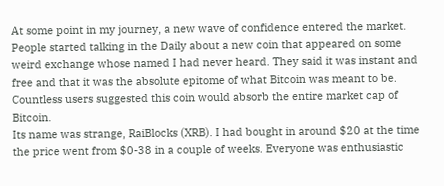At some point in my journey, a new wave of confidence entered the market. People started talking in the Daily about a new coin that appeared on some weird exchange whose named I had never heard. They said it was instant and free and that it was the absolute epitome of what Bitcoin was meant to be.
Countless users suggested this coin would absorb the entire market cap of Bitcoin.
Its name was strange, RaiBlocks (XRB). I had bought in around $20 at the time the price went from $0-38 in a couple of weeks. Everyone was enthusiastic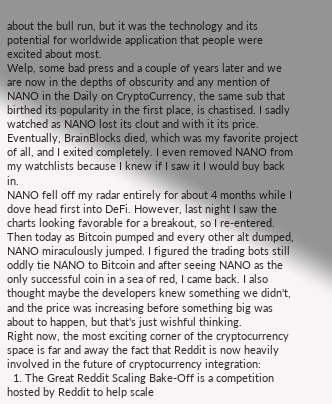about the bull run, but it was the technology and its potential for worldwide application that people were excited about most.
Welp, some bad press and a couple of years later and we are now in the depths of obscurity and any mention of NANO in the Daily on CryptoCurrency, the same sub that birthed its popularity in the first place, is chastised. I sadly watched as NANO lost its clout and with it its price. Eventually, BrainBlocks died, which was my favorite project of all, and I exited completely. I even removed NANO from my watchlists because I knew if I saw it I would buy back in.
NANO fell off my radar entirely for about 4 months while I dove head first into DeFi. However, last night I saw the charts looking favorable for a breakout, so I re-entered. Then today as Bitcoin pumped and every other alt dumped, NANO miraculously jumped. I figured the trading bots still oddly tie NANO to Bitcoin and after seeing NANO as the only successful coin in a sea of red, I came back. I also thought maybe the developers knew something we didn't, and the price was increasing before something big was about to happen, but that's just wishful thinking.
Right now, the most exciting corner of the cryptocurrency space is far and away the fact that Reddit is now heavily involved in the future of cryptocurrency integration:
  1. The Great Reddit Scaling Bake-Off is a competition hosted by Reddit to help scale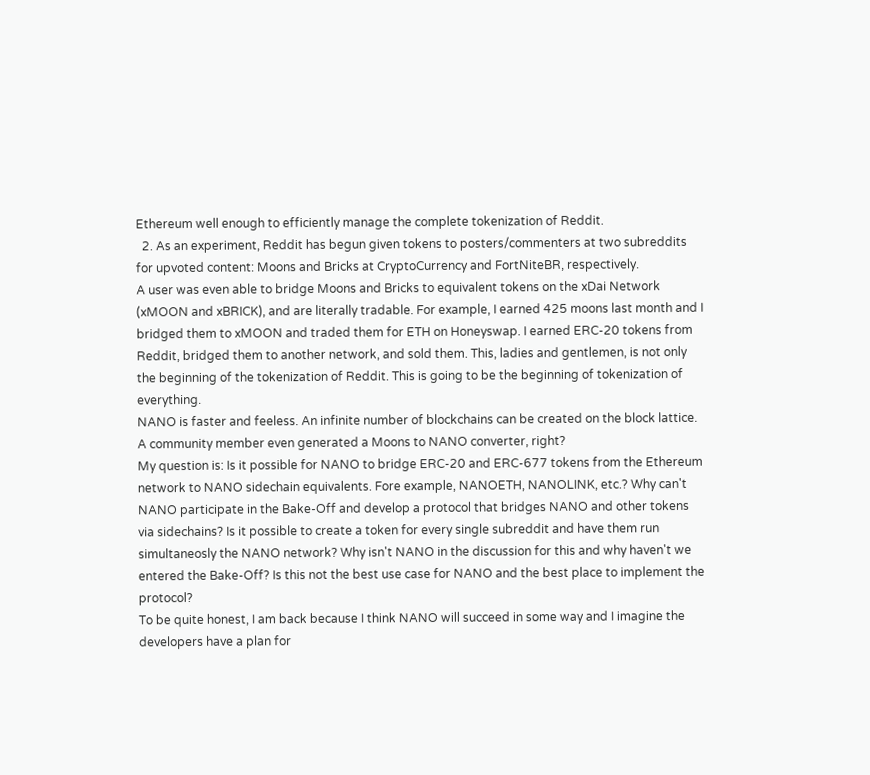Ethereum well enough to efficiently manage the complete tokenization of Reddit.
  2. As an experiment, Reddit has begun given tokens to posters/commenters at two subreddits for upvoted content: Moons and Bricks at CryptoCurrency and FortNiteBR, respectively.
A user was even able to bridge Moons and Bricks to equivalent tokens on the xDai Network (xMOON and xBRICK), and are literally tradable. For example, I earned 425 moons last month and I bridged them to xMOON and traded them for ETH on Honeyswap. I earned ERC-20 tokens from Reddit, bridged them to another network, and sold them. This, ladies and gentlemen, is not only the beginning of the tokenization of Reddit. This is going to be the beginning of tokenization of everything.
NANO is faster and feeless. An infinite number of blockchains can be created on the block lattice. A community member even generated a Moons to NANO converter, right?
My question is: Is it possible for NANO to bridge ERC-20 and ERC-677 tokens from the Ethereum network to NANO sidechain equivalents. Fore example, NANOETH, NANOLINK, etc.? Why can't NANO participate in the Bake-Off and develop a protocol that bridges NANO and other tokens via sidechains? Is it possible to create a token for every single subreddit and have them run simultaneosly the NANO network? Why isn't NANO in the discussion for this and why haven't we entered the Bake-Off? Is this not the best use case for NANO and the best place to implement the protocol?
To be quite honest, I am back because I think NANO will succeed in some way and I imagine the developers have a plan for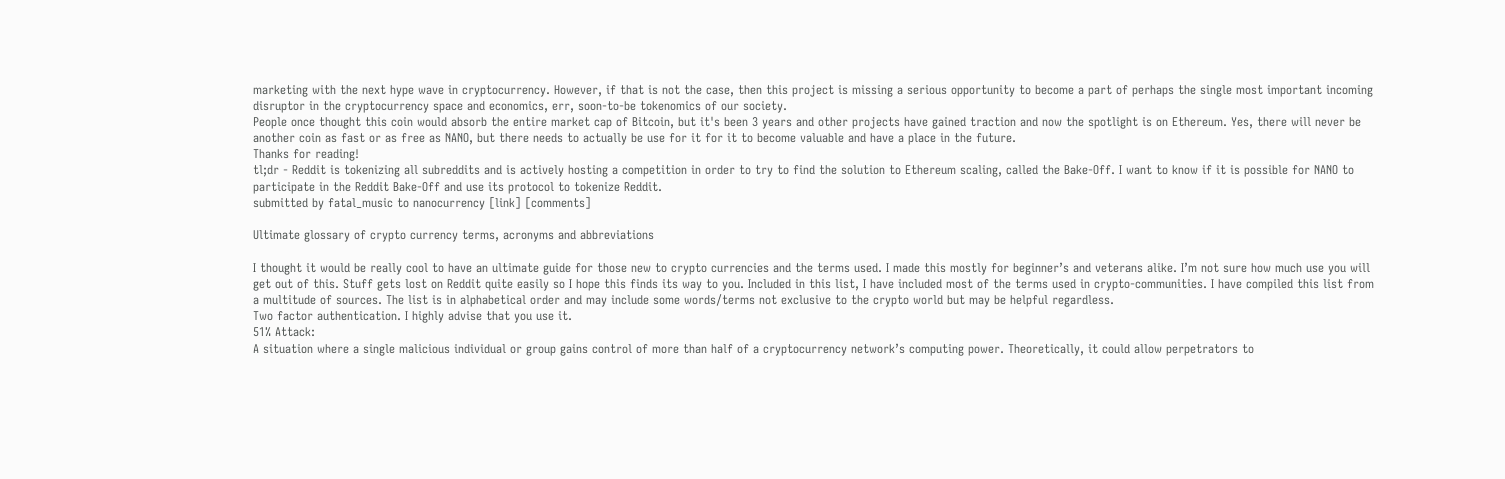marketing with the next hype wave in cryptocurrency. However, if that is not the case, then this project is missing a serious opportunity to become a part of perhaps the single most important incoming disruptor in the cryptocurrency space and economics, err, soon-to-be tokenomics of our society.
People once thought this coin would absorb the entire market cap of Bitcoin, but it's been 3 years and other projects have gained traction and now the spotlight is on Ethereum. Yes, there will never be another coin as fast or as free as NANO, but there needs to actually be use for it for it to become valuable and have a place in the future.
Thanks for reading!
tl;dr - Reddit is tokenizing all subreddits and is actively hosting a competition in order to try to find the solution to Ethereum scaling, called the Bake-Off. I want to know if it is possible for NANO to participate in the Reddit Bake-Off and use its protocol to tokenize Reddit.
submitted by fatal_music to nanocurrency [link] [comments]

Ultimate glossary of crypto currency terms, acronyms and abbreviations

I thought it would be really cool to have an ultimate guide for those new to crypto currencies and the terms used. I made this mostly for beginner’s and veterans alike. I’m not sure how much use you will get out of this. Stuff gets lost on Reddit quite easily so I hope this finds its way to you. Included in this list, I have included most of the terms used in crypto-communities. I have compiled this list from a multitude of sources. The list is in alphabetical order and may include some words/terms not exclusive to the crypto world but may be helpful regardless.
Two factor authentication. I highly advise that you use it.
51% Attack:
A situation where a single malicious individual or group gains control of more than half of a cryptocurrency network’s computing power. Theoretically, it could allow perpetrators to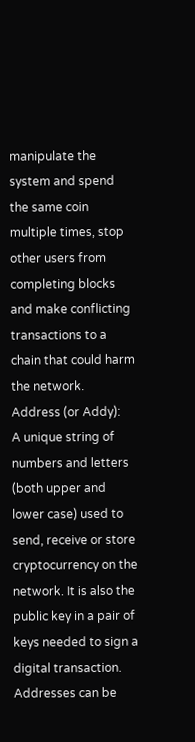manipulate the system and spend the same coin multiple times, stop other users from completing blocks and make conflicting transactions to a chain that could harm the network.
Address (or Addy):
A unique string of numbers and letters (both upper and lower case) used to send, receive or store cryptocurrency on the network. It is also the public key in a pair of keys needed to sign a digital transaction. Addresses can be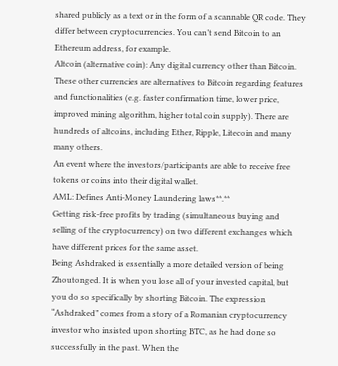shared publicly as a text or in the form of a scannable QR code. They differ between cryptocurrencies. You can’t send Bitcoin to an Ethereum address, for example.
Altcoin (alternative coin): Any digital currency other than Bitcoin. These other currencies are alternatives to Bitcoin regarding features and functionalities (e.g. faster confirmation time, lower price, improved mining algorithm, higher total coin supply). There are hundreds of altcoins, including Ether, Ripple, Litecoin and many many others.
An event where the investors/participants are able to receive free tokens or coins into their digital wallet.
AML: Defines Anti-Money Laundering laws**.**
Getting risk-free profits by trading (simultaneous buying and selling of the cryptocurrency) on two different exchanges which have different prices for the same asset.
Being Ashdraked is essentially a more detailed version of being Zhoutonged. It is when you lose all of your invested capital, but you do so specifically by shorting Bitcoin. The expression “Ashdraked” comes from a story of a Romanian cryptocurrency investor who insisted upon shorting BTC, as he had done so successfully in the past. When the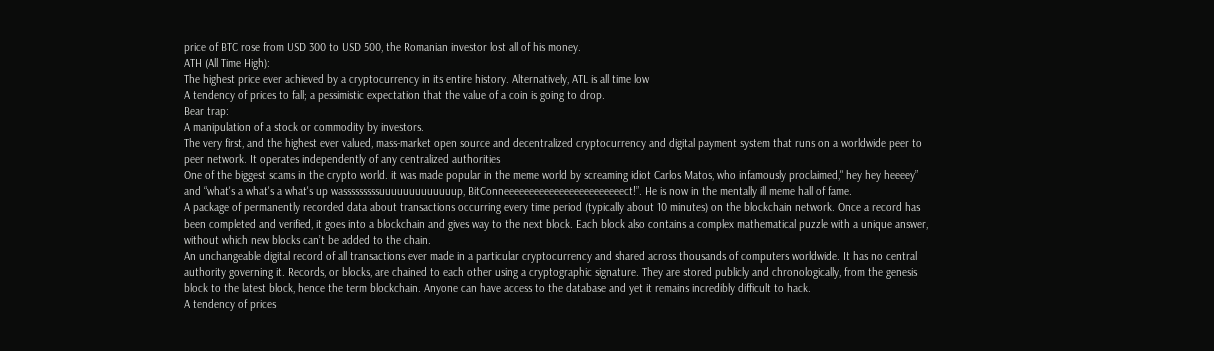price of BTC rose from USD 300 to USD 500, the Romanian investor lost all of his money.
ATH (All Time High):
The highest price ever achieved by a cryptocurrency in its entire history. Alternatively, ATL is all time low
A tendency of prices to fall; a pessimistic expectation that the value of a coin is going to drop.
Bear trap:
A manipulation of a stock or commodity by investors.
The very first, and the highest ever valued, mass-market open source and decentralized cryptocurrency and digital payment system that runs on a worldwide peer to peer network. It operates independently of any centralized authorities
One of the biggest scams in the crypto world. it was made popular in the meme world by screaming idiot Carlos Matos, who infamously proclaimed," hey hey heeeey” and “what's a what's a what's up wasssssssssuuuuuuuuuuuuup, BitConneeeeeeeeeeeeeeeeeeeeeeeect!”. He is now in the mentally ill meme hall of fame.
A package of permanently recorded data about transactions occurring every time period (typically about 10 minutes) on the blockchain network. Once a record has been completed and verified, it goes into a blockchain and gives way to the next block. Each block also contains a complex mathematical puzzle with a unique answer, without which new blocks can’t be added to the chain.
An unchangeable digital record of all transactions ever made in a particular cryptocurrency and shared across thousands of computers worldwide. It has no central authority governing it. Records, or blocks, are chained to each other using a cryptographic signature. They are stored publicly and chronologically, from the genesis block to the latest block, hence the term blockchain. Anyone can have access to the database and yet it remains incredibly difficult to hack.
A tendency of prices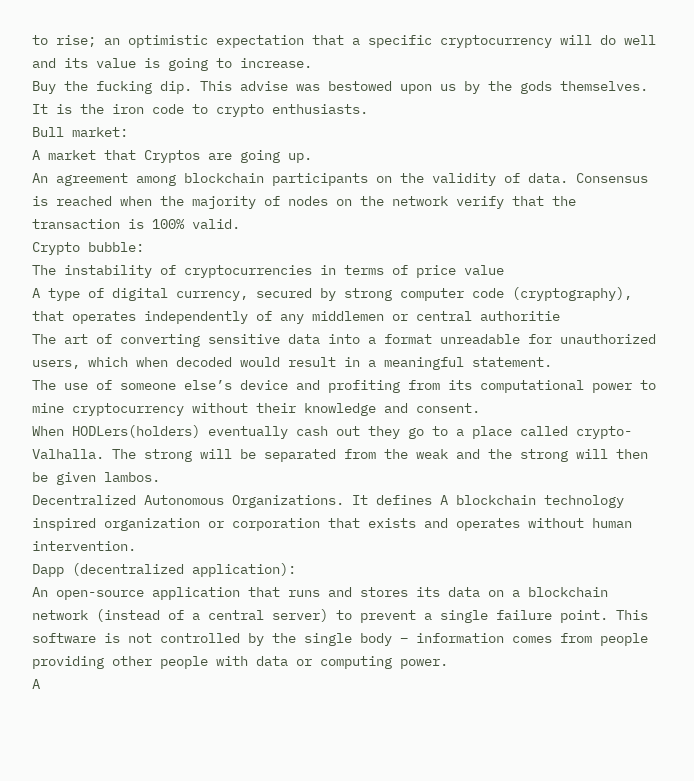to rise; an optimistic expectation that a specific cryptocurrency will do well and its value is going to increase.
Buy the fucking dip. This advise was bestowed upon us by the gods themselves. It is the iron code to crypto enthusiasts.
Bull market:
A market that Cryptos are going up.
An agreement among blockchain participants on the validity of data. Consensus is reached when the majority of nodes on the network verify that the transaction is 100% valid.
Crypto bubble:
The instability of cryptocurrencies in terms of price value
A type of digital currency, secured by strong computer code (cryptography), that operates independently of any middlemen or central authoritie
The art of converting sensitive data into a format unreadable for unauthorized users, which when decoded would result in a meaningful statement.
The use of someone else’s device and profiting from its computational power to mine cryptocurrency without their knowledge and consent.
When HODLers(holders) eventually cash out they go to a place called crypto-Valhalla. The strong will be separated from the weak and the strong will then be given lambos.
Decentralized Autonomous Organizations. It defines A blockchain technology inspired organization or corporation that exists and operates without human intervention.
Dapp (decentralized application):
An open-source application that runs and stores its data on a blockchain network (instead of a central server) to prevent a single failure point. This software is not controlled by the single body – information comes from people providing other people with data or computing power.
A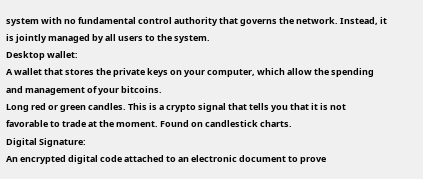system with no fundamental control authority that governs the network. Instead, it is jointly managed by all users to the system.
Desktop wallet:
A wallet that stores the private keys on your computer, which allow the spending and management of your bitcoins.
Long red or green candles. This is a crypto signal that tells you that it is not favorable to trade at the moment. Found on candlestick charts.
Digital Signature:
An encrypted digital code attached to an electronic document to prove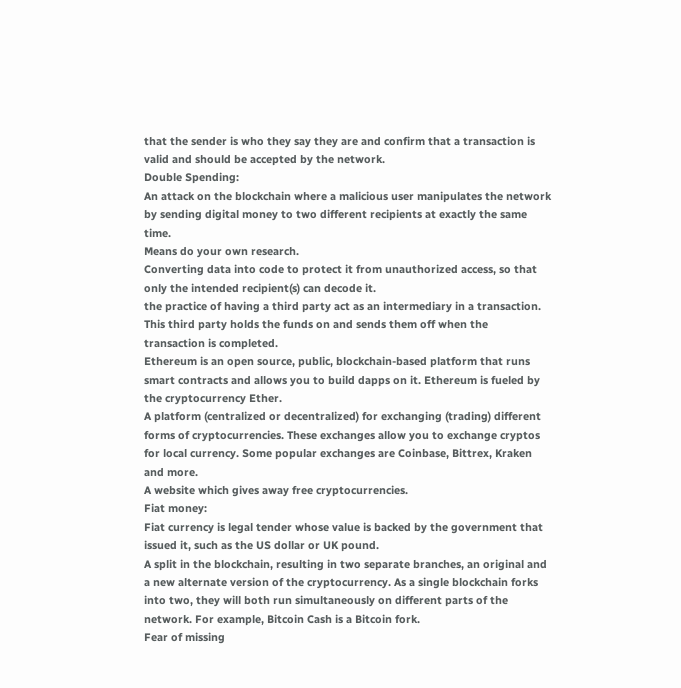that the sender is who they say they are and confirm that a transaction is valid and should be accepted by the network.
Double Spending:
An attack on the blockchain where a malicious user manipulates the network by sending digital money to two different recipients at exactly the same time.
Means do your own research.
Converting data into code to protect it from unauthorized access, so that only the intended recipient(s) can decode it.
the practice of having a third party act as an intermediary in a transaction. This third party holds the funds on and sends them off when the transaction is completed.
Ethereum is an open source, public, blockchain-based platform that runs smart contracts and allows you to build dapps on it. Ethereum is fueled by the cryptocurrency Ether.
A platform (centralized or decentralized) for exchanging (trading) different forms of cryptocurrencies. These exchanges allow you to exchange cryptos for local currency. Some popular exchanges are Coinbase, Bittrex, Kraken and more.
A website which gives away free cryptocurrencies.
Fiat money:
Fiat currency is legal tender whose value is backed by the government that issued it, such as the US dollar or UK pound.
A split in the blockchain, resulting in two separate branches, an original and a new alternate version of the cryptocurrency. As a single blockchain forks into two, they will both run simultaneously on different parts of the network. For example, Bitcoin Cash is a Bitcoin fork.
Fear of missing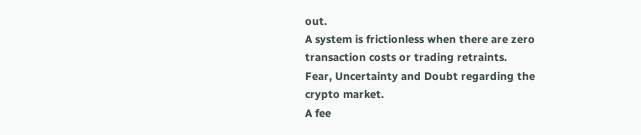out.
A system is frictionless when there are zero transaction costs or trading retraints.
Fear, Uncertainty and Doubt regarding the crypto market.
A fee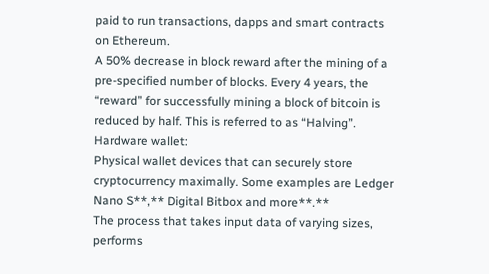paid to run transactions, dapps and smart contracts on Ethereum.
A 50% decrease in block reward after the mining of a pre-specified number of blocks. Every 4 years, the “reward” for successfully mining a block of bitcoin is reduced by half. This is referred to as “Halving”.
Hardware wallet:
Physical wallet devices that can securely store cryptocurrency maximally. Some examples are Ledger Nano S**,** Digital Bitbox and more**.**
The process that takes input data of varying sizes, performs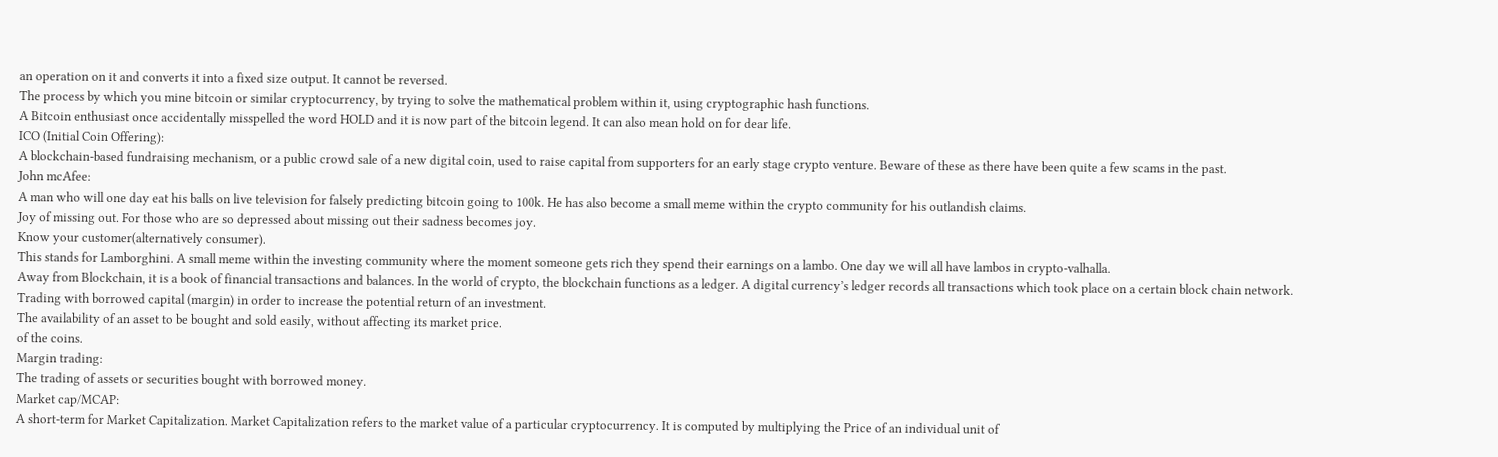an operation on it and converts it into a fixed size output. It cannot be reversed.
The process by which you mine bitcoin or similar cryptocurrency, by trying to solve the mathematical problem within it, using cryptographic hash functions.
A Bitcoin enthusiast once accidentally misspelled the word HOLD and it is now part of the bitcoin legend. It can also mean hold on for dear life.
ICO (Initial Coin Offering):
A blockchain-based fundraising mechanism, or a public crowd sale of a new digital coin, used to raise capital from supporters for an early stage crypto venture. Beware of these as there have been quite a few scams in the past.
John mcAfee:
A man who will one day eat his balls on live television for falsely predicting bitcoin going to 100k. He has also become a small meme within the crypto community for his outlandish claims.
Joy of missing out. For those who are so depressed about missing out their sadness becomes joy.
Know your customer(alternatively consumer).
This stands for Lamborghini. A small meme within the investing community where the moment someone gets rich they spend their earnings on a lambo. One day we will all have lambos in crypto-valhalla.
Away from Blockchain, it is a book of financial transactions and balances. In the world of crypto, the blockchain functions as a ledger. A digital currency’s ledger records all transactions which took place on a certain block chain network.
Trading with borrowed capital (margin) in order to increase the potential return of an investment.
The availability of an asset to be bought and sold easily, without affecting its market price.
of the coins.
Margin trading:
The trading of assets or securities bought with borrowed money.
Market cap/MCAP:
A short-term for Market Capitalization. Market Capitalization refers to the market value of a particular cryptocurrency. It is computed by multiplying the Price of an individual unit of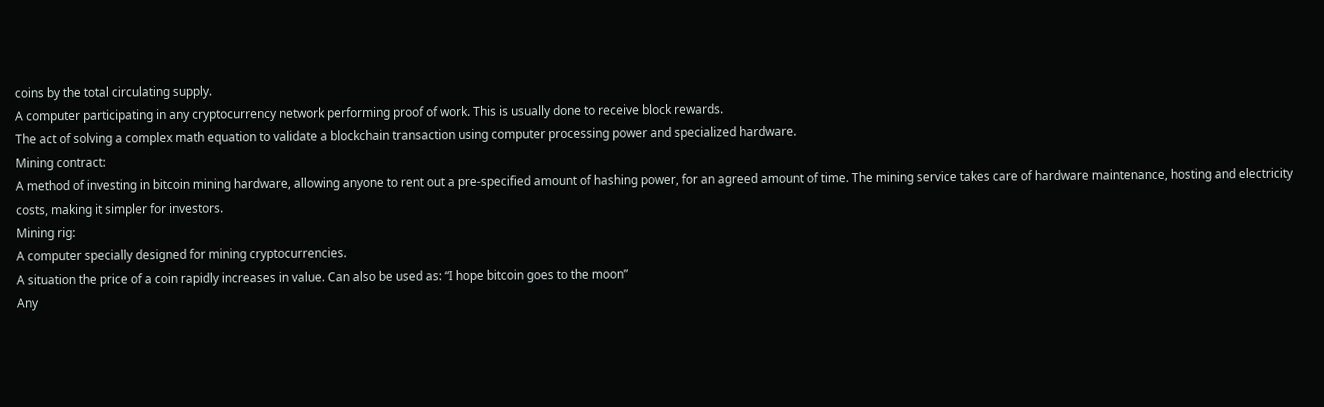coins by the total circulating supply.
A computer participating in any cryptocurrency network performing proof of work. This is usually done to receive block rewards.
The act of solving a complex math equation to validate a blockchain transaction using computer processing power and specialized hardware.
Mining contract:
A method of investing in bitcoin mining hardware, allowing anyone to rent out a pre-specified amount of hashing power, for an agreed amount of time. The mining service takes care of hardware maintenance, hosting and electricity costs, making it simpler for investors.
Mining rig:
A computer specially designed for mining cryptocurrencies.
A situation the price of a coin rapidly increases in value. Can also be used as: “I hope bitcoin goes to the moon”
Any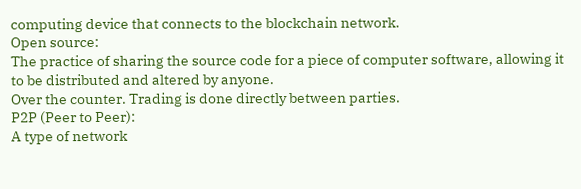computing device that connects to the blockchain network.
Open source:
The practice of sharing the source code for a piece of computer software, allowing it to be distributed and altered by anyone.
Over the counter. Trading is done directly between parties.
P2P (Peer to Peer):
A type of network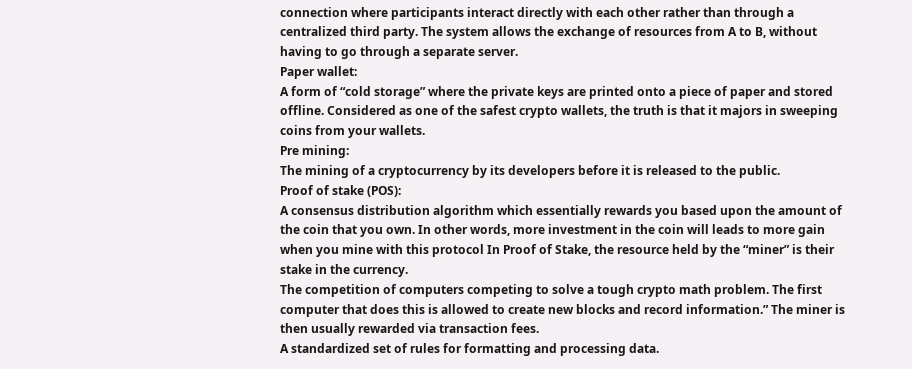connection where participants interact directly with each other rather than through a centralized third party. The system allows the exchange of resources from A to B, without having to go through a separate server.
Paper wallet:
A form of “cold storage” where the private keys are printed onto a piece of paper and stored offline. Considered as one of the safest crypto wallets, the truth is that it majors in sweeping coins from your wallets.
Pre mining:
The mining of a cryptocurrency by its developers before it is released to the public.
Proof of stake (POS):
A consensus distribution algorithm which essentially rewards you based upon the amount of the coin that you own. In other words, more investment in the coin will leads to more gain when you mine with this protocol In Proof of Stake, the resource held by the “miner” is their stake in the currency.
The competition of computers competing to solve a tough crypto math problem. The first computer that does this is allowed to create new blocks and record information.” The miner is then usually rewarded via transaction fees.
A standardized set of rules for formatting and processing data.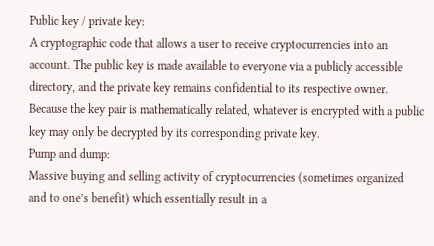Public key / private key:
A cryptographic code that allows a user to receive cryptocurrencies into an account. The public key is made available to everyone via a publicly accessible directory, and the private key remains confidential to its respective owner. Because the key pair is mathematically related, whatever is encrypted with a public key may only be decrypted by its corresponding private key.
Pump and dump:
Massive buying and selling activity of cryptocurrencies (sometimes organized and to one’s benefit) which essentially result in a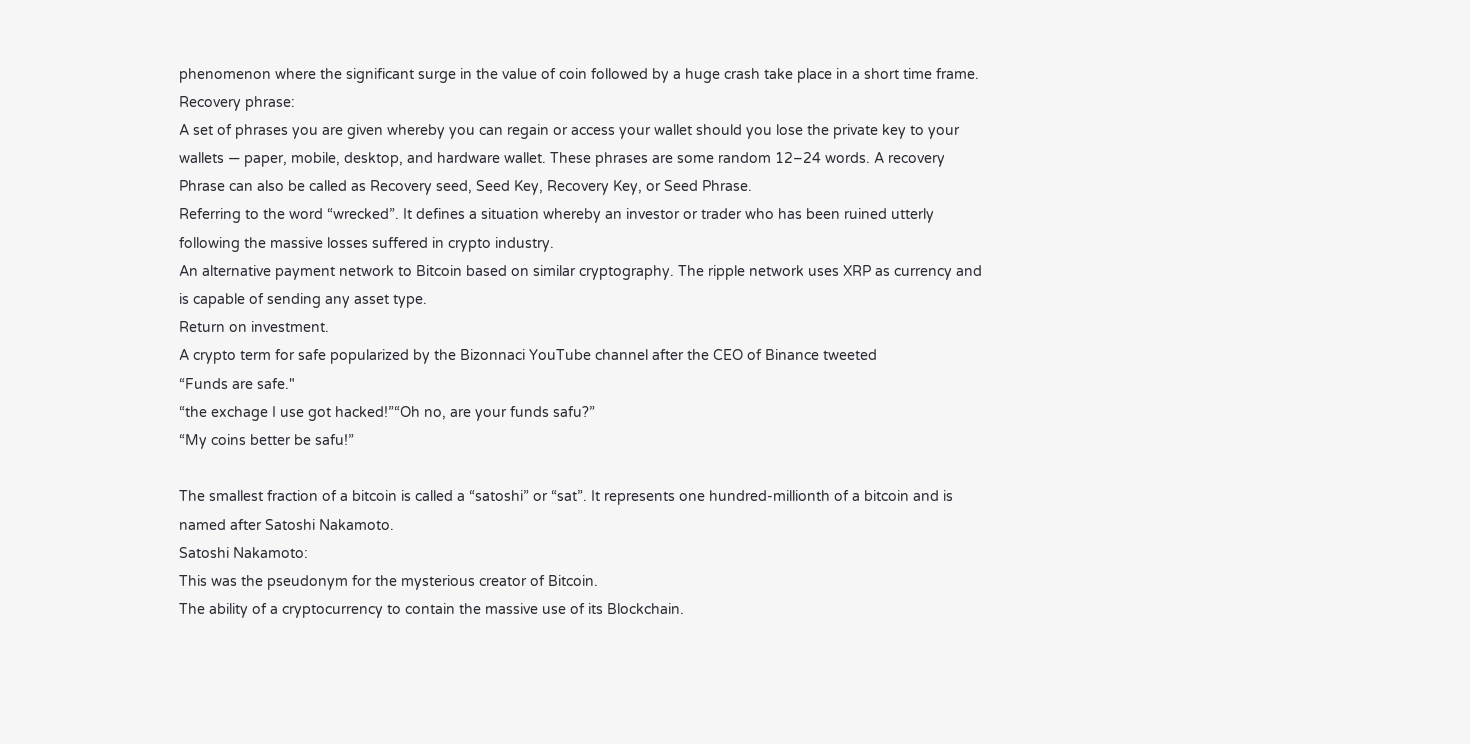phenomenon where the significant surge in the value of coin followed by a huge crash take place in a short time frame.
Recovery phrase:
A set of phrases you are given whereby you can regain or access your wallet should you lose the private key to your wallets — paper, mobile, desktop, and hardware wallet. These phrases are some random 12–24 words. A recovery Phrase can also be called as Recovery seed, Seed Key, Recovery Key, or Seed Phrase.
Referring to the word “wrecked”. It defines a situation whereby an investor or trader who has been ruined utterly following the massive losses suffered in crypto industry.
An alternative payment network to Bitcoin based on similar cryptography. The ripple network uses XRP as currency and is capable of sending any asset type.
Return on investment.
A crypto term for safe popularized by the Bizonnaci YouTube channel after the CEO of Binance tweeted
“Funds are safe."
“the exchage I use got hacked!”“Oh no, are your funds safu?”
“My coins better be safu!”

The smallest fraction of a bitcoin is called a “satoshi” or “sat”. It represents one hundred-millionth of a bitcoin and is named after Satoshi Nakamoto.
Satoshi Nakamoto:
This was the pseudonym for the mysterious creator of Bitcoin.
The ability of a cryptocurrency to contain the massive use of its Blockchain.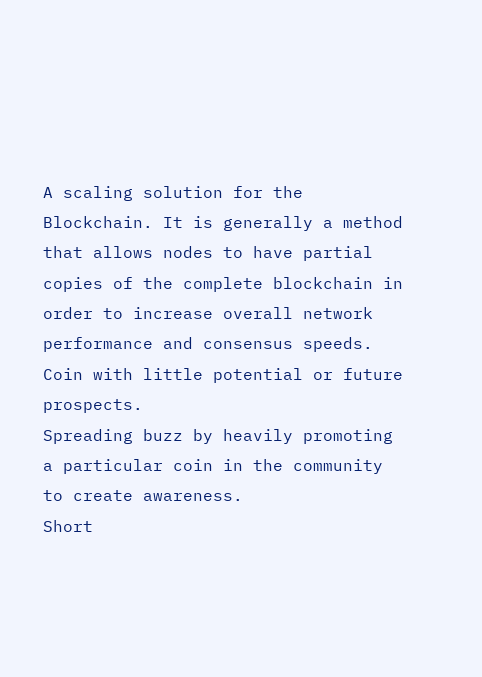A scaling solution for the Blockchain. It is generally a method that allows nodes to have partial copies of the complete blockchain in order to increase overall network performance and consensus speeds.
Coin with little potential or future prospects.
Spreading buzz by heavily promoting a particular coin in the community to create awareness.
Short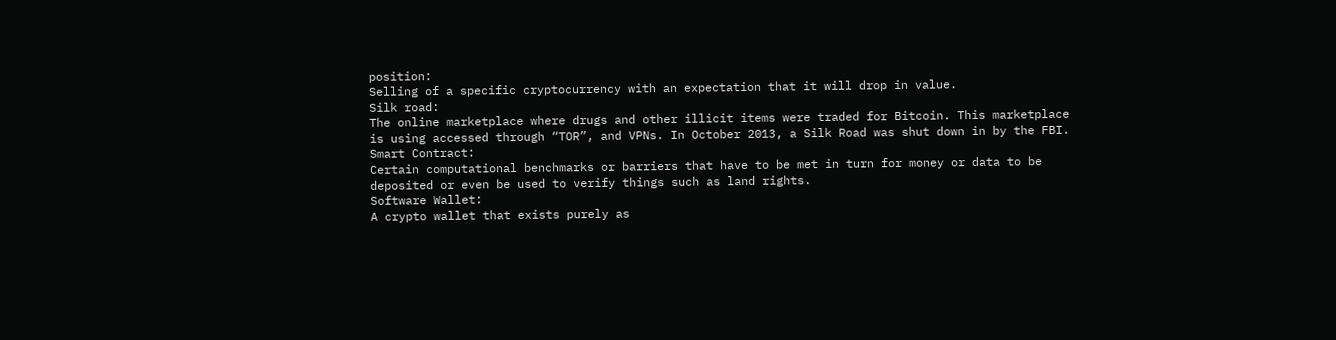position:
Selling of a specific cryptocurrency with an expectation that it will drop in value.
Silk road:
The online marketplace where drugs and other illicit items were traded for Bitcoin. This marketplace is using accessed through “TOR”, and VPNs. In October 2013, a Silk Road was shut down in by the FBI.
Smart Contract:
Certain computational benchmarks or barriers that have to be met in turn for money or data to be deposited or even be used to verify things such as land rights.
Software Wallet:
A crypto wallet that exists purely as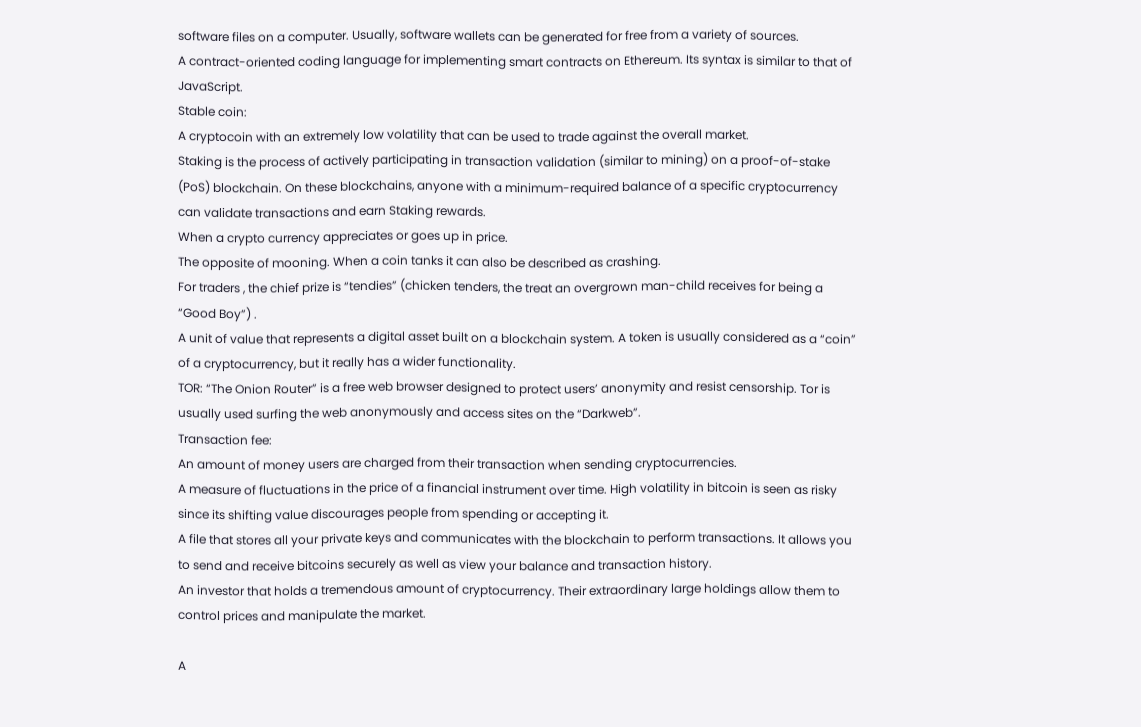software files on a computer. Usually, software wallets can be generated for free from a variety of sources.
A contract-oriented coding language for implementing smart contracts on Ethereum. Its syntax is similar to that of JavaScript.
Stable coin:
A cryptocoin with an extremely low volatility that can be used to trade against the overall market.
Staking is the process of actively participating in transaction validation (similar to mining) on a proof-of-stake (PoS) blockchain. On these blockchains, anyone with a minimum-required balance of a specific cryptocurrency can validate transactions and earn Staking rewards.
When a crypto currency appreciates or goes up in price.
The opposite of mooning. When a coin tanks it can also be described as crashing.
For traders , the chief prize is “tendies” (chicken tenders, the treat an overgrown man-child receives for being a “Good Boy”) .
A unit of value that represents a digital asset built on a blockchain system. A token is usually considered as a “coin” of a cryptocurrency, but it really has a wider functionality.
TOR: “The Onion Router” is a free web browser designed to protect users’ anonymity and resist censorship. Tor is usually used surfing the web anonymously and access sites on the “Darkweb”.
Transaction fee:
An amount of money users are charged from their transaction when sending cryptocurrencies.
A measure of fluctuations in the price of a financial instrument over time. High volatility in bitcoin is seen as risky since its shifting value discourages people from spending or accepting it.
A file that stores all your private keys and communicates with the blockchain to perform transactions. It allows you to send and receive bitcoins securely as well as view your balance and transaction history.
An investor that holds a tremendous amount of cryptocurrency. Their extraordinary large holdings allow them to control prices and manipulate the market.

A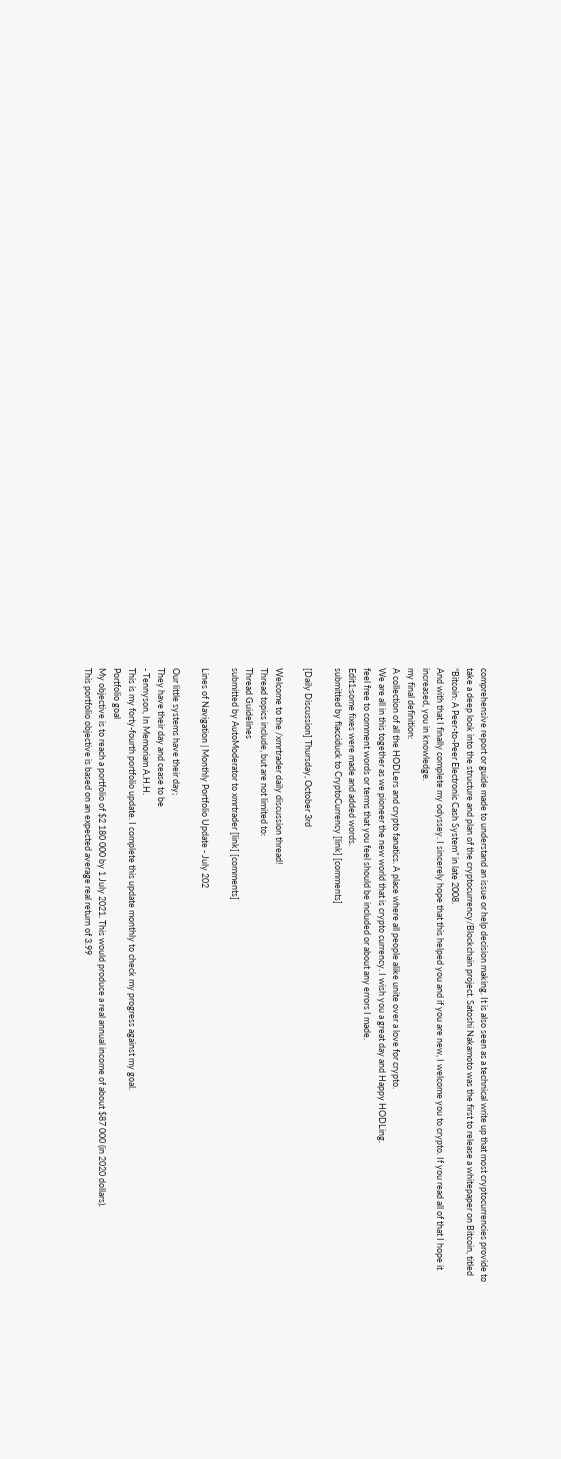comprehensive report or guide made to understand an issue or help decision making. It is also seen as a technical write up that most cryptocurrencies provide to take a deep look into the structure and plan of the cryptocurrency/Blockchain project. Satoshi Nakamoto was the first to release a whitepaper on Bitcoin, titled “Bitcoin: A Peer-to-Peer Electronic Cash System” in late 2008.
And with that I finally complete my odyssey. I sincerely hope that this helped you and if you are new, I welcome you to crypto. If you read all of that I hope it increased, you in knowledge.
my final definition:
A collection of all the HODLers and crypto fanatics. A place where all people alike unite over a love for crypto.
We are all in this together as we pioneer the new world that is crypto currency. I wish you a great day and Happy HODLing.
feel free to comment words or terms that you feel should be included or about any errors I made.
Edit1:some fixes were made and added words.
submitted by flacciduck to CryptoCurrency [link] [comments]

[Daily Discussion] Thursday, October 3rd

Welcome to the /xmrtrader daily discussion thread!
Thread topics include, but are not limited to:
Thread Guidelines
submitted by AutoModerator to xmrtrader [link] [comments]

Lines of Navigation | Monthly Portfolio Update - July 202

Our little systems have their day;
They have their day and cease to be
- Tennyson, In Memoriam A.H.H.
This is my forty-fourth portfolio update. I complete this update monthly to check my progress against my goal.
Portfolio goal
My objective is to reach a portfolio of $2 180 000 by 1 July 2021. This would produce a real annual income of about $87 000 (in 2020 dollars).
This portfolio objective is based on an expected average real return of 3.99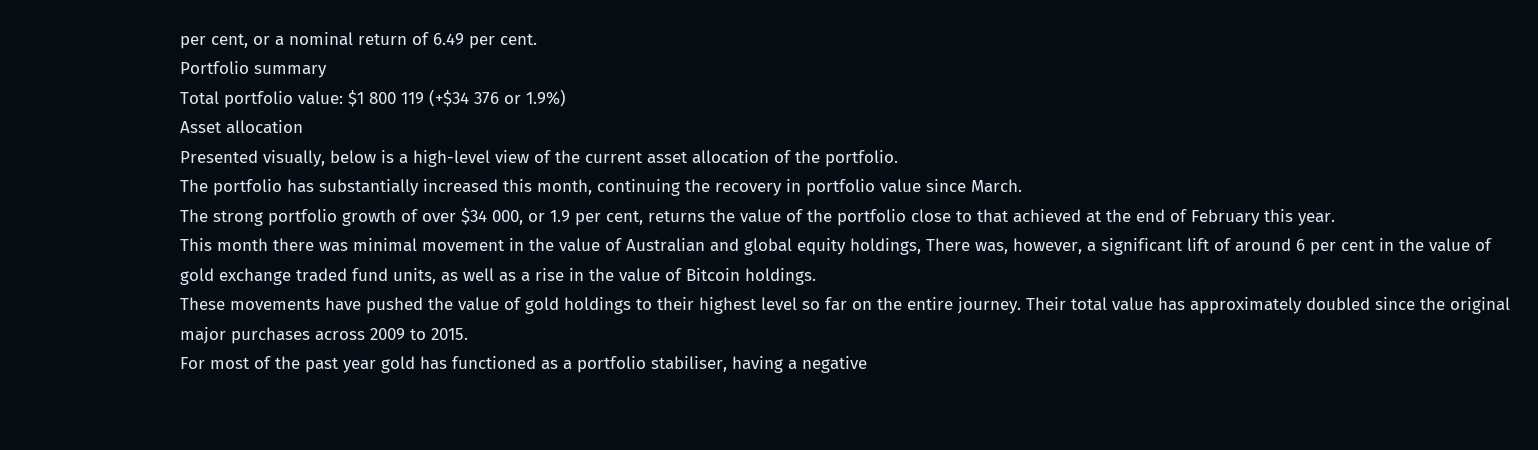per cent, or a nominal return of 6.49 per cent.
Portfolio summary
Total portfolio value: $1 800 119 (+$34 376 or 1.9%)
Asset allocation
Presented visually, below is a high-level view of the current asset allocation of the portfolio.
The portfolio has substantially increased this month, continuing the recovery in portfolio value since March.
The strong portfolio growth of over $34 000, or 1.9 per cent, returns the value of the portfolio close to that achieved at the end of February this year.
This month there was minimal movement in the value of Australian and global equity holdings, There was, however, a significant lift of around 6 per cent in the value of gold exchange traded fund units, as well as a rise in the value of Bitcoin holdings.
These movements have pushed the value of gold holdings to their highest level so far on the entire journey. Their total value has approximately doubled since the original major purchases across 2009 to 2015.
For most of the past year gold has functioned as a portfolio stabiliser, having a negative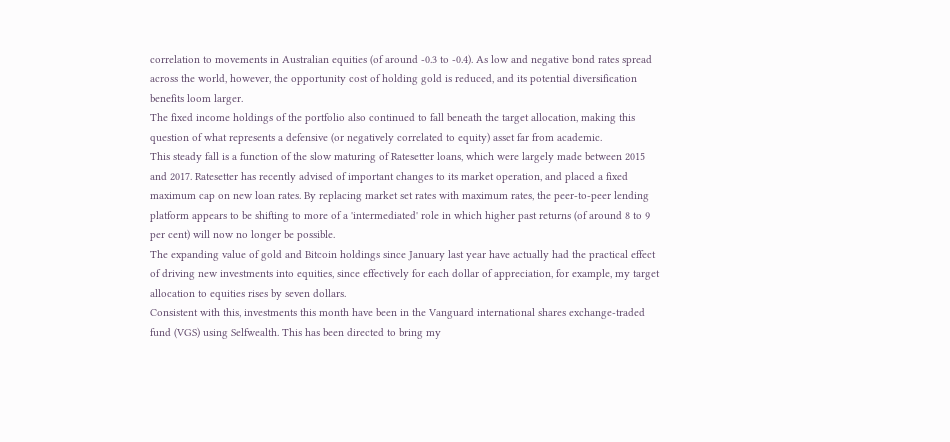correlation to movements in Australian equities (of around -0.3 to -0.4). As low and negative bond rates spread across the world, however, the opportunity cost of holding gold is reduced, and its potential diversification benefits loom larger.
The fixed income holdings of the portfolio also continued to fall beneath the target allocation, making this question of what represents a defensive (or negatively correlated to equity) asset far from academic.
This steady fall is a function of the slow maturing of Ratesetter loans, which were largely made between 2015 and 2017. Ratesetter has recently advised of important changes to its market operation, and placed a fixed maximum cap on new loan rates. By replacing market set rates with maximum rates, the peer-to-peer lending platform appears to be shifting to more of a 'intermediated' role in which higher past returns (of around 8 to 9 per cent) will now no longer be possible.
The expanding value of gold and Bitcoin holdings since January last year have actually had the practical effect of driving new investments into equities, since effectively for each dollar of appreciation, for example, my target allocation to equities rises by seven dollars.
Consistent with this, investments this month have been in the Vanguard international shares exchange-traded fund (VGS) using Selfwealth. This has been directed to bring my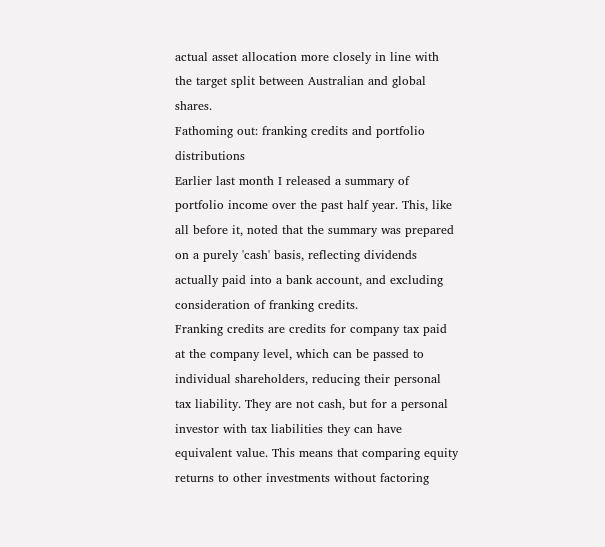actual asset allocation more closely in line with the target split between Australian and global shares.
Fathoming out: franking credits and portfolio distributions
Earlier last month I released a summary of portfolio income over the past half year. This, like all before it, noted that the summary was prepared on a purely 'cash' basis, reflecting dividends actually paid into a bank account, and excluding consideration of franking credits.
Franking credits are credits for company tax paid at the company level, which can be passed to individual shareholders, reducing their personal tax liability. They are not cash, but for a personal investor with tax liabilities they can have equivalent value. This means that comparing equity returns to other investments without factoring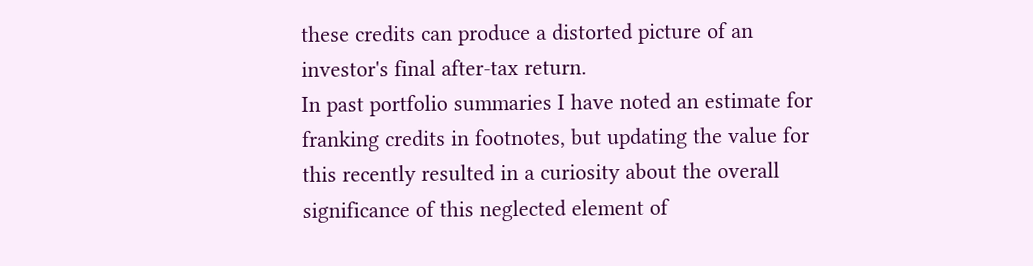these credits can produce a distorted picture of an investor's final after-tax return.
In past portfolio summaries I have noted an estimate for franking credits in footnotes, but updating the value for this recently resulted in a curiosity about the overall significance of this neglected element of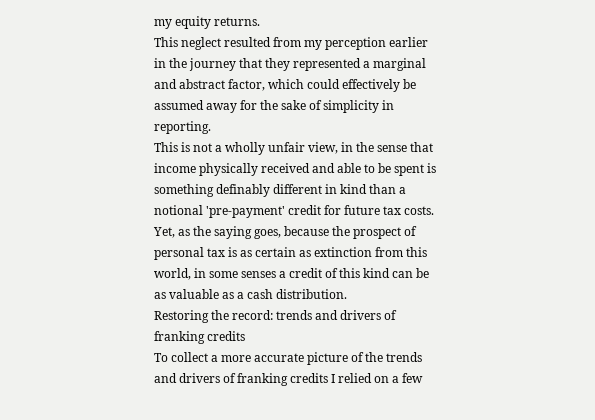my equity returns.
This neglect resulted from my perception earlier in the journey that they represented a marginal and abstract factor, which could effectively be assumed away for the sake of simplicity in reporting.
This is not a wholly unfair view, in the sense that income physically received and able to be spent is something definably different in kind than a notional 'pre-payment' credit for future tax costs. Yet, as the saying goes, because the prospect of personal tax is as certain as extinction from this world, in some senses a credit of this kind can be as valuable as a cash distribution.
Restoring the record: trends and drivers of franking credits
To collect a more accurate picture of the trends and drivers of franking credits I relied on a few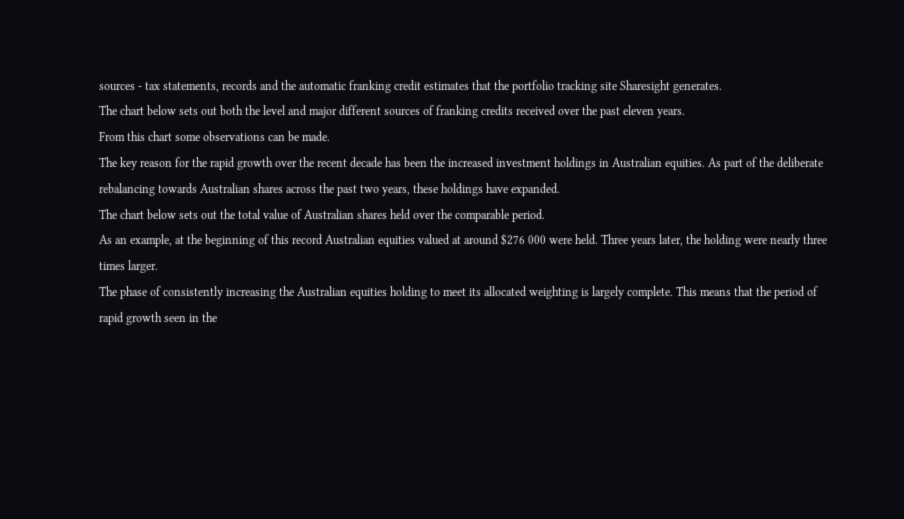sources - tax statements, records and the automatic franking credit estimates that the portfolio tracking site Sharesight generates.
The chart below sets out both the level and major different sources of franking credits received over the past eleven years.
From this chart some observations can be made.
The key reason for the rapid growth over the recent decade has been the increased investment holdings in Australian equities. As part of the deliberate rebalancing towards Australian shares across the past two years, these holdings have expanded.
The chart below sets out the total value of Australian shares held over the comparable period.
As an example, at the beginning of this record Australian equities valued at around $276 000 were held. Three years later, the holding were nearly three times larger.
The phase of consistently increasing the Australian equities holding to meet its allocated weighting is largely complete. This means that the period of rapid growth seen in the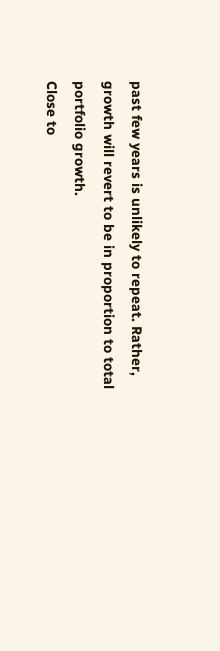past few years is unlikely to repeat. Rather, growth will revert to be in proportion to total portfolio growth.
Close to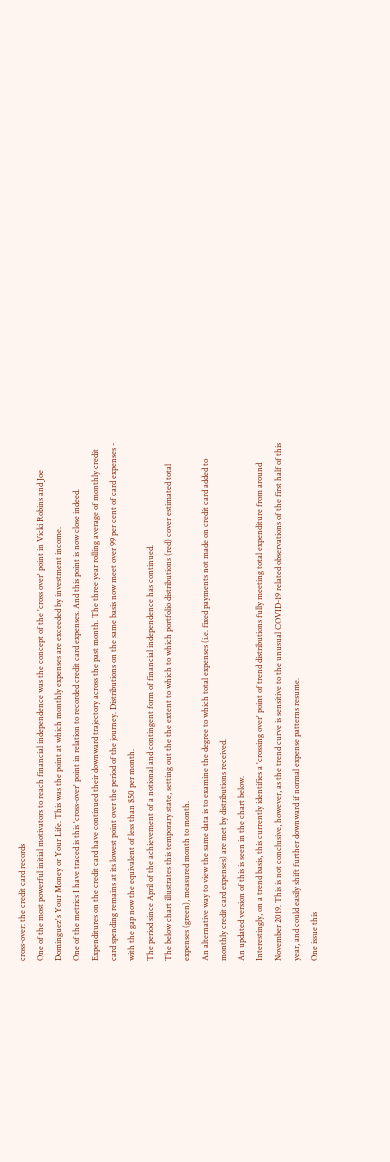cross-over: the credit card records
One of the most powerful initial motivators to reach financial independence was the concept of the 'cross over' point in Vicki Robins and Joe Dominguez's Your Money or Your Life. This was the point at which monthly expenses are exceeded by investment income.
One of the metrics I have traced is this 'cross-over' point in relation to recorded credit card expenses. And this point is now close indeed.
Expenditures on the credit card have continued their downward trajectory across the past month. The three year rolling average of monthly credit card spending remains at its lowest point over the period of the journey. Distributions on the same basis now meet over 99 per cent of card expenses - with the gap now the equivalent of less than $50 per month.
The period since April of the achievement of a notional and contingent form of financial independence has continued.
The below chart illustrates this temporary state, setting out the the extent to which to which portfolio distributions (red) cover estimated total expenses (green), measured month to month.
An alternative way to view the same data is to examine the degree to which total expenses (i.e. fixed payments not made on credit card added to monthly credit card expenses) are met by distributions received.
An updated version of this is seen in the chart below.
Interestingly, on a trend basis, this currently identifies a 'crossing over' point of trend distributions fully meeting total expenditure from around November 2019. This is not conclusive, however, as the trend curve is sensitive to the unusual COVID-19 related observations of the first half of this year, and could easily shift further downward if normal expense patterns resume.
One issue this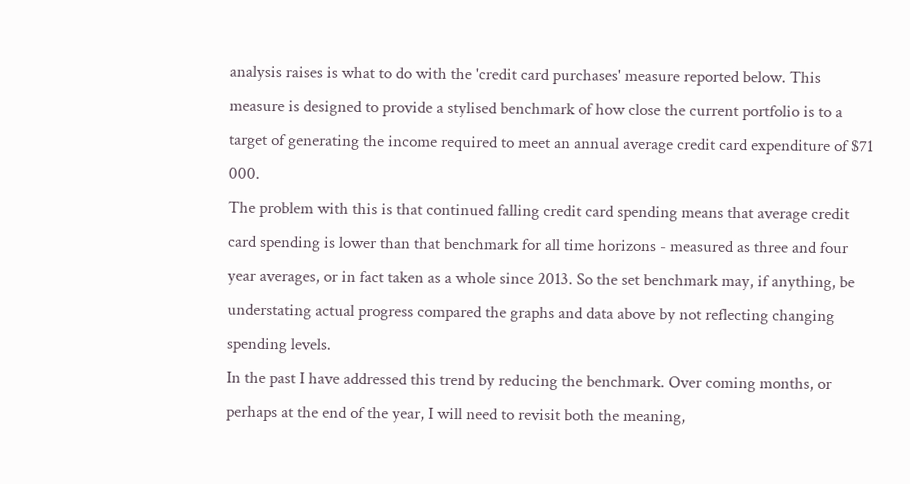analysis raises is what to do with the 'credit card purchases' measure reported below. This measure is designed to provide a stylised benchmark of how close the current portfolio is to a target of generating the income required to meet an annual average credit card expenditure of $71 000.
The problem with this is that continued falling credit card spending means that average credit card spending is lower than that benchmark for all time horizons - measured as three and four year averages, or in fact taken as a whole since 2013. So the set benchmark may, if anything, be understating actual progress compared the graphs and data above by not reflecting changing spending levels.
In the past I have addressed this trend by reducing the benchmark. Over coming months, or perhaps at the end of the year, I will need to revisit both the meaning,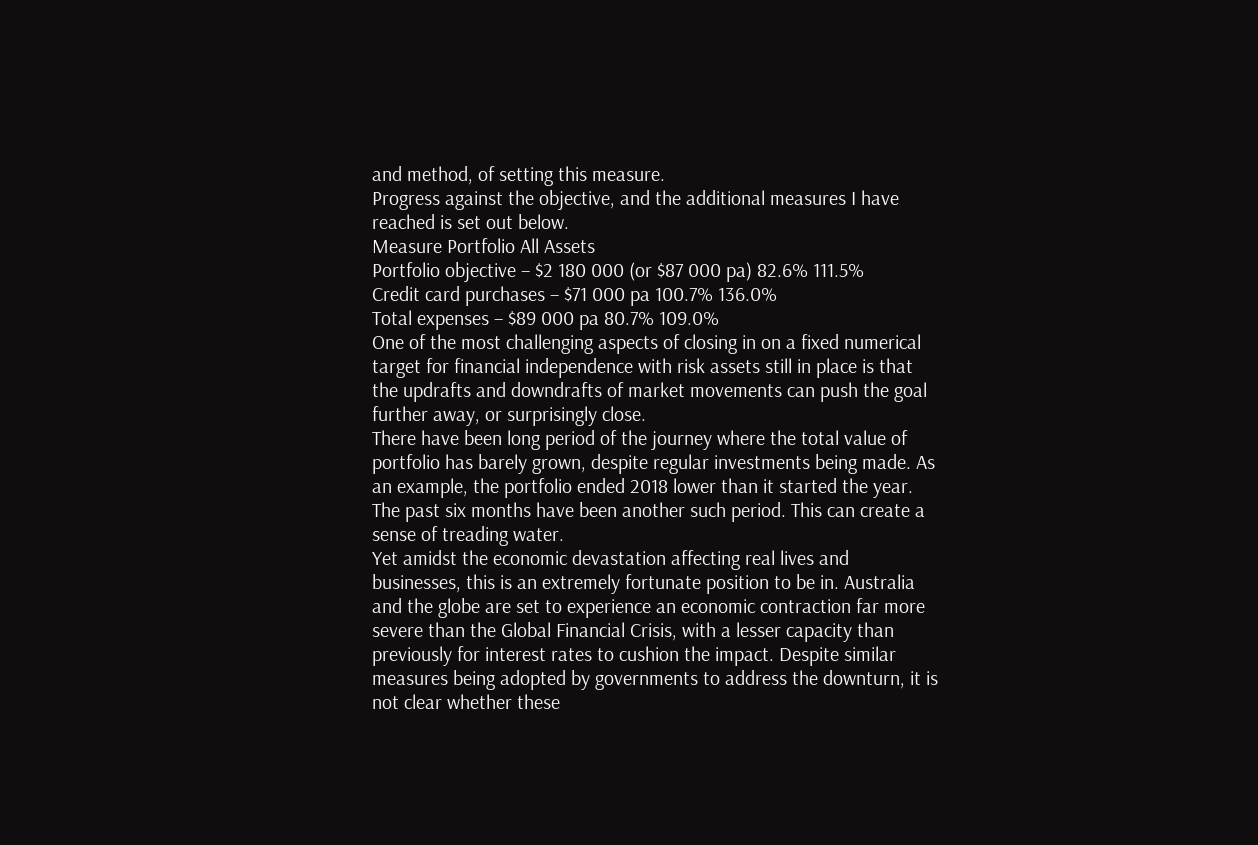and method, of setting this measure.
Progress against the objective, and the additional measures I have reached is set out below.
Measure Portfolio All Assets
Portfolio objective – $2 180 000 (or $87 000 pa) 82.6% 111.5%
Credit card purchases – $71 000 pa 100.7% 136.0%
Total expenses – $89 000 pa 80.7% 109.0%
One of the most challenging aspects of closing in on a fixed numerical target for financial independence with risk assets still in place is that the updrafts and downdrafts of market movements can push the goal further away, or surprisingly close.
There have been long period of the journey where the total value of portfolio has barely grown, despite regular investments being made. As an example, the portfolio ended 2018 lower than it started the year. The past six months have been another such period. This can create a sense of treading water.
Yet amidst the economic devastation affecting real lives and businesses, this is an extremely fortunate position to be in. Australia and the globe are set to experience an economic contraction far more severe than the Global Financial Crisis, with a lesser capacity than previously for interest rates to cushion the impact. Despite similar measures being adopted by governments to address the downturn, it is not clear whether these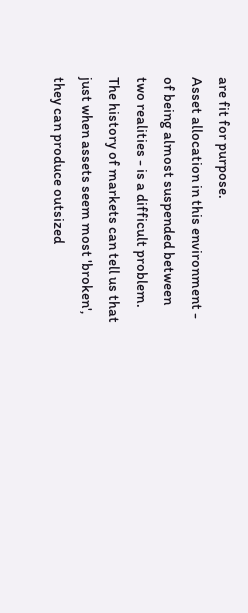are fit for purpose.
Asset allocation in this environment - of being almost suspended between two realities - is a difficult problem. The history of markets can tell us that just when assets seem most 'broken', they can produce outsized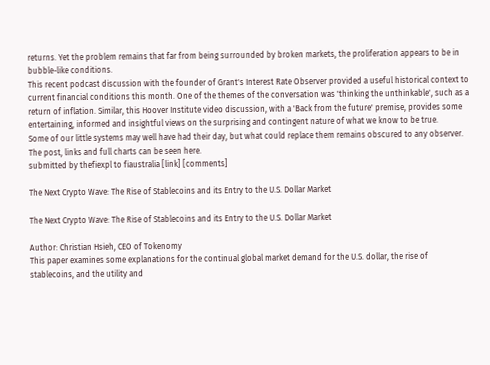returns. Yet the problem remains that far from being surrounded by broken markets, the proliferation appears to be in bubble-like conditions.
This recent podcast discussion with the founder of Grant's Interest Rate Observer provided a useful historical context to current financial conditions this month. One of the themes of the conversation was 'thinking the unthinkable', such as a return of inflation. Similar, this Hoover Institute video discussion, with a 'Back from the future' premise, provides some entertaining, informed and insightful views on the surprising and contingent nature of what we know to be true.
Some of our little systems may well have had their day, but what could replace them remains obscured to any observer.
The post, links and full charts can be seen here.
submitted by thefiexpl to fiaustralia [link] [comments]

The Next Crypto Wave: The Rise of Stablecoins and its Entry to the U.S. Dollar Market

The Next Crypto Wave: The Rise of Stablecoins and its Entry to the U.S. Dollar Market

Author: Christian Hsieh, CEO of Tokenomy
This paper examines some explanations for the continual global market demand for the U.S. dollar, the rise of stablecoins, and the utility and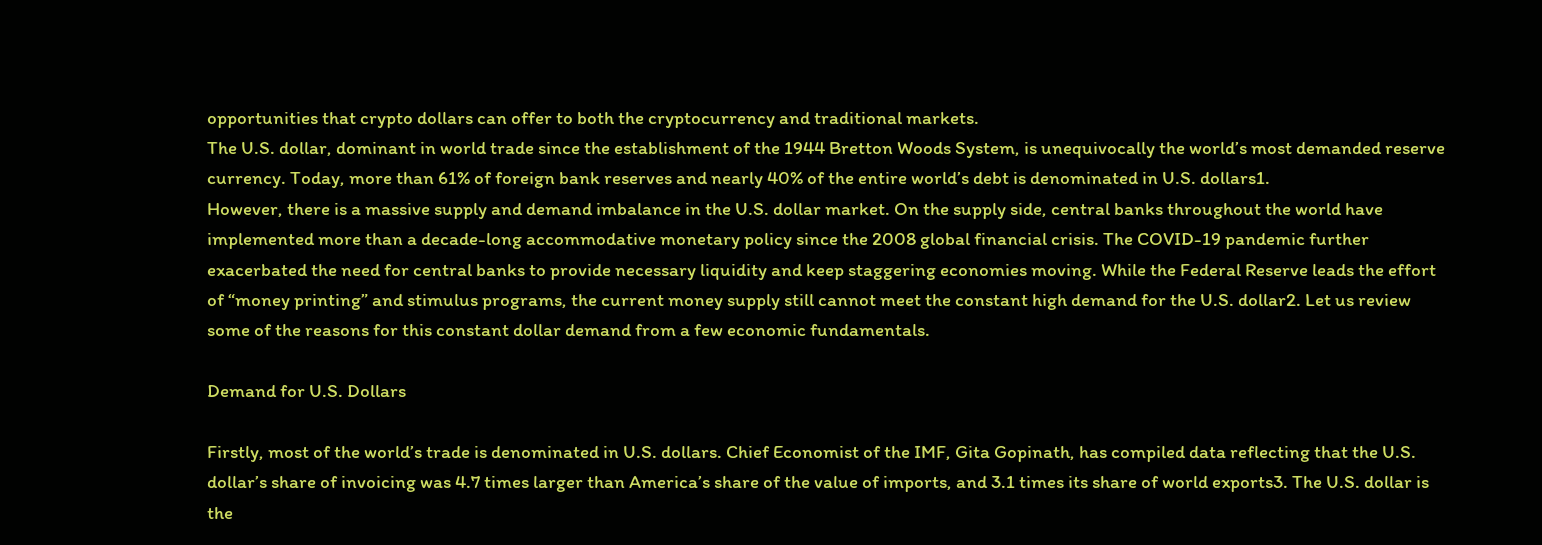opportunities that crypto dollars can offer to both the cryptocurrency and traditional markets.
The U.S. dollar, dominant in world trade since the establishment of the 1944 Bretton Woods System, is unequivocally the world’s most demanded reserve currency. Today, more than 61% of foreign bank reserves and nearly 40% of the entire world’s debt is denominated in U.S. dollars1.
However, there is a massive supply and demand imbalance in the U.S. dollar market. On the supply side, central banks throughout the world have implemented more than a decade-long accommodative monetary policy since the 2008 global financial crisis. The COVID-19 pandemic further exacerbated the need for central banks to provide necessary liquidity and keep staggering economies moving. While the Federal Reserve leads the effort of “money printing” and stimulus programs, the current money supply still cannot meet the constant high demand for the U.S. dollar2. Let us review some of the reasons for this constant dollar demand from a few economic fundamentals.

Demand for U.S. Dollars

Firstly, most of the world’s trade is denominated in U.S. dollars. Chief Economist of the IMF, Gita Gopinath, has compiled data reflecting that the U.S. dollar’s share of invoicing was 4.7 times larger than America’s share of the value of imports, and 3.1 times its share of world exports3. The U.S. dollar is the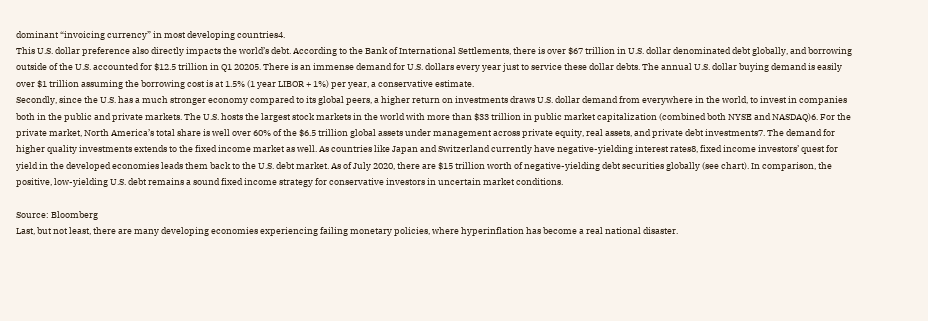dominant “invoicing currency” in most developing countries4.
This U.S. dollar preference also directly impacts the world’s debt. According to the Bank of International Settlements, there is over $67 trillion in U.S. dollar denominated debt globally, and borrowing outside of the U.S. accounted for $12.5 trillion in Q1 20205. There is an immense demand for U.S. dollars every year just to service these dollar debts. The annual U.S. dollar buying demand is easily over $1 trillion assuming the borrowing cost is at 1.5% (1 year LIBOR + 1%) per year, a conservative estimate.
Secondly, since the U.S. has a much stronger economy compared to its global peers, a higher return on investments draws U.S. dollar demand from everywhere in the world, to invest in companies both in the public and private markets. The U.S. hosts the largest stock markets in the world with more than $33 trillion in public market capitalization (combined both NYSE and NASDAQ)6. For the private market, North America’s total share is well over 60% of the $6.5 trillion global assets under management across private equity, real assets, and private debt investments7. The demand for higher quality investments extends to the fixed income market as well. As countries like Japan and Switzerland currently have negative-yielding interest rates8, fixed income investors’ quest for yield in the developed economies leads them back to the U.S. debt market. As of July 2020, there are $15 trillion worth of negative-yielding debt securities globally (see chart). In comparison, the positive, low-yielding U.S. debt remains a sound fixed income strategy for conservative investors in uncertain market conditions.

Source: Bloomberg
Last, but not least, there are many developing economies experiencing failing monetary policies, where hyperinflation has become a real national disaster.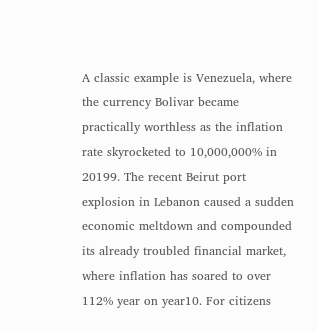A classic example is Venezuela, where the currency Bolivar became practically worthless as the inflation rate skyrocketed to 10,000,000% in 20199. The recent Beirut port explosion in Lebanon caused a sudden economic meltdown and compounded its already troubled financial market, where inflation has soared to over 112% year on year10. For citizens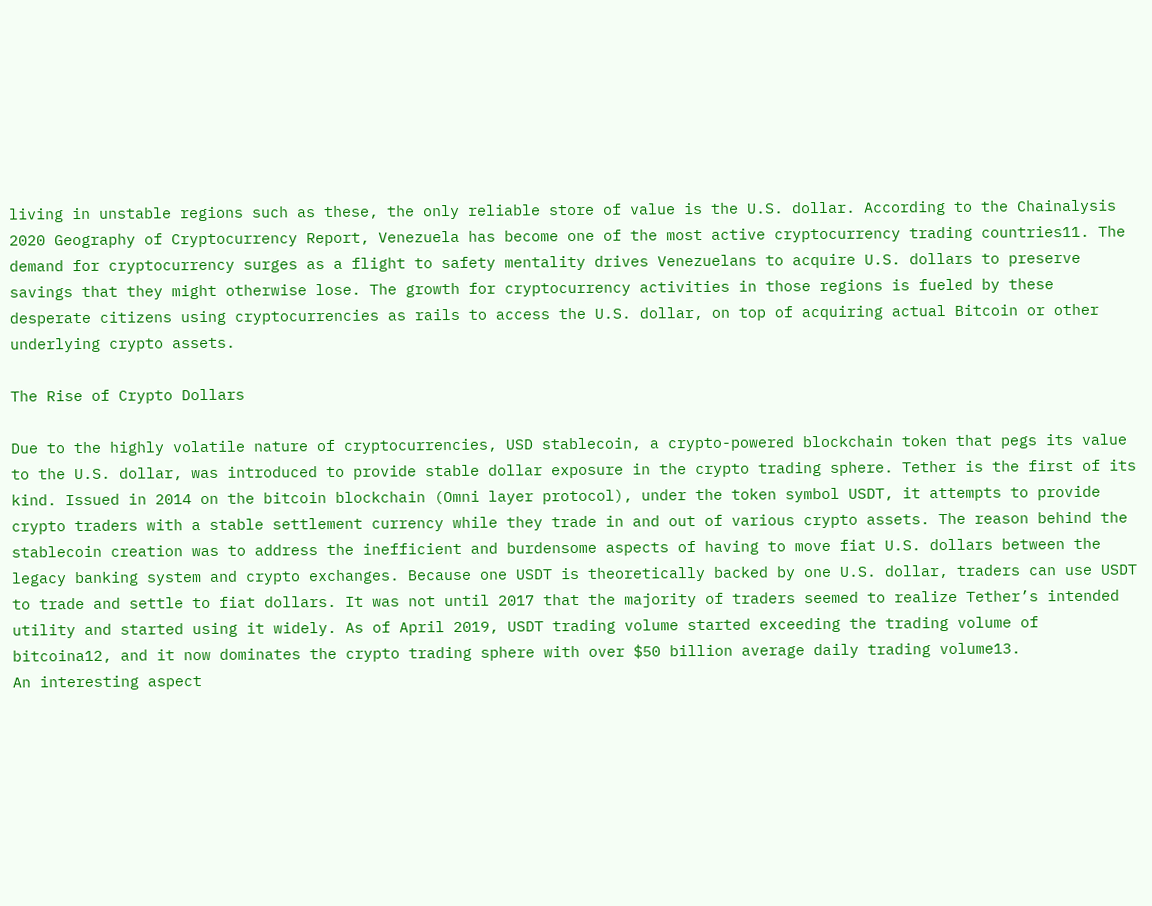living in unstable regions such as these, the only reliable store of value is the U.S. dollar. According to the Chainalysis 2020 Geography of Cryptocurrency Report, Venezuela has become one of the most active cryptocurrency trading countries11. The demand for cryptocurrency surges as a flight to safety mentality drives Venezuelans to acquire U.S. dollars to preserve savings that they might otherwise lose. The growth for cryptocurrency activities in those regions is fueled by these desperate citizens using cryptocurrencies as rails to access the U.S. dollar, on top of acquiring actual Bitcoin or other underlying crypto assets.

The Rise of Crypto Dollars

Due to the highly volatile nature of cryptocurrencies, USD stablecoin, a crypto-powered blockchain token that pegs its value to the U.S. dollar, was introduced to provide stable dollar exposure in the crypto trading sphere. Tether is the first of its kind. Issued in 2014 on the bitcoin blockchain (Omni layer protocol), under the token symbol USDT, it attempts to provide crypto traders with a stable settlement currency while they trade in and out of various crypto assets. The reason behind the stablecoin creation was to address the inefficient and burdensome aspects of having to move fiat U.S. dollars between the legacy banking system and crypto exchanges. Because one USDT is theoretically backed by one U.S. dollar, traders can use USDT to trade and settle to fiat dollars. It was not until 2017 that the majority of traders seemed to realize Tether’s intended utility and started using it widely. As of April 2019, USDT trading volume started exceeding the trading volume of bitcoina12, and it now dominates the crypto trading sphere with over $50 billion average daily trading volume13.
An interesting aspect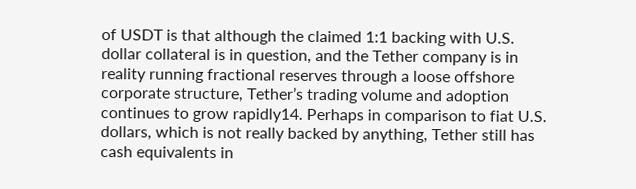of USDT is that although the claimed 1:1 backing with U.S. dollar collateral is in question, and the Tether company is in reality running fractional reserves through a loose offshore corporate structure, Tether’s trading volume and adoption continues to grow rapidly14. Perhaps in comparison to fiat U.S. dollars, which is not really backed by anything, Tether still has cash equivalents in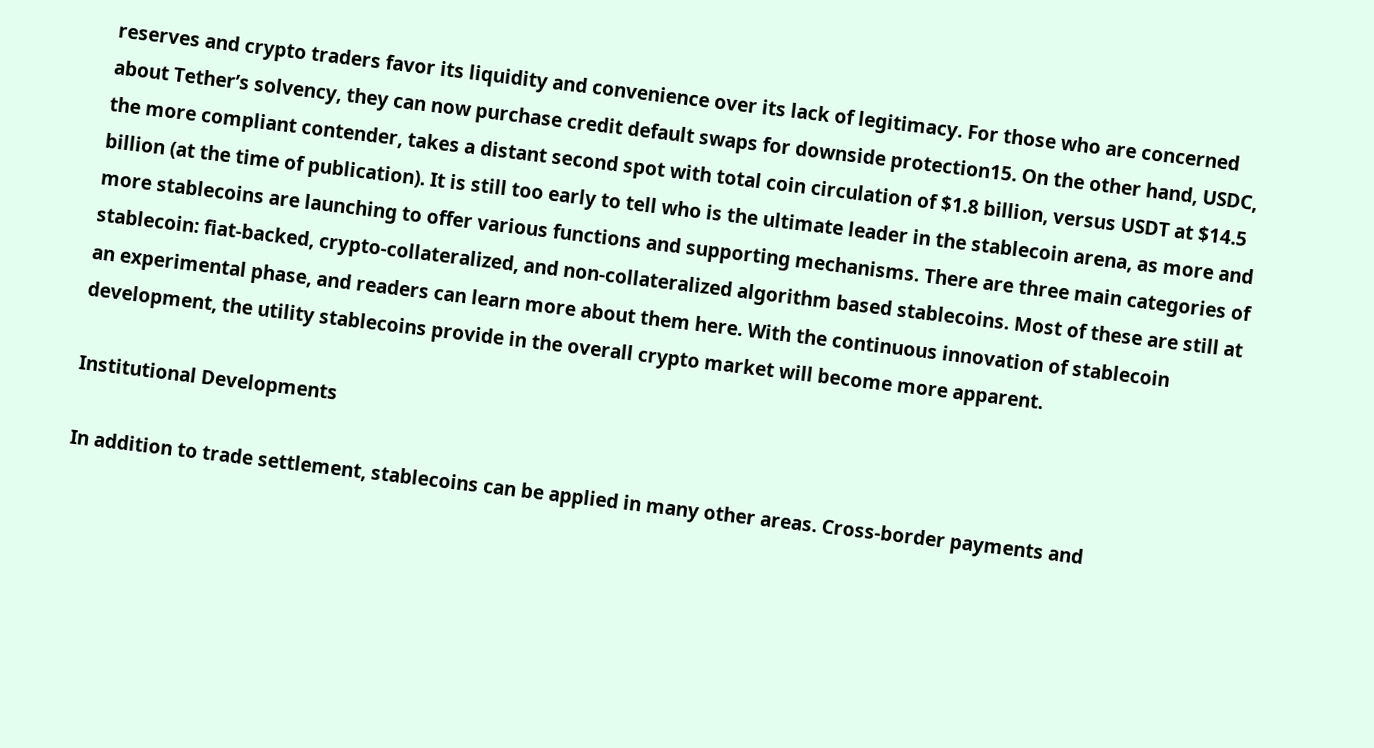reserves and crypto traders favor its liquidity and convenience over its lack of legitimacy. For those who are concerned about Tether’s solvency, they can now purchase credit default swaps for downside protection15. On the other hand, USDC, the more compliant contender, takes a distant second spot with total coin circulation of $1.8 billion, versus USDT at $14.5 billion (at the time of publication). It is still too early to tell who is the ultimate leader in the stablecoin arena, as more and more stablecoins are launching to offer various functions and supporting mechanisms. There are three main categories of stablecoin: fiat-backed, crypto-collateralized, and non-collateralized algorithm based stablecoins. Most of these are still at an experimental phase, and readers can learn more about them here. With the continuous innovation of stablecoin development, the utility stablecoins provide in the overall crypto market will become more apparent.

Institutional Developments

In addition to trade settlement, stablecoins can be applied in many other areas. Cross-border payments and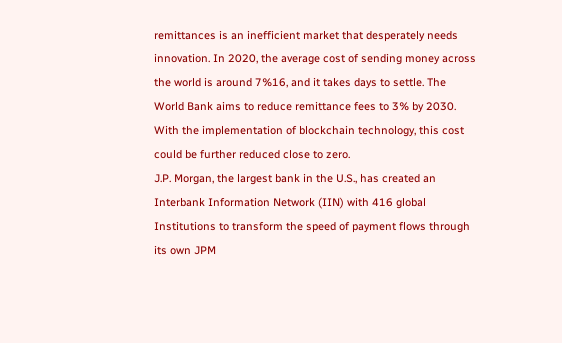remittances is an inefficient market that desperately needs innovation. In 2020, the average cost of sending money across the world is around 7%16, and it takes days to settle. The World Bank aims to reduce remittance fees to 3% by 2030. With the implementation of blockchain technology, this cost could be further reduced close to zero.
J.P. Morgan, the largest bank in the U.S., has created an Interbank Information Network (IIN) with 416 global Institutions to transform the speed of payment flows through its own JPM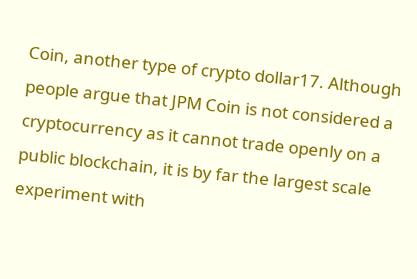Coin, another type of crypto dollar17. Although people argue that JPM Coin is not considered a cryptocurrency as it cannot trade openly on a public blockchain, it is by far the largest scale experiment with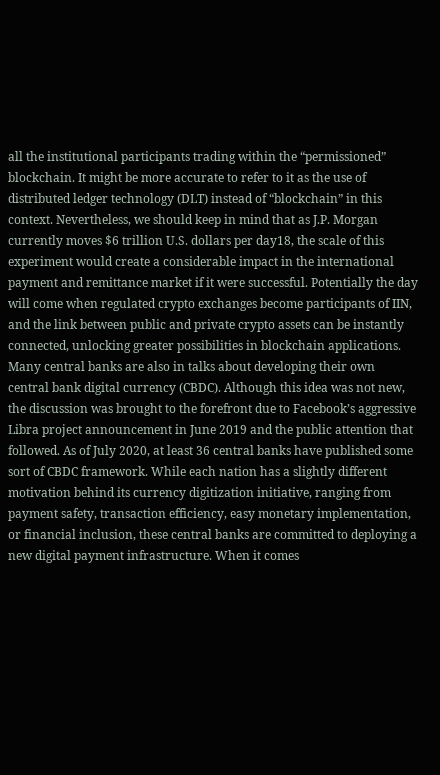all the institutional participants trading within the “permissioned” blockchain. It might be more accurate to refer to it as the use of distributed ledger technology (DLT) instead of “blockchain” in this context. Nevertheless, we should keep in mind that as J.P. Morgan currently moves $6 trillion U.S. dollars per day18, the scale of this experiment would create a considerable impact in the international payment and remittance market if it were successful. Potentially the day will come when regulated crypto exchanges become participants of IIN, and the link between public and private crypto assets can be instantly connected, unlocking greater possibilities in blockchain applications.
Many central banks are also in talks about developing their own central bank digital currency (CBDC). Although this idea was not new, the discussion was brought to the forefront due to Facebook’s aggressive Libra project announcement in June 2019 and the public attention that followed. As of July 2020, at least 36 central banks have published some sort of CBDC framework. While each nation has a slightly different motivation behind its currency digitization initiative, ranging from payment safety, transaction efficiency, easy monetary implementation, or financial inclusion, these central banks are committed to deploying a new digital payment infrastructure. When it comes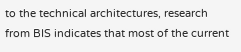to the technical architectures, research from BIS indicates that most of the current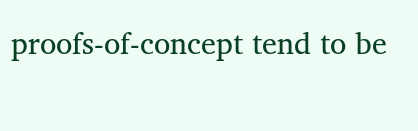proofs-of-concept tend to be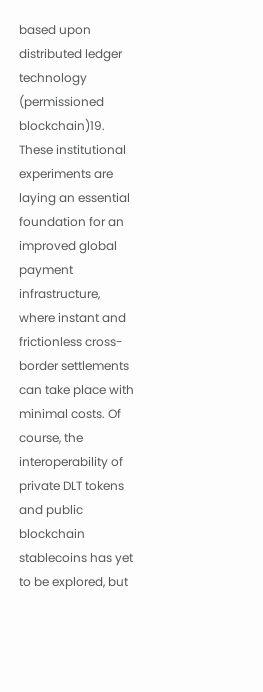based upon distributed ledger technology (permissioned blockchain)19.
These institutional experiments are laying an essential foundation for an improved global payment infrastructure, where instant and frictionless cross-border settlements can take place with minimal costs. Of course, the interoperability of private DLT tokens and public blockchain stablecoins has yet to be explored, but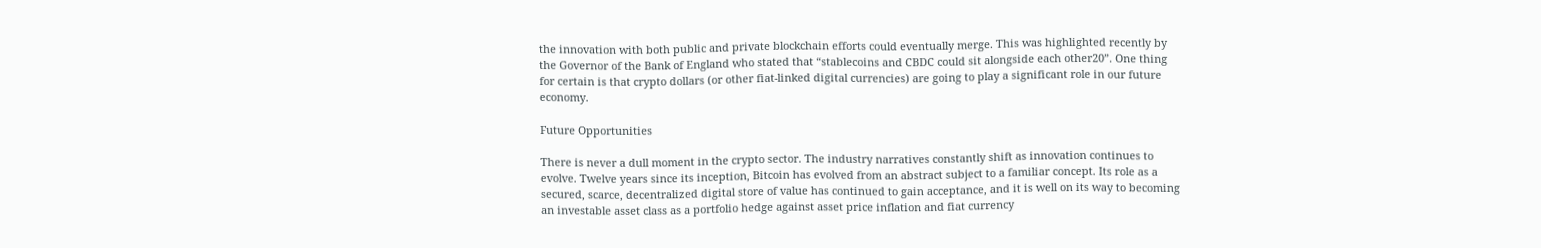the innovation with both public and private blockchain efforts could eventually merge. This was highlighted recently by the Governor of the Bank of England who stated that “stablecoins and CBDC could sit alongside each other20”. One thing for certain is that crypto dollars (or other fiat-linked digital currencies) are going to play a significant role in our future economy.

Future Opportunities

There is never a dull moment in the crypto sector. The industry narratives constantly shift as innovation continues to evolve. Twelve years since its inception, Bitcoin has evolved from an abstract subject to a familiar concept. Its role as a secured, scarce, decentralized digital store of value has continued to gain acceptance, and it is well on its way to becoming an investable asset class as a portfolio hedge against asset price inflation and fiat currency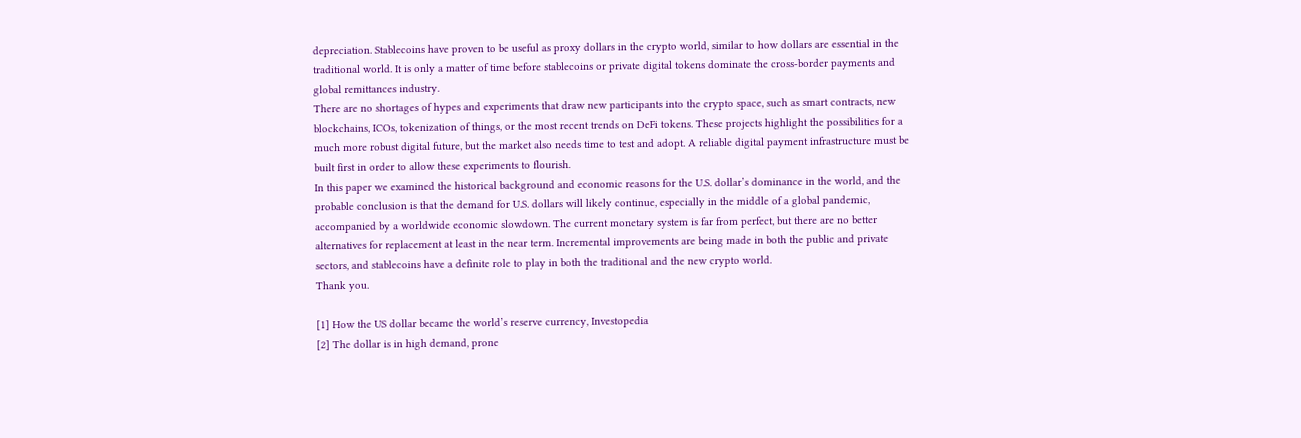depreciation. Stablecoins have proven to be useful as proxy dollars in the crypto world, similar to how dollars are essential in the traditional world. It is only a matter of time before stablecoins or private digital tokens dominate the cross-border payments and global remittances industry.
There are no shortages of hypes and experiments that draw new participants into the crypto space, such as smart contracts, new blockchains, ICOs, tokenization of things, or the most recent trends on DeFi tokens. These projects highlight the possibilities for a much more robust digital future, but the market also needs time to test and adopt. A reliable digital payment infrastructure must be built first in order to allow these experiments to flourish.
In this paper we examined the historical background and economic reasons for the U.S. dollar’s dominance in the world, and the probable conclusion is that the demand for U.S. dollars will likely continue, especially in the middle of a global pandemic, accompanied by a worldwide economic slowdown. The current monetary system is far from perfect, but there are no better alternatives for replacement at least in the near term. Incremental improvements are being made in both the public and private sectors, and stablecoins have a definite role to play in both the traditional and the new crypto world.
Thank you.

[1] How the US dollar became the world’s reserve currency, Investopedia
[2] The dollar is in high demand, prone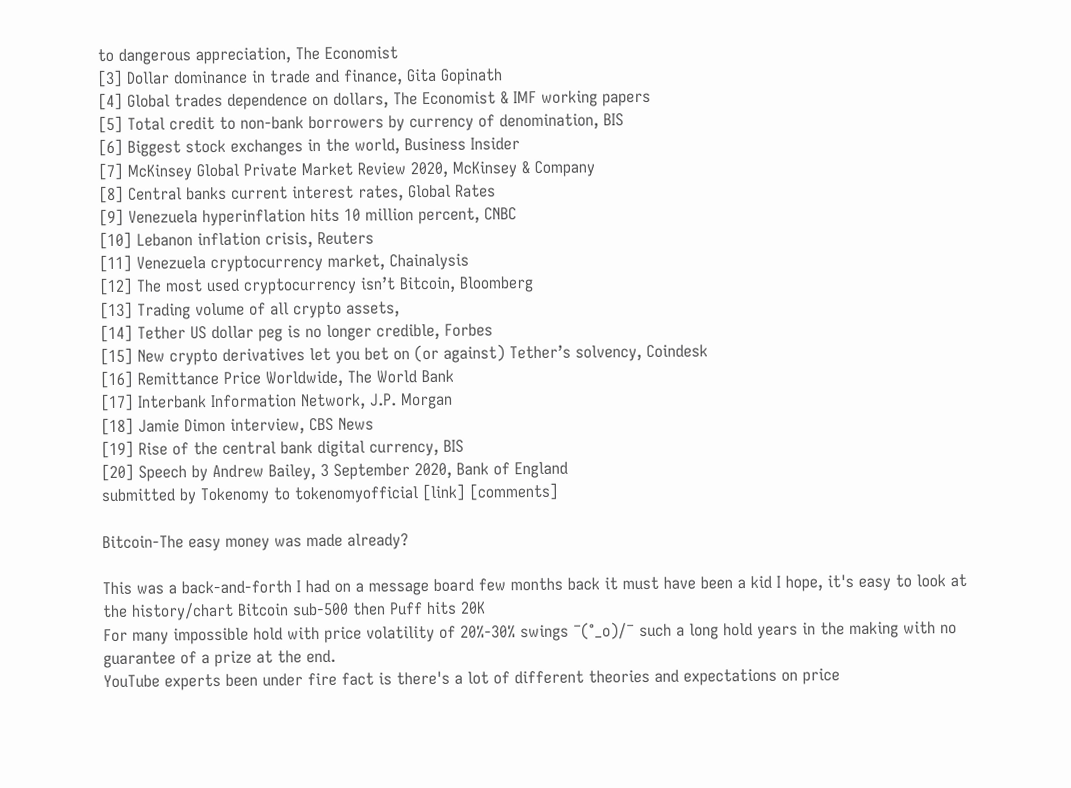to dangerous appreciation, The Economist
[3] Dollar dominance in trade and finance, Gita Gopinath
[4] Global trades dependence on dollars, The Economist & IMF working papers
[5] Total credit to non-bank borrowers by currency of denomination, BIS
[6] Biggest stock exchanges in the world, Business Insider
[7] McKinsey Global Private Market Review 2020, McKinsey & Company
[8] Central banks current interest rates, Global Rates
[9] Venezuela hyperinflation hits 10 million percent, CNBC
[10] Lebanon inflation crisis, Reuters
[11] Venezuela cryptocurrency market, Chainalysis
[12] The most used cryptocurrency isn’t Bitcoin, Bloomberg
[13] Trading volume of all crypto assets,
[14] Tether US dollar peg is no longer credible, Forbes
[15] New crypto derivatives let you bet on (or against) Tether’s solvency, Coindesk
[16] Remittance Price Worldwide, The World Bank
[17] Interbank Information Network, J.P. Morgan
[18] Jamie Dimon interview, CBS News
[19] Rise of the central bank digital currency, BIS
[20] Speech by Andrew Bailey, 3 September 2020, Bank of England
submitted by Tokenomy to tokenomyofficial [link] [comments]

Bitcoin-The easy money was made already?

This was a back-and-forth I had on a message board few months back it must have been a kid I hope, it's easy to look at the history/chart Bitcoin sub-500 then Puff hits 20K
For many impossible hold with price volatility of 20%-30% swings ¯(°_o)/¯ such a long hold years in the making with no guarantee of a prize at the end.
YouTube experts been under fire fact is there's a lot of different theories and expectations on price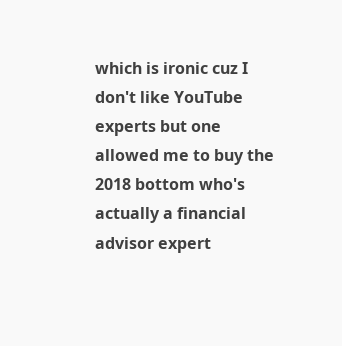which is ironic cuz I don't like YouTube experts but one allowed me to buy the 2018 bottom who's actually a financial advisor expert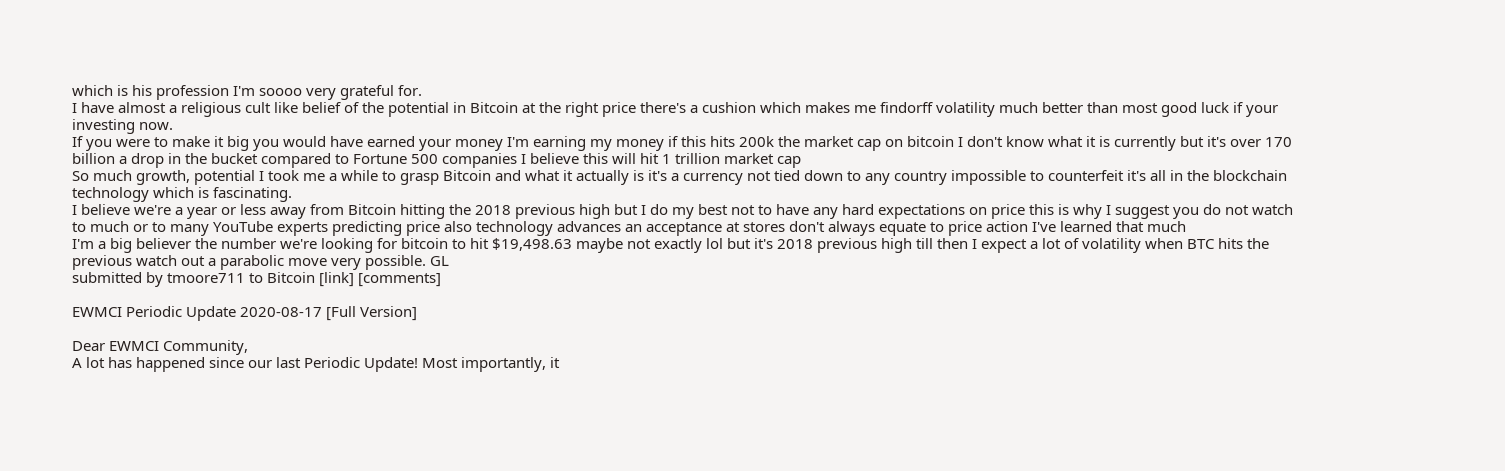which is his profession I'm soooo very grateful for.
I have almost a religious cult like belief of the potential in Bitcoin at the right price there's a cushion which makes me findorff volatility much better than most good luck if your investing now.
If you were to make it big you would have earned your money I'm earning my money if this hits 200k the market cap on bitcoin I don't know what it is currently but it's over 170 billion a drop in the bucket compared to Fortune 500 companies I believe this will hit 1 trillion market cap
So much growth, potential I took me a while to grasp Bitcoin and what it actually is it's a currency not tied down to any country impossible to counterfeit it's all in the blockchain technology which is fascinating.
I believe we're a year or less away from Bitcoin hitting the 2018 previous high but I do my best not to have any hard expectations on price this is why I suggest you do not watch to much or to many YouTube experts predicting price also technology advances an acceptance at stores don't always equate to price action I've learned that much
I'm a big believer the number we're looking for bitcoin to hit $19,498.63 maybe not exactly lol but it's 2018 previous high till then I expect a lot of volatility when BTC hits the previous watch out a parabolic move very possible. GL
submitted by tmoore711 to Bitcoin [link] [comments]

EWMCI Periodic Update 2020-08-17 [Full Version]

Dear EWMCI Community,
A lot has happened since our last Periodic Update! Most importantly, it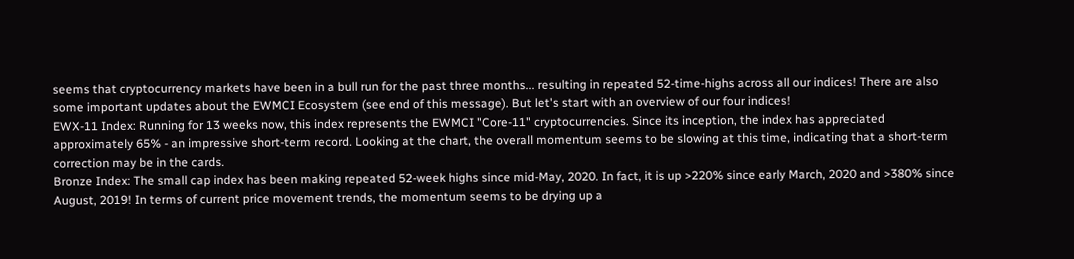seems that cryptocurrency markets have been in a bull run for the past three months... resulting in repeated 52-time-highs across all our indices! There are also some important updates about the EWMCI Ecosystem (see end of this message). But let's start with an overview of our four indices!
EWX-11 Index: Running for 13 weeks now, this index represents the EWMCI "Core-11" cryptocurrencies. Since its inception, the index has appreciated approximately 65% - an impressive short-term record. Looking at the chart, the overall momentum seems to be slowing at this time, indicating that a short-term correction may be in the cards.
Bronze Index: The small cap index has been making repeated 52-week highs since mid-May, 2020. In fact, it is up >220% since early March, 2020 and >380% since August, 2019! In terms of current price movement trends, the momentum seems to be drying up a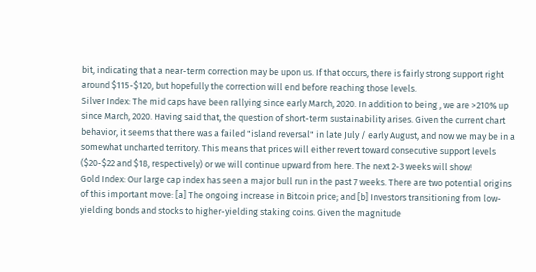bit, indicating that a near-term correction may be upon us. If that occurs, there is fairly strong support right around $115-$120, but hopefully the correction will end before reaching those levels.
Silver Index: The mid caps have been rallying since early March, 2020. In addition to being , we are >210% up since March, 2020. Having said that, the question of short-term sustainability arises. Given the current chart behavior, it seems that there was a failed "island reversal" in late July / early August, and now we may be in a somewhat uncharted territory. This means that prices will either revert toward consecutive support levels ($20-$22 and $18, respectively) or we will continue upward from here. The next 2-3 weeks will show!
Gold Index: Our large cap index has seen a major bull run in the past 7 weeks. There are two potential origins of this important move: [a] The ongoing increase in Bitcoin price; and [b] Investors transitioning from low-yielding bonds and stocks to higher-yielding staking coins. Given the magnitude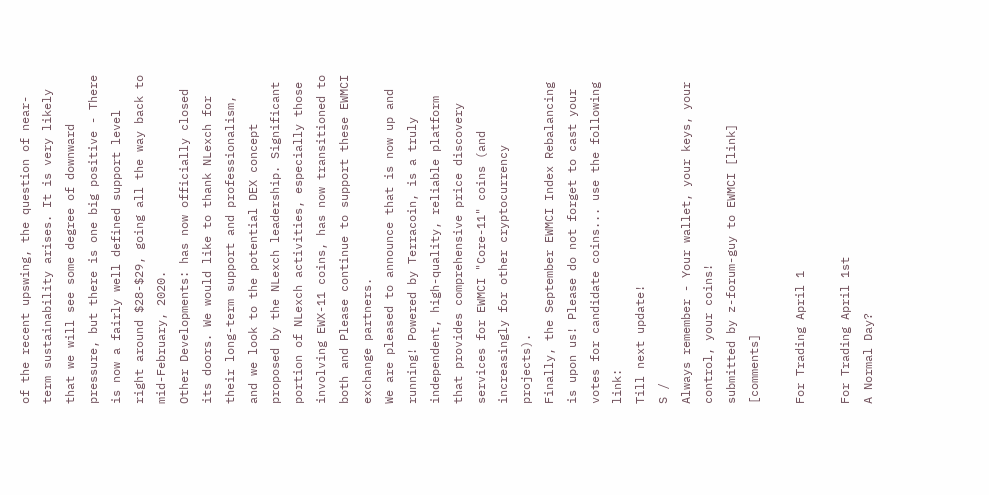of the recent upswing, the question of near-term sustainability arises. It is very likely that we will see some degree of downward pressure, but there is one big positive - There is now a fairly well defined support level right around $28-$29, going all the way back to mid-February, 2020.
Other Developments: has now officially closed its doors. We would like to thank NLexch for their long-term support and professionalism, and we look to the potential DEX concept proposed by the NLexch leadership. Significant portion of NLexch activities, especially those involving EWX-11 coins, has now transitioned to both and Please continue to support these EWMCI exchange partners.
We are pleased to announce that is now up and running! Powered by Terracoin, is a truly independent, high-quality, reliable platform that provides comprehensive price discovery services for EWMCI "Core-11" coins (and increasingly for other cryptocurrency projects).
Finally, the September EWMCI Index Rebalancing is upon us! Please do not forget to cast your votes for candidate coins... use the following link:
Till next update!
S /
Always remember - Your wallet, your keys, your control, your coins!
submitted by z-forum-guy to EWMCI [link] [comments]

For Trading April 1

For Trading April 1st
A Normal Day?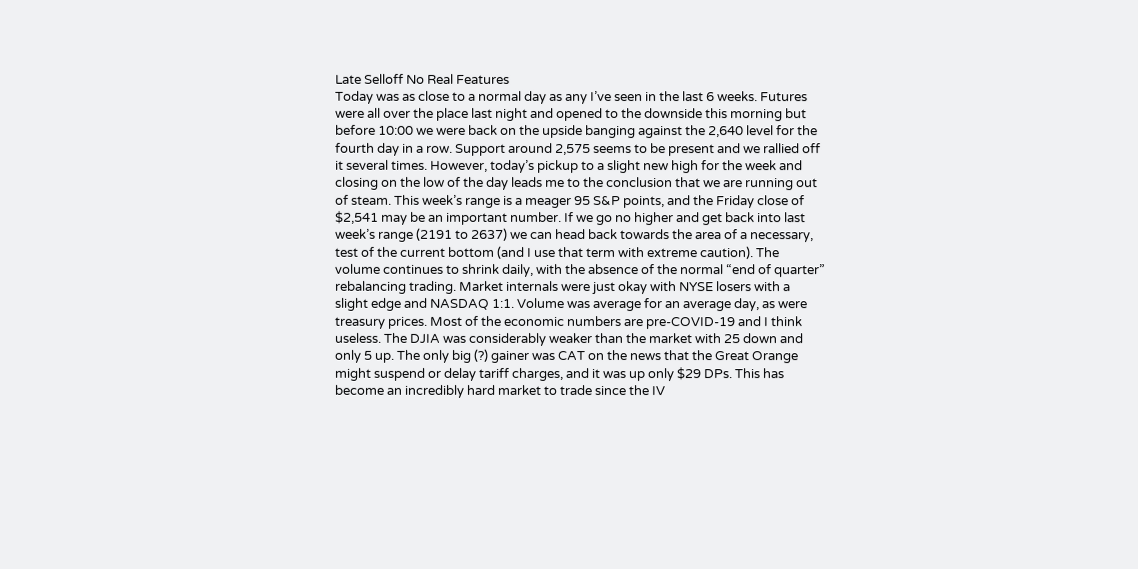Late Selloff No Real Features
Today was as close to a normal day as any I’ve seen in the last 6 weeks. Futures were all over the place last night and opened to the downside this morning but before 10:00 we were back on the upside banging against the 2,640 level for the fourth day in a row. Support around 2,575 seems to be present and we rallied off it several times. However, today’s pickup to a slight new high for the week and closing on the low of the day leads me to the conclusion that we are running out of steam. This week’s range is a meager 95 S&P points, and the Friday close of $2,541 may be an important number. If we go no higher and get back into last week’s range (2191 to 2637) we can head back towards the area of a necessary, test of the current bottom (and I use that term with extreme caution). The volume continues to shrink daily, with the absence of the normal “end of quarter” rebalancing trading. Market internals were just okay with NYSE losers with a slight edge and NASDAQ 1:1. Volume was average for an average day, as were treasury prices. Most of the economic numbers are pre-COVID-19 and I think useless. The DJIA was considerably weaker than the market with 25 down and only 5 up. The only big (?) gainer was CAT on the news that the Great Orange might suspend or delay tariff charges, and it was up only $29 DPs. This has become an incredibly hard market to trade since the IV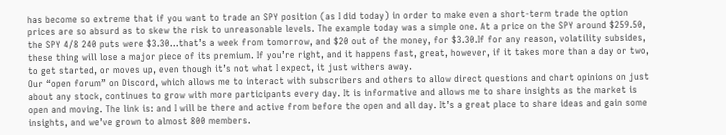has become so extreme that if you want to trade an SPY position (as I did today) in order to make even a short-term trade the option prices are so absurd as to skew the risk to unreasonable levels. The example today was a simple one. At a price on the SPY around $259.50, the SPY 4/8 240 puts were $3.30…that’s a week from tomorrow, and $20 out of the money, for $3.30.If for any reason, volatility subsides, these thing will lose a major piece of its premium. If you’re right, and it happens fast, great, however, if it takes more than a day or two, to get started, or moves up, even though it’s not what I expect, it just withers away.
Our “open forum” on Discord, which allows me to interact with subscribers and others to allow direct questions and chart opinions on just about any stock, continues to grow with more participants every day. It is informative and allows me to share insights as the market is open and moving. The link is: and I will be there and active from before the open and all day. It’s a great place to share ideas and gain some insights, and we’ve grown to almost 800 members.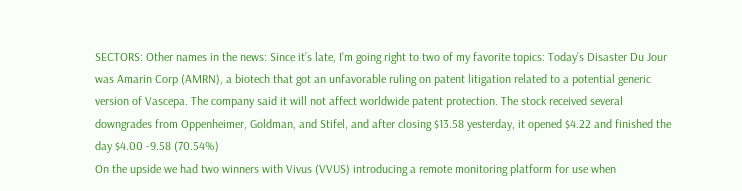SECTORS: Other names in the news: Since it’s late, I’m going right to two of my favorite topics: Today’s Disaster Du Jour was Amarin Corp (AMRN), a biotech that got an unfavorable ruling on patent litigation related to a potential generic version of Vascepa. The company said it will not affect worldwide patent protection. The stock received several downgrades from Oppenheimer, Goldman, and Stifel, and after closing $13.58 yesterday, it opened $4.22 and finished the day $4.00 -9.58 (70.54%)
On the upside we had two winners with Vivus (VVUS) introducing a remote monitoring platform for use when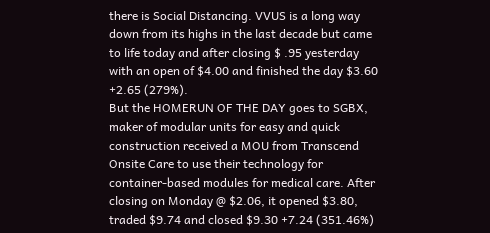there is Social Distancing. VVUS is a long way down from its highs in the last decade but came to life today and after closing $ .95 yesterday with an open of $4.00 and finished the day $3.60 +2.65 (279%).
But the HOMERUN OF THE DAY goes to SGBX, maker of modular units for easy and quick construction received a MOU from Transcend Onsite Care to use their technology for container-based modules for medical care. After closing on Monday @ $2.06, it opened $3.80, traded $9.74 and closed $9.30 +7.24 (351.46%)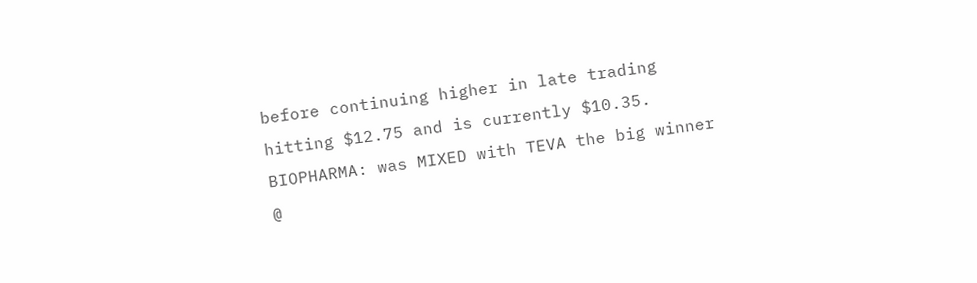before continuing higher in late trading hitting $12.75 and is currently $10.35.
BIOPHARMA: was MIXED with TEVA the big winner @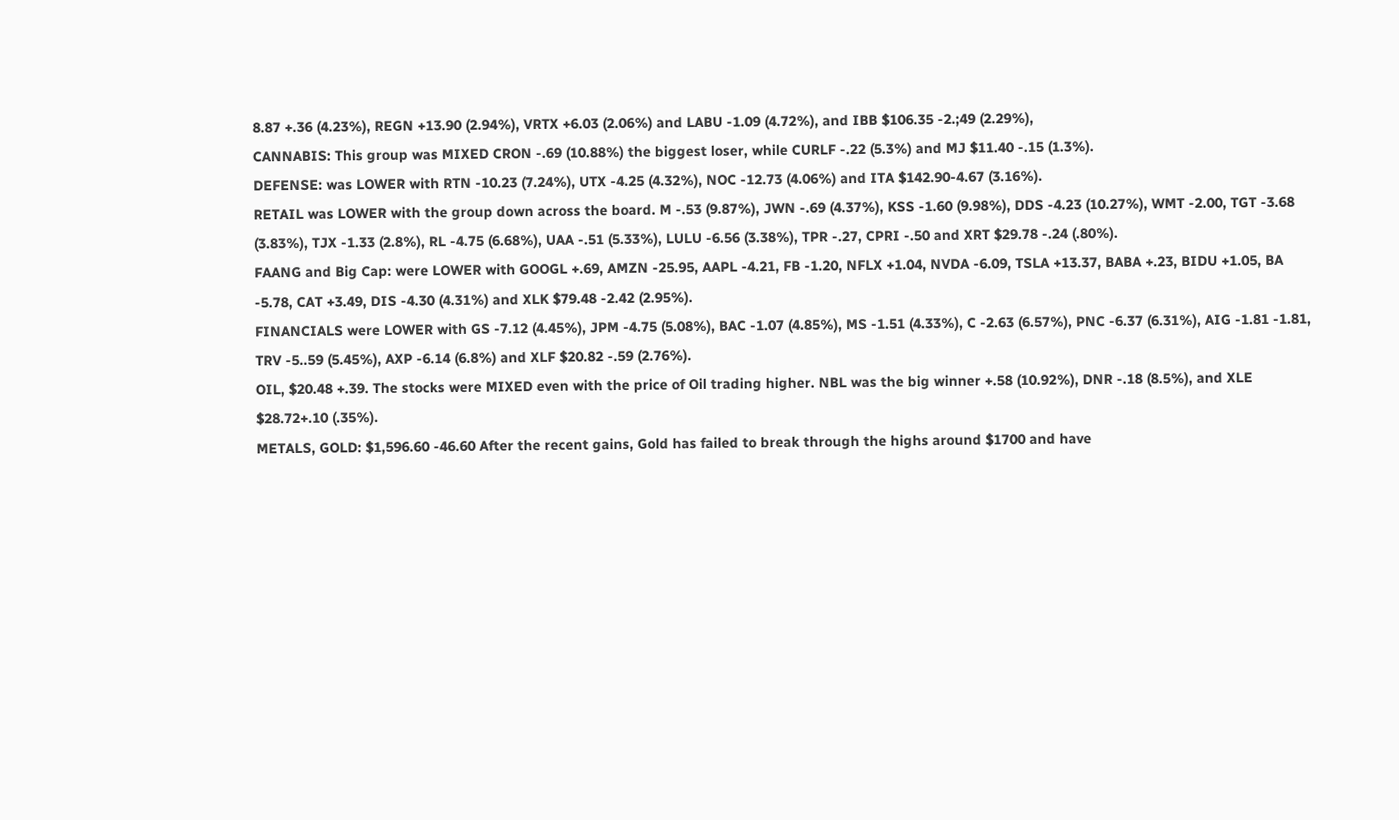8.87 +.36 (4.23%), REGN +13.90 (2.94%), VRTX +6.03 (2.06%) and LABU -1.09 (4.72%), and IBB $106.35 -2.;49 (2.29%),
CANNABIS: This group was MIXED CRON -.69 (10.88%) the biggest loser, while CURLF -.22 (5.3%) and MJ $11.40 -.15 (1.3%).
DEFENSE: was LOWER with RTN -10.23 (7.24%), UTX -4.25 (4.32%), NOC -12.73 (4.06%) and ITA $142.90-4.67 (3.16%).
RETAIL was LOWER with the group down across the board. M -.53 (9.87%), JWN -.69 (4.37%), KSS -1.60 (9.98%), DDS -4.23 (10.27%), WMT -2.00, TGT -3.68 (3.83%), TJX -1.33 (2.8%), RL -4.75 (6.68%), UAA -.51 (5.33%), LULU -6.56 (3.38%), TPR -.27, CPRI -.50 and XRT $29.78 -.24 (.80%).
FAANG and Big Cap: were LOWER with GOOGL +.69, AMZN -25.95, AAPL -4.21, FB -1.20, NFLX +1.04, NVDA -6.09, TSLA +13.37, BABA +.23, BIDU +1.05, BA -5.78, CAT +3.49, DIS -4.30 (4.31%) and XLK $79.48 -2.42 (2.95%).
FINANCIALS were LOWER with GS -7.12 (4.45%), JPM -4.75 (5.08%), BAC -1.07 (4.85%), MS -1.51 (4.33%), C -2.63 (6.57%), PNC -6.37 (6.31%), AIG -1.81 -1.81, TRV -5..59 (5.45%), AXP -6.14 (6.8%) and XLF $20.82 -.59 (2.76%).
OIL, $20.48 +.39. The stocks were MIXED even with the price of Oil trading higher. NBL was the big winner +.58 (10.92%), DNR -.18 (8.5%), and XLE $28.72+.10 (.35%).
METALS, GOLD: $1,596.60 -46.60 After the recent gains, Gold has failed to break through the highs around $1700 and have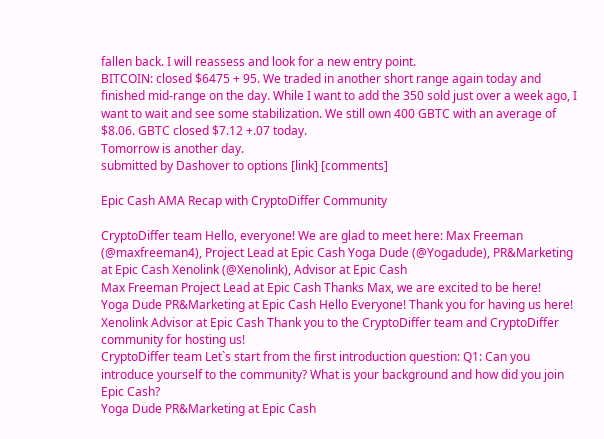fallen back. I will reassess and look for a new entry point.
BITCOIN: closed $6475 + 95. We traded in another short range again today and finished mid-range on the day. While I want to add the 350 sold just over a week ago, I want to wait and see some stabilization. We still own 400 GBTC with an average of $8.06. GBTC closed $7.12 +.07 today.
Tomorrow is another day.
submitted by Dashover to options [link] [comments]

Epic Cash AMA Recap with CryptoDiffer Community

CryptoDiffer team Hello, everyone! We are glad to meet here: Max Freeman (@maxfreeman4), Project Lead at Epic Cash Yoga Dude (@Yogadude), PR&Marketing at Epic Cash Xenolink (@Xenolink), Advisor at Epic Cash
Max Freeman Project Lead at Epic Cash Thanks Max, we are excited to be here!
Yoga Dude PR&Marketing at Epic Cash Hello Everyone! Thank you for having us here!
Xenolink Advisor at Epic Cash Thank you to the CryptoDiffer team and CryptoDiffer community for hosting us!
CryptoDiffer team Let`s start from the first introduction question: Q1: Can you introduce yourself to the community? What is your background and how did you join Epic Cash?
Yoga Dude PR&Marketing at Epic Cash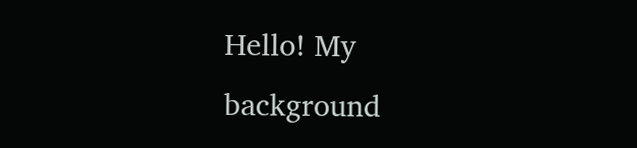Hello! My background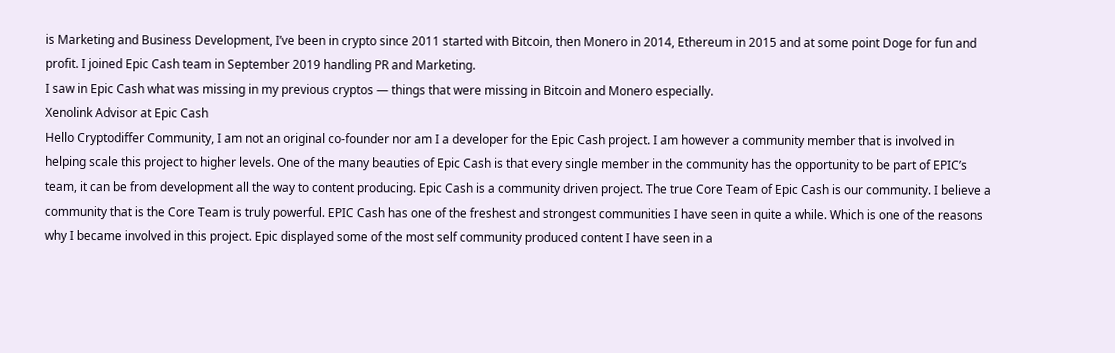is Marketing and Business Development, I’ve been in crypto since 2011 started with Bitcoin, then Monero in 2014, Ethereum in 2015 and at some point Doge for fun and profit. I joined Epic Cash team in September 2019 handling PR and Marketing.
I saw in Epic Cash what was missing in my previous cryptos — things that were missing in Bitcoin and Monero especially.
Xenolink Advisor at Epic Cash
Hello Cryptodiffer Community, I am not an original co-founder nor am I a developer for the Epic Cash project. I am however a community member that is involved in helping scale this project to higher levels. One of the many beauties of Epic Cash is that every single member in the community has the opportunity to be part of EPIC’s team, it can be from development all the way to content producing. Epic Cash is a community driven project. The true Core Team of Epic Cash is our community. I believe a community that is the Core Team is truly powerful. EPIC Cash has one of the freshest and strongest communities I have seen in quite a while. Which is one of the reasons why I became involved in this project. Epic displayed some of the most self community produced content I have seen in a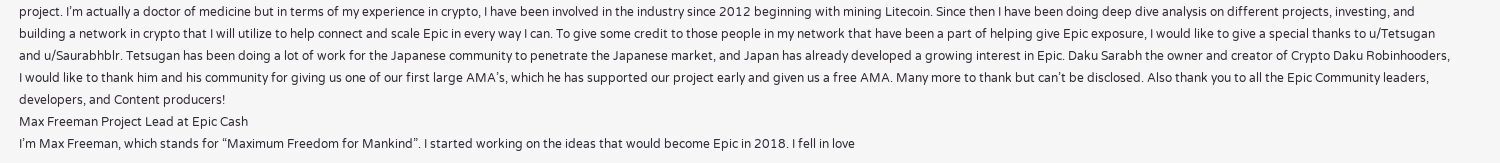project. I’m actually a doctor of medicine but in terms of my experience in crypto, I have been involved in the industry since 2012 beginning with mining Litecoin. Since then I have been doing deep dive analysis on different projects, investing, and building a network in crypto that I will utilize to help connect and scale Epic in every way I can. To give some credit to those people in my network that have been a part of helping give Epic exposure, I would like to give a special thanks to u/Tetsugan and u/Saurabhblr. Tetsugan has been doing a lot of work for the Japanese community to penetrate the Japanese market, and Japan has already developed a growing interest in Epic. Daku Sarabh the owner and creator of Crypto Daku Robinhooders, I would like to thank him and his community for giving us one of our first large AMA’s, which he has supported our project early and given us a free AMA. Many more to thank but can’t be disclosed. Also thank you to all the Epic Community leaders, developers, and Content producers!
Max Freeman Project Lead at Epic Cash
I’m Max Freeman, which stands for “Maximum Freedom for Mankind”. I started working on the ideas that would become Epic in 2018. I fell in love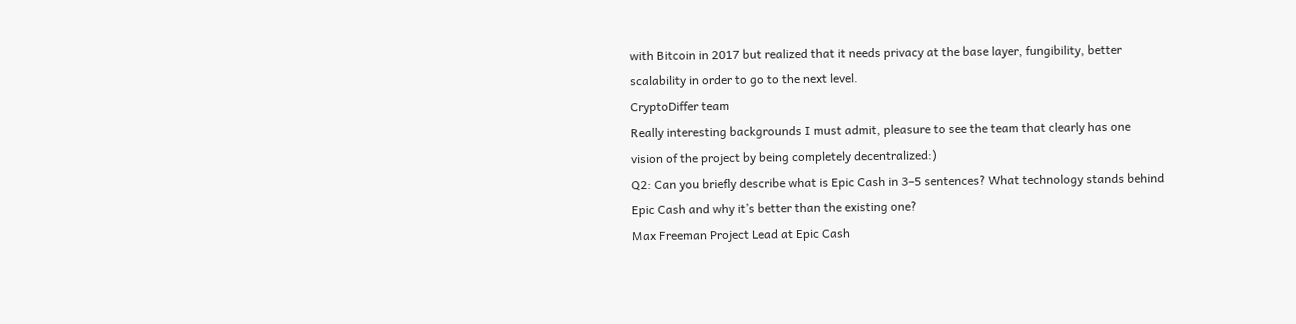with Bitcoin in 2017 but realized that it needs privacy at the base layer, fungibility, better scalability in order to go to the next level.
CryptoDiffer team
Really interesting backgrounds I must admit, pleasure to see the team that clearly has one vision of the project by being completely decentralized:)
Q2: Can you briefly describe what is Epic Cash in 3–5 sentences? What technology stands behind Epic Cash and why it’s better than the existing one?
Max Freeman Project Lead at Epic Cash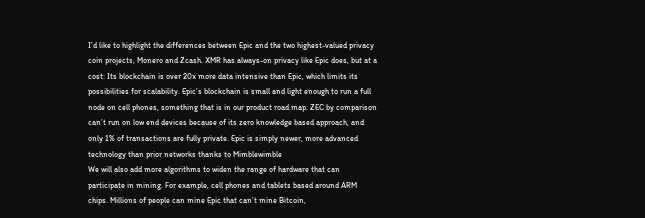I’d like to highlight the differences between Epic and the two highest-valued privacy coin projects, Monero and Zcash. XMR has always-on privacy like Epic does, but at a cost: Its blockchain is over 20x more data intensive than Epic, which limits its possibilities for scalability. Epic’s blockchain is small and light enough to run a full node on cell phones, something that is in our product road map. ZEC by comparison can’t run on low end devices because of its zero knowledge based approach, and only 1% of transactions are fully private. Epic is simply newer, more advanced technology than prior networks thanks to Mimblewimble
We will also add more algorithms to widen the range of hardware that can participate in mining. For example, cell phones and tablets based around ARM chips. Millions of people can mine Epic that can’t mine Bitcoin,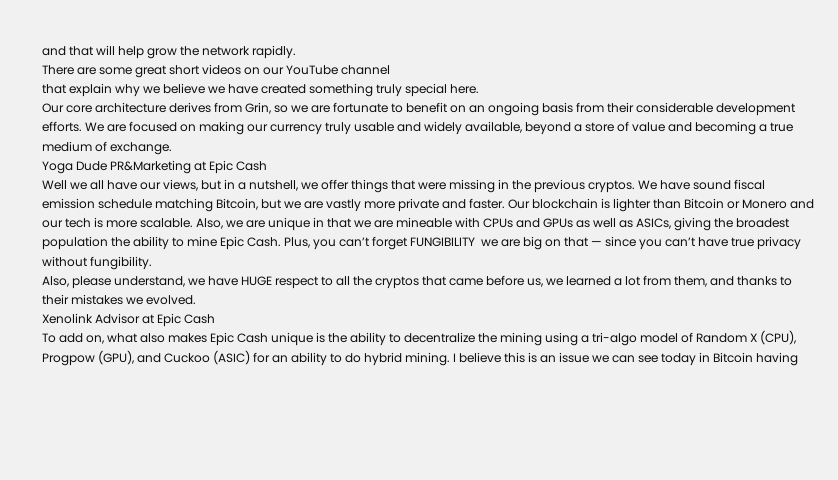and that will help grow the network rapidly.
There are some great short videos on our YouTube channel
that explain why we believe we have created something truly special here.
Our core architecture derives from Grin, so we are fortunate to benefit on an ongoing basis from their considerable development efforts. We are focused on making our currency truly usable and widely available, beyond a store of value and becoming a true medium of exchange.
Yoga Dude PR&Marketing at Epic Cash
Well we all have our views, but in a nutshell, we offer things that were missing in the previous cryptos. We have sound fiscal emission schedule matching Bitcoin, but we are vastly more private and faster. Our blockchain is lighter than Bitcoin or Monero and our tech is more scalable. Also, we are unique in that we are mineable with CPUs and GPUs as well as ASICs, giving the broadest population the ability to mine Epic Cash. Plus, you can’t forget FUNGIBILITY  we are big on that — since you can’t have true privacy without fungibility.
Also, please understand, we have HUGE respect to all the cryptos that came before us, we learned a lot from them, and thanks to their mistakes we evolved.
Xenolink Advisor at Epic Cash
To add on, what also makes Epic Cash unique is the ability to decentralize the mining using a tri-algo model of Random X (CPU), Progpow (GPU), and Cuckoo (ASIC) for an ability to do hybrid mining. I believe this is an issue we can see today in Bitcoin having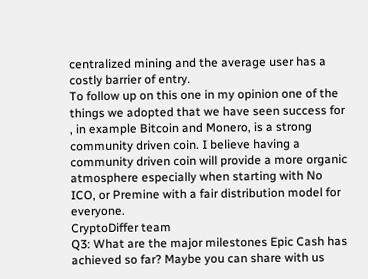centralized mining and the average user has a costly barrier of entry.
To follow up on this one in my opinion one of the things we adopted that we have seen success for , in example Bitcoin and Monero, is a strong community driven coin. I believe having a community driven coin will provide a more organic atmosphere especially when starting with No ICO, or Premine with a fair distribution model for everyone.
CryptoDiffer team
Q3: What are the major milestones Epic Cash has achieved so far? Maybe you can share with us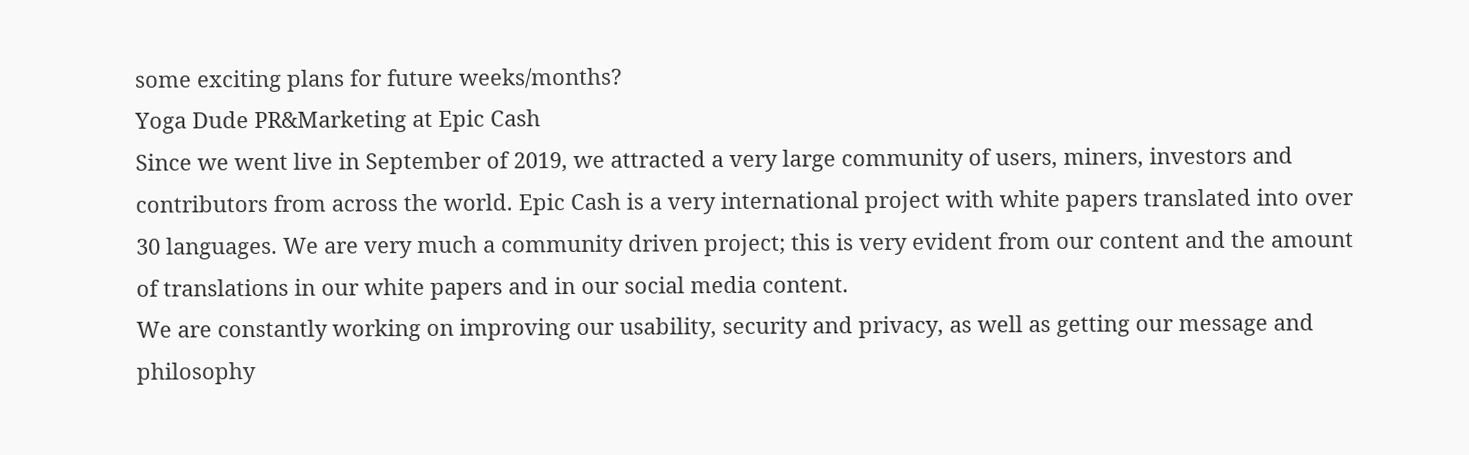some exciting plans for future weeks/months?
Yoga Dude PR&Marketing at Epic Cash
Since we went live in September of 2019, we attracted a very large community of users, miners, investors and contributors from across the world. Epic Cash is a very international project with white papers translated into over 30 languages. We are very much a community driven project; this is very evident from our content and the amount of translations in our white papers and in our social media content.
We are constantly working on improving our usability, security and privacy, as well as getting our message and philosophy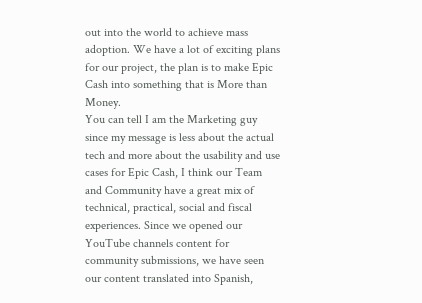out into the world to achieve mass adoption. We have a lot of exciting plans for our project, the plan is to make Epic Cash into something that is More than Money.
You can tell I am the Marketing guy since my message is less about the actual tech and more about the usability and use cases for Epic Cash, I think our Team and Community have a great mix of technical, practical, social and fiscal experiences. Since we opened our YouTube channels content for community submissions, we have seen our content translated into Spanish,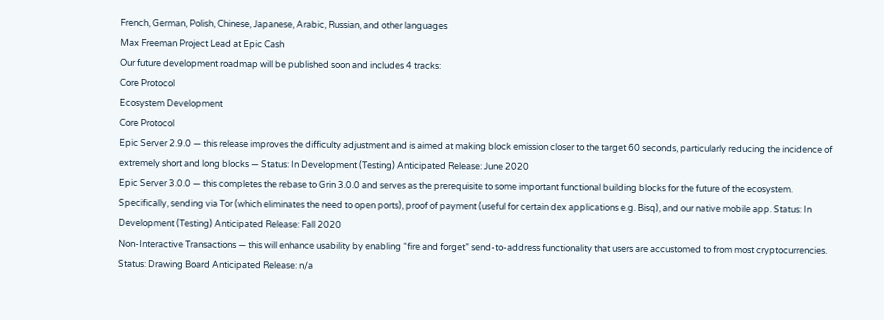French, German, Polish, Chinese, Japanese, Arabic, Russian, and other languages
Max Freeman Project Lead at Epic Cash
Our future development roadmap will be published soon and includes 4 tracks:
Core Protocol
Ecosystem Development
Core Protocol
Epic Server 2.9.0 — this release improves the difficulty adjustment and is aimed at making block emission closer to the target 60 seconds, particularly reducing the incidence of extremely short and long blocks — Status: In Development (Testing) Anticipated Release: June 2020
Epic Server 3.0.0 — this completes the rebase to Grin 3.0.0 and serves as the prerequisite to some important functional building blocks for the future of the ecosystem. Specifically, sending via Tor (which eliminates the need to open ports), proof of payment (useful for certain dex applications e.g. Bisq), and our native mobile app. Status: In Development (Testing) Anticipated Release: Fall 2020
Non-Interactive Transactions — this will enhance usability by enabling “fire and forget” send-to-address functionality that users are accustomed to from most cryptocurrencies. Status: Drawing Board Anticipated Release: n/a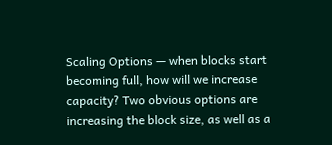Scaling Options — when blocks start becoming full, how will we increase capacity? Two obvious options are increasing the block size, as well as a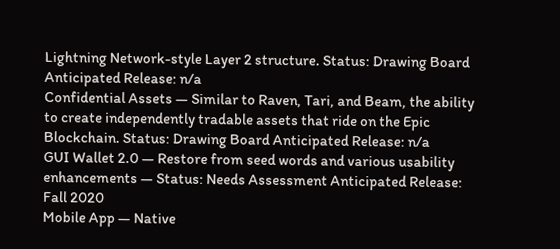Lightning Network-style Layer 2 structure. Status: Drawing Board Anticipated Release: n/a
Confidential Assets — Similar to Raven, Tari, and Beam, the ability to create independently tradable assets that ride on the Epic Blockchain. Status: Drawing Board Anticipated Release: n/a
GUI Wallet 2.0 — Restore from seed words and various usability enhancements — Status: Needs Assessment Anticipated Release: Fall 2020
Mobile App — Native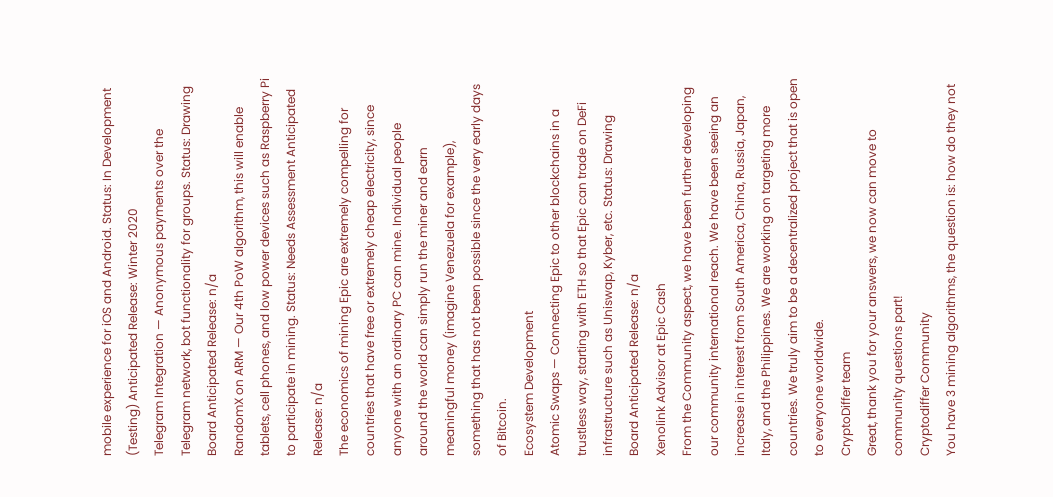mobile experience for iOS and Android. Status: In Development (Testing) Anticipated Release: Winter 2020
Telegram Integration — Anonymous payments over the Telegram network, bot functionality for groups. Status: Drawing Board Anticipated Release: n/a
RandomX on ARM — Our 4th PoW algorithm, this will enable tablets, cell phones, and low power devices such as Raspberry Pi to participate in mining. Status: Needs Assessment Anticipated Release: n/a
The economics of mining Epic are extremely compelling for countries that have free or extremely cheap electricity, since anyone with an ordinary PC can mine. Individual people around the world can simply run the miner and earn meaningful money (imagine Venezuela for example), something that has not been possible since the very early days of Bitcoin.
Ecosystem Development
Atomic Swaps — Connecting Epic to other blockchains in a trustless way, starting with ETH so that Epic can trade on DeFi infrastructure such as Uniswap, Kyber, etc. Status: Drawing Board Anticipated Release: n/a
Xenolink Advisor at Epic Cash
From the Community aspect, we have been further developing our community international reach. We have been seeing an increase in interest from South America, China, Russia, Japan, Italy, and the Philippines. We are working on targeting more countries. We truly aim to be a decentralized project that is open to everyone worldwide.
CryptoDiffer team
Great, thank you for your answers, we now can move to community questions part!
Cryptodiffer Community
You have 3 mining algorithms, the question is: how do they not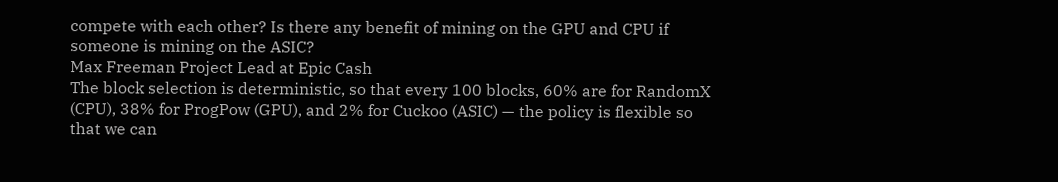compete with each other? Is there any benefit of mining on the GPU and CPU if someone is mining on the ASIC?
Max Freeman Project Lead at Epic Cash
The block selection is deterministic, so that every 100 blocks, 60% are for RandomX (CPU), 38% for ProgPow (GPU), and 2% for Cuckoo (ASIC) — the policy is flexible so that we can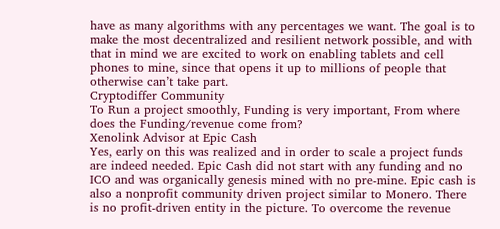have as many algorithms with any percentages we want. The goal is to make the most decentralized and resilient network possible, and with that in mind we are excited to work on enabling tablets and cell phones to mine, since that opens it up to millions of people that otherwise can’t take part.
Cryptodiffer Community
To Run a project smoothly, Funding is very important, From where does the Funding/revenue come from?
Xenolink Advisor at Epic Cash
Yes, early on this was realized and in order to scale a project funds are indeed needed. Epic Cash did not start with any funding and no ICO and was organically genesis mined with no pre-mine. Epic cash is also a nonprofit community driven project similar to Monero. There is no profit-driven entity in the picture. To overcome the revenue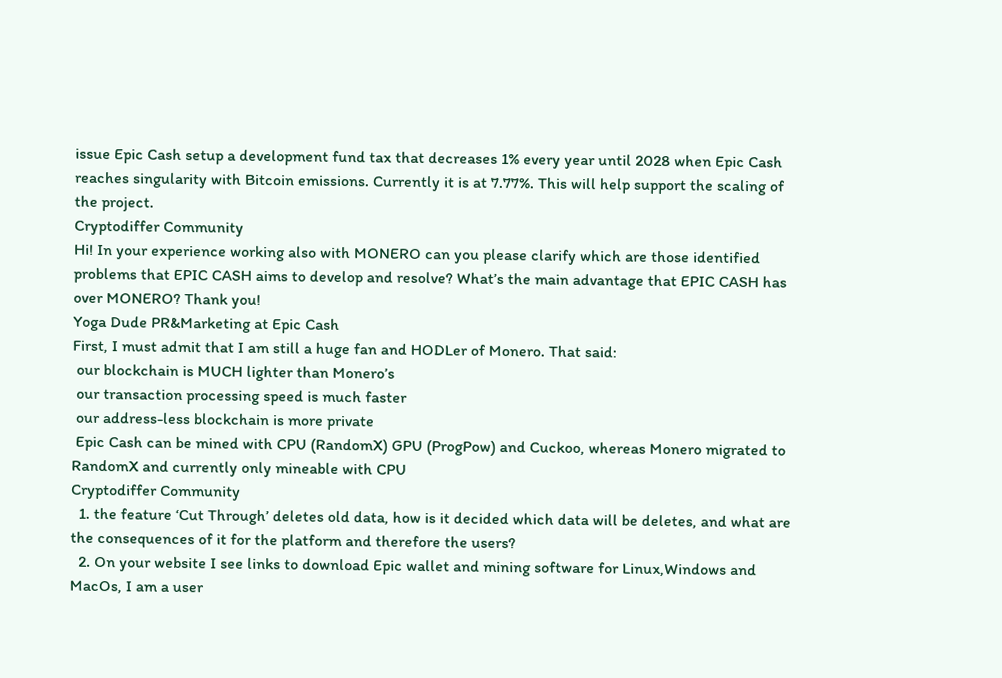issue Epic Cash setup a development fund tax that decreases 1% every year until 2028 when Epic Cash reaches singularity with Bitcoin emissions. Currently it is at 7.77%. This will help support the scaling of the project.
Cryptodiffer Community
Hi! In your experience working also with MONERO can you please clarify which are those identified problems that EPIC CASH aims to develop and resolve? What’s the main advantage that EPIC CASH has over MONERO? Thank you!
Yoga Dude PR&Marketing at Epic Cash
First, I must admit that I am still a huge fan and HODLer of Monero. That said:
 our blockchain is MUCH lighter than Monero’s
 our transaction processing speed is much faster
 our address-less blockchain is more private
 Epic Cash can be mined with CPU (RandomX) GPU (ProgPow) and Cuckoo, whereas Monero migrated to RandomX and currently only mineable with CPU
Cryptodiffer Community
  1. the feature ‘Cut Through’ deletes old data, how is it decided which data will be deletes, and what are the consequences of it for the platform and therefore the users?
  2. On your website I see links to download Epic wallet and mining software for Linux,Windows and MacOs, I am a user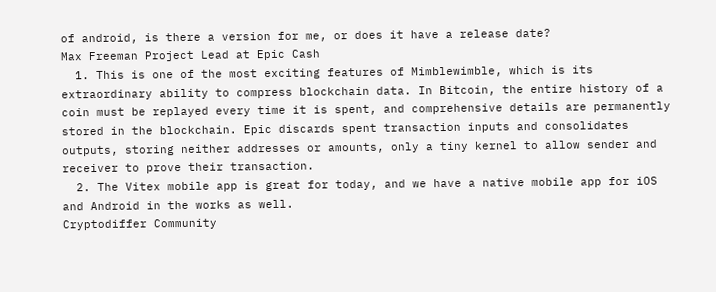of android, is there a version for me, or does it have a release date?
Max Freeman Project Lead at Epic Cash
  1. This is one of the most exciting features of Mimblewimble, which is its extraordinary ability to compress blockchain data. In Bitcoin, the entire history of a coin must be replayed every time it is spent, and comprehensive details are permanently stored in the blockchain. Epic discards spent transaction inputs and consolidates outputs, storing neither addresses or amounts, only a tiny kernel to allow sender and receiver to prove their transaction.
  2. The Vitex mobile app is great for today, and we have a native mobile app for iOS and Android in the works as well.
Cryptodiffer Community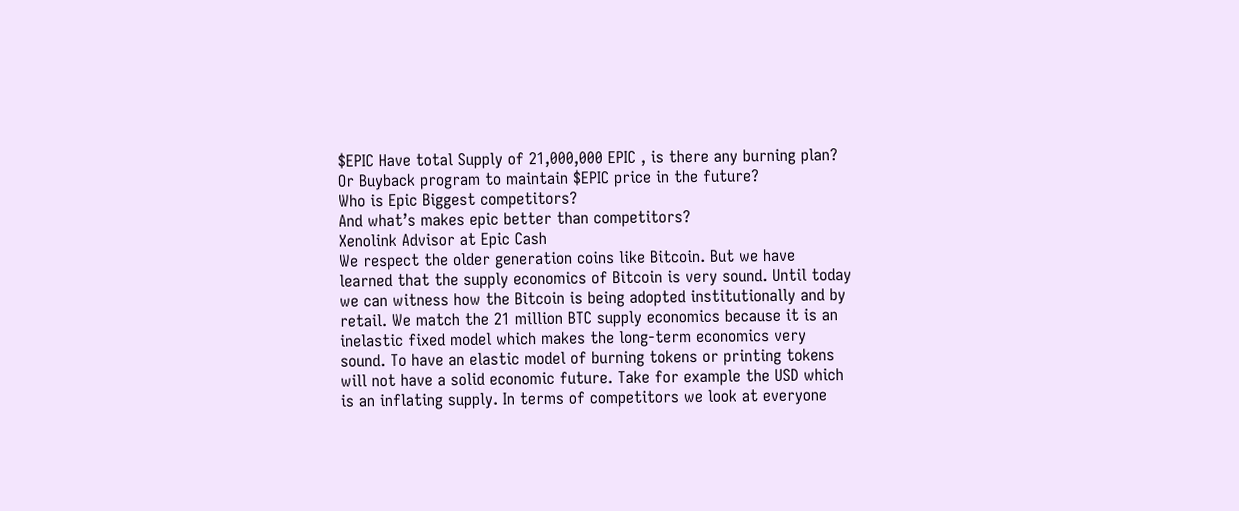$EPIC Have total Supply of 21,000,000 EPIC , is there any burning plan? Or Buyback program to maintain $EPIC price in the future?
Who is Epic Biggest competitors?
And what’s makes epic better than competitors?
Xenolink Advisor at Epic Cash
We respect the older generation coins like Bitcoin. But we have learned that the supply economics of Bitcoin is very sound. Until today we can witness how the Bitcoin is being adopted institutionally and by retail. We match the 21 million BTC supply economics because it is an inelastic fixed model which makes the long-term economics very sound. To have an elastic model of burning tokens or printing tokens will not have a solid economic future. Take for example the USD which is an inflating supply. In terms of competitors we look at everyone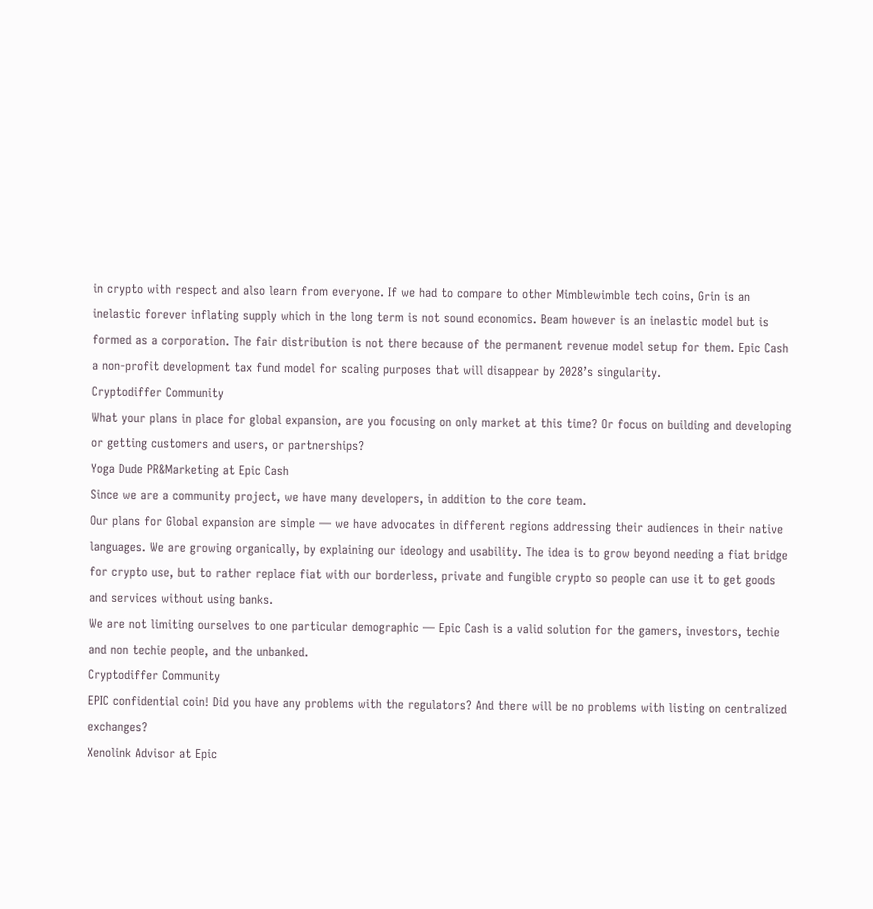in crypto with respect and also learn from everyone. If we had to compare to other Mimblewimble tech coins, Grin is an inelastic forever inflating supply which in the long term is not sound economics. Beam however is an inelastic model but is formed as a corporation. The fair distribution is not there because of the permanent revenue model setup for them. Epic Cash a non-profit development tax fund model for scaling purposes that will disappear by 2028’s singularity.
Cryptodiffer Community
What your plans in place for global expansion, are you focusing on only market at this time? Or focus on building and developing or getting customers and users, or partnerships?
Yoga Dude PR&Marketing at Epic Cash
Since we are a community project, we have many developers, in addition to the core team.
Our plans for Global expansion are simple — we have advocates in different regions addressing their audiences in their native languages. We are growing organically, by explaining our ideology and usability. The idea is to grow beyond needing a fiat bridge for crypto use, but to rather replace fiat with our borderless, private and fungible crypto so people can use it to get goods and services without using banks.
We are not limiting ourselves to one particular demographic — Epic Cash is a valid solution for the gamers, investors, techie and non techie people, and the unbanked.
Cryptodiffer Community
EPIC confidential coin! Did you have any problems with the regulators? And there will be no problems with listing on centralized exchanges?
Xenolink Advisor at Epic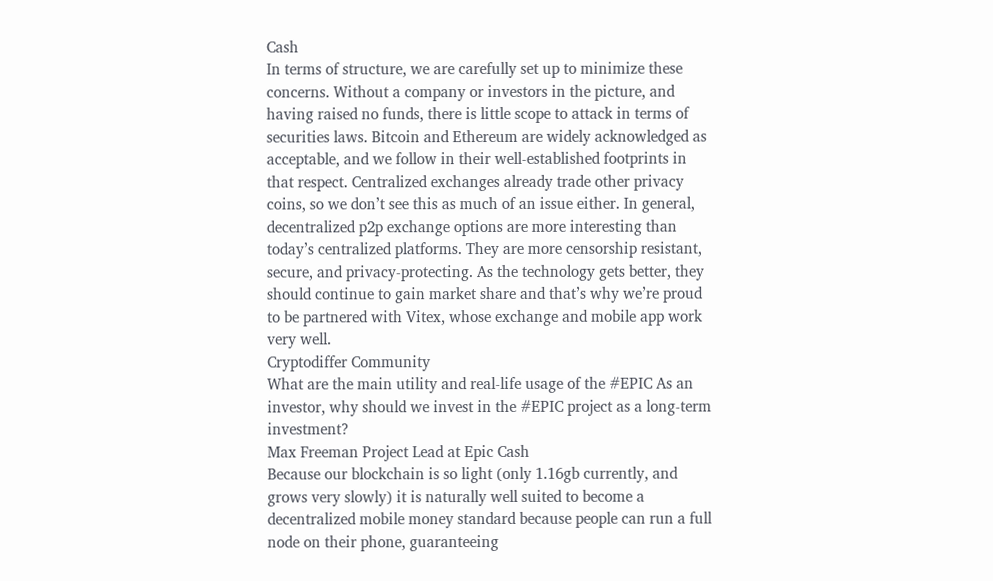Cash
In terms of structure, we are carefully set up to minimize these concerns. Without a company or investors in the picture, and having raised no funds, there is little scope to attack in terms of securities laws. Bitcoin and Ethereum are widely acknowledged as acceptable, and we follow in their well-established footprints in that respect. Centralized exchanges already trade other privacy coins, so we don’t see this as much of an issue either. In general, decentralized p2p exchange options are more interesting than today’s centralized platforms. They are more censorship resistant, secure, and privacy-protecting. As the technology gets better, they should continue to gain market share and that’s why we’re proud to be partnered with Vitex, whose exchange and mobile app work very well.
Cryptodiffer Community
What are the main utility and real-life usage of the #EPIC As an investor, why should we invest in the #EPIC project as a long-term investment?
Max Freeman Project Lead at Epic Cash
Because our blockchain is so light (only 1.16gb currently, and grows very slowly) it is naturally well suited to become a decentralized mobile money standard because people can run a full node on their phone, guaranteeing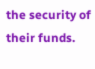the security of their funds.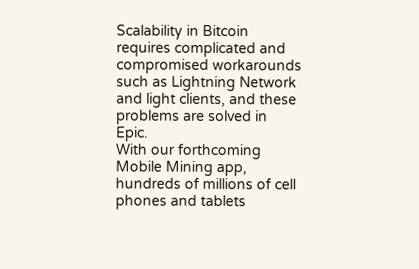Scalability in Bitcoin requires complicated and compromised workarounds such as Lightning Network and light clients, and these problems are solved in Epic.
With our forthcoming Mobile Mining app, hundreds of millions of cell phones and tablets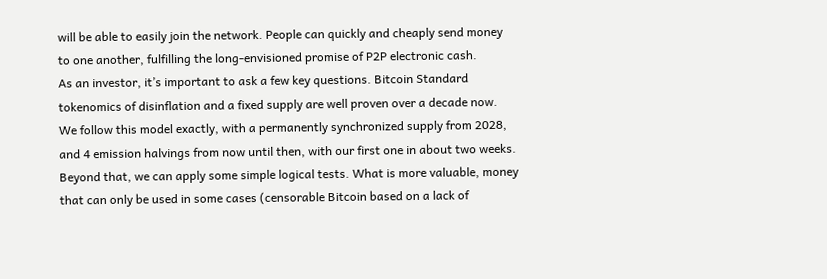will be able to easily join the network. People can quickly and cheaply send money to one another, fulfilling the long-envisioned promise of P2P electronic cash.
As an investor, it’s important to ask a few key questions. Bitcoin Standard tokenomics of disinflation and a fixed supply are well proven over a decade now. We follow this model exactly, with a permanently synchronized supply from 2028, and 4 emission halvings from now until then, with our first one in about two weeks. Beyond that, we can apply some simple logical tests. What is more valuable, money that can only be used in some cases (censorable Bitcoin based on a lack of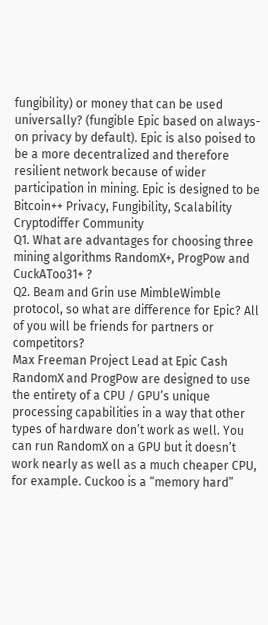fungibility) or money that can be used universally? (fungible Epic based on always-on privacy by default). Epic is also poised to be a more decentralized and therefore resilient network because of wider participation in mining. Epic is designed to be Bitcoin++ Privacy, Fungibility, Scalability
Cryptodiffer Community
Q1. What are advantages for choosing three mining algorithms RandomX+, ProgPow and CuckAToo31+ ?
Q2. Beam and Grin use MimbleWimble protocol, so what are difference for Epic? All of you will be friends for partners or competitors?
Max Freeman Project Lead at Epic Cash
RandomX and ProgPow are designed to use the entirety of a CPU / GPU’s unique processing capabilities in a way that other types of hardware don’t work as well. You can run RandomX on a GPU but it doesn’t work nearly as well as a much cheaper CPU, for example. Cuckoo is a “memory hard”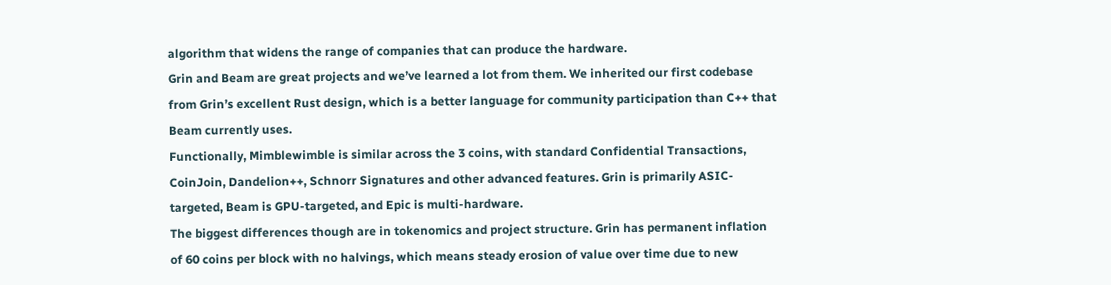algorithm that widens the range of companies that can produce the hardware.
Grin and Beam are great projects and we’ve learned a lot from them. We inherited our first codebase from Grin’s excellent Rust design, which is a better language for community participation than C++ that Beam currently uses.
Functionally, Mimblewimble is similar across the 3 coins, with standard Confidential Transactions, CoinJoin, Dandelion++, Schnorr Signatures and other advanced features. Grin is primarily ASIC-targeted, Beam is GPU-targeted, and Epic is multi-hardware.
The biggest differences though are in tokenomics and project structure. Grin has permanent inflation of 60 coins per block with no halvings, which means steady erosion of value over time due to new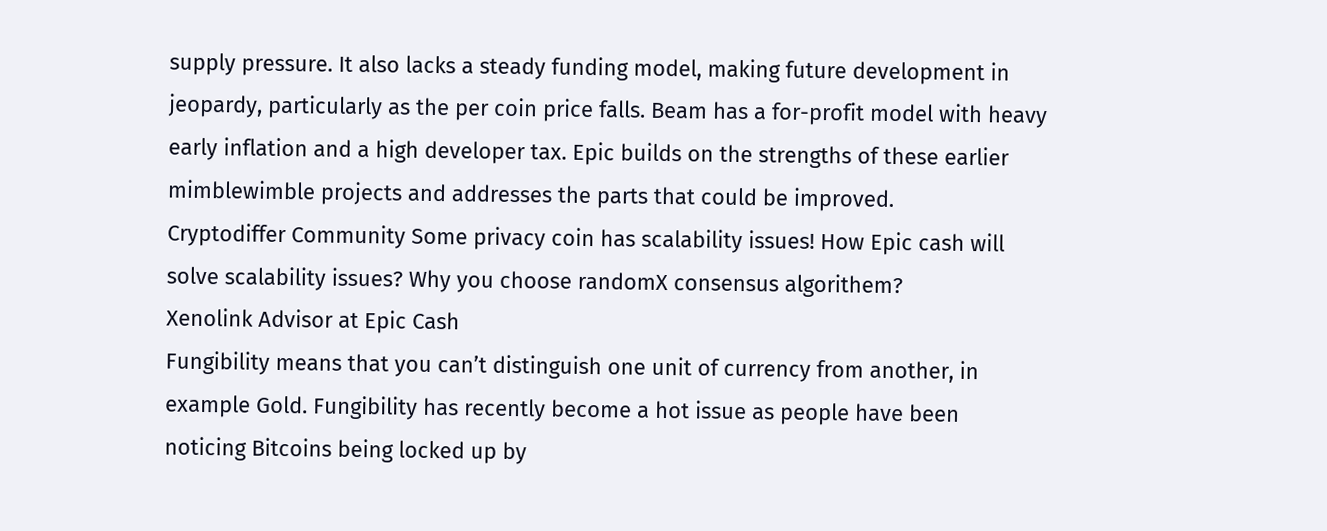supply pressure. It also lacks a steady funding model, making future development in jeopardy, particularly as the per coin price falls. Beam has a for-profit model with heavy early inflation and a high developer tax. Epic builds on the strengths of these earlier mimblewimble projects and addresses the parts that could be improved.
Cryptodiffer Community Some privacy coin has scalability issues! How Epic cash will solve scalability issues? Why you choose randomX consensus algorithem?
Xenolink Advisor at Epic Cash
Fungibility means that you can’t distinguish one unit of currency from another, in example Gold. Fungibility has recently become a hot issue as people have been noticing Bitcoins being locked up by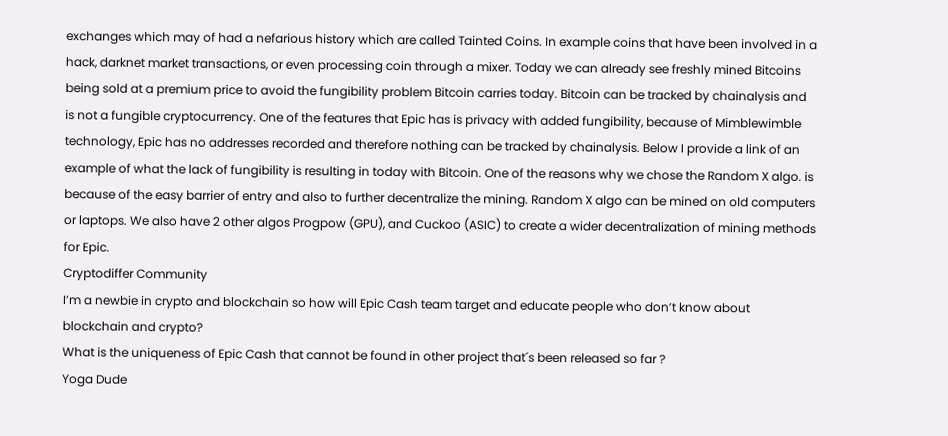exchanges which may of had a nefarious history which are called Tainted Coins. In example coins that have been involved in a hack, darknet market transactions, or even processing coin through a mixer. Today we can already see freshly mined Bitcoins being sold at a premium price to avoid the fungibility problem Bitcoin carries today. Bitcoin can be tracked by chainalysis and is not a fungible cryptocurrency. One of the features that Epic has is privacy with added fungibility, because of Mimblewimble technology, Epic has no addresses recorded and therefore nothing can be tracked by chainalysis. Below I provide a link of an example of what the lack of fungibility is resulting in today with Bitcoin. One of the reasons why we chose the Random X algo. is because of the easy barrier of entry and also to further decentralize the mining. Random X algo can be mined on old computers or laptops. We also have 2 other algos Progpow (GPU), and Cuckoo (ASIC) to create a wider decentralization of mining methods for Epic.
Cryptodiffer Community
I’m a newbie in crypto and blockchain so how will Epic Cash team target and educate people who don’t know about blockchain and crypto?
What is the uniqueness of Epic Cash that cannot be found in other project that´s been released so far ?
Yoga Dude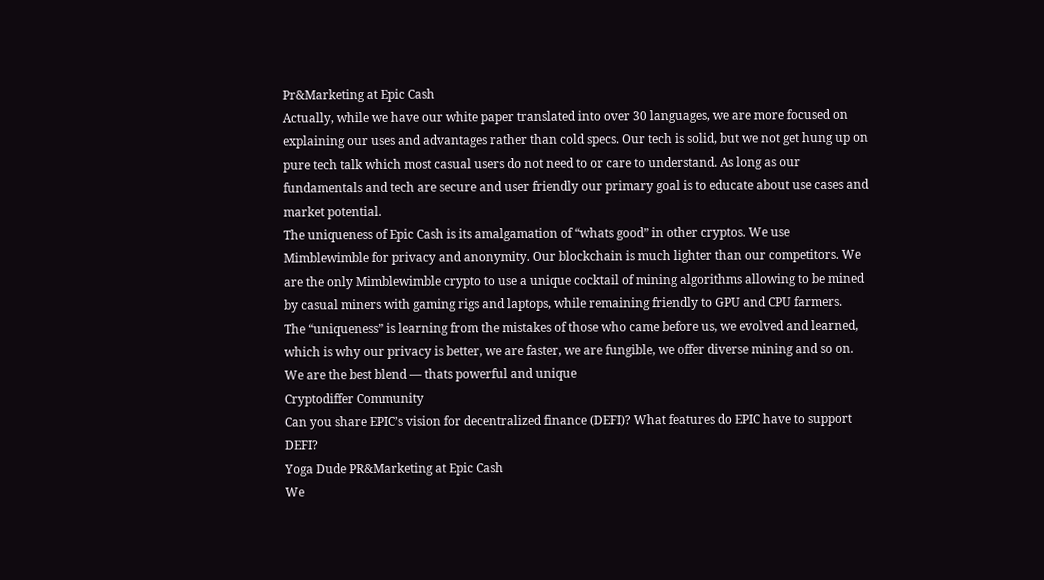Pr&Marketing at Epic Cash
Actually, while we have our white paper translated into over 30 languages, we are more focused on explaining our uses and advantages rather than cold specs. Our tech is solid, but we not get hung up on pure tech talk which most casual users do not need to or care to understand. As long as our fundamentals and tech are secure and user friendly our primary goal is to educate about use cases and market potential.
The uniqueness of Epic Cash is its amalgamation of “whats good” in other cryptos. We use Mimblewimble for privacy and anonymity. Our blockchain is much lighter than our competitors. We are the only Mimblewimble crypto to use a unique cocktail of mining algorithms allowing to be mined by casual miners with gaming rigs and laptops, while remaining friendly to GPU and CPU farmers.
The “uniqueness” is learning from the mistakes of those who came before us, we evolved and learned, which is why our privacy is better, we are faster, we are fungible, we offer diverse mining and so on. We are the best blend — thats powerful and unique
Cryptodiffer Community
Can you share EPIC’s vision for decentralized finance (DEFI)? What features do EPIC have to support DEFI?
Yoga Dude PR&Marketing at Epic Cash
We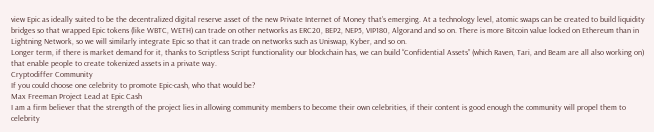view Epic as ideally suited to be the decentralized digital reserve asset of the new Private Internet of Money that’s emerging. At a technology level, atomic swaps can be created to build liquidity bridges so that wrapped Epic tokens (like WBTC, WETH) can trade on other networks as ERC20, BEP2, NEP5, VIP180, Algorand and so on. There is more Bitcoin value locked on Ethereum than in Lightning Network, so we will similarly integrate Epic so that it can trade on networks such as Uniswap, Kyber, and so on.
Longer term, if there is market demand for it, thanks to Scriptless Script functionality our blockchain has, we can build “Confidential Assets” (which Raven, Tari, and Beam are all also working on) that enable people to create tokenized assets in a private way.
Cryptodiffer Community
If you could choose one celebrity to promote Epic-cash, who that would be?
Max Freeman Project Lead at Epic Cash
I am a firm believer that the strength of the project lies in allowing community members to become their own celebrities, if their content is good enough the community will propel them to celebrity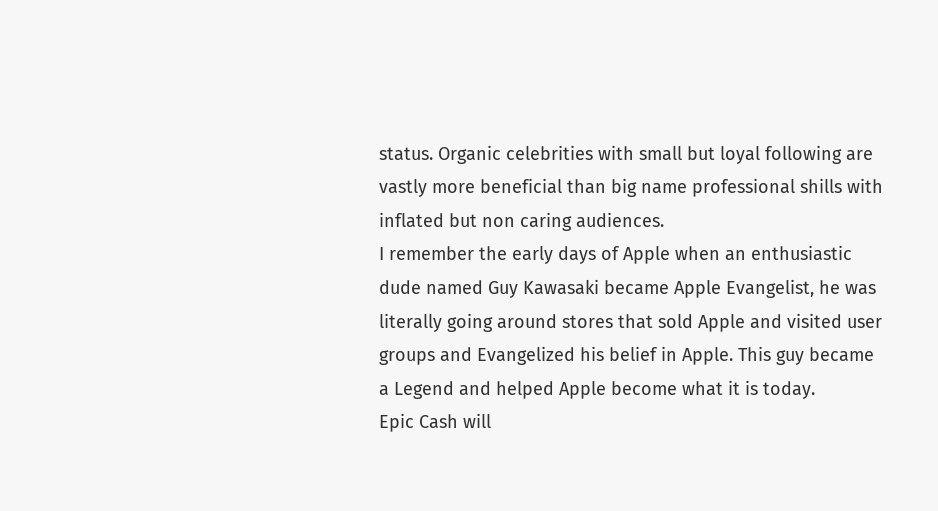status. Organic celebrities with small but loyal following are vastly more beneficial than big name professional shills with inflated but non caring audiences.
I remember the early days of Apple when an enthusiastic dude named Guy Kawasaki became Apple Evangelist, he was literally going around stores that sold Apple and visited user groups and Evangelized his belief in Apple. This guy became a Legend and helped Apple become what it is today.
Epic Cash will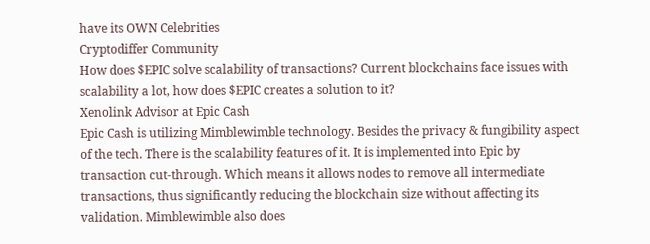have its OWN Celebrities
Cryptodiffer Community
How does $EPIC solve scalability of transactions? Current blockchains face issues with scalability a lot, how does $EPIC creates a solution to it?
Xenolink Advisor at Epic Cash
Epic Cash is utilizing Mimblewimble technology. Besides the privacy & fungibility aspect of the tech. There is the scalability features of it. It is implemented into Epic by transaction cut-through. Which means it allows nodes to remove all intermediate transactions, thus significantly reducing the blockchain size without affecting its validation. Mimblewimble also does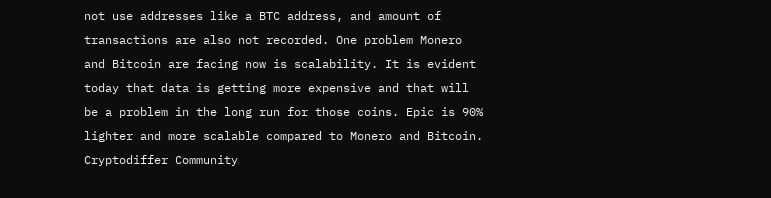not use addresses like a BTC address, and amount of transactions are also not recorded. One problem Monero and Bitcoin are facing now is scalability. It is evident today that data is getting more expensive and that will be a problem in the long run for those coins. Epic is 90% lighter and more scalable compared to Monero and Bitcoin.
Cryptodiffer Community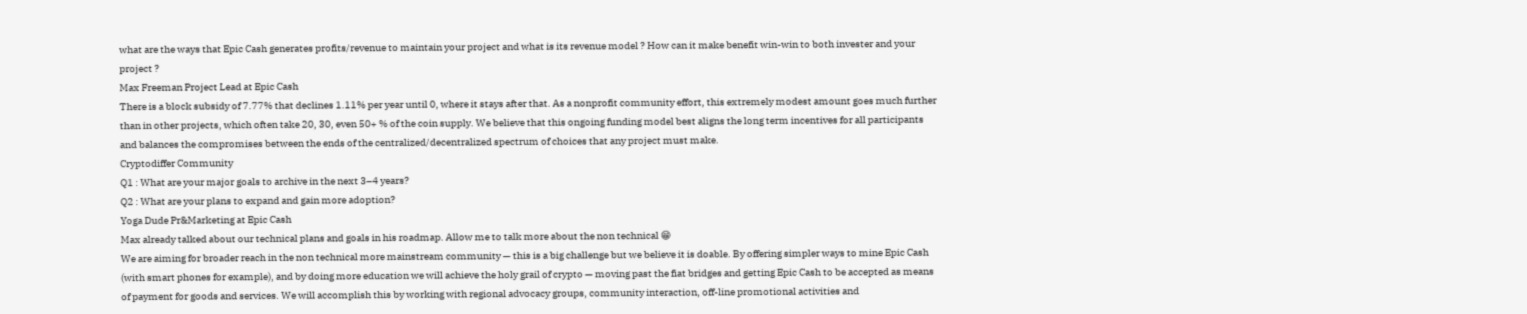what are the ways that Epic Cash generates profits/revenue to maintain your project and what is its revenue model ? How can it make benefit win-win to both invester and your project ?
Max Freeman Project Lead at Epic Cash
There is a block subsidy of 7.77% that declines 1.11% per year until 0, where it stays after that. As a nonprofit community effort, this extremely modest amount goes much further than in other projects, which often take 20, 30, even 50+ % of the coin supply. We believe that this ongoing funding model best aligns the long term incentives for all participants and balances the compromises between the ends of the centralized/decentralized spectrum of choices that any project must make.
Cryptodiffer Community
Q1 : What are your major goals to archive in the next 3–4 years?
Q2 : What are your plans to expand and gain more adoption?
Yoga Dude Pr&Marketing at Epic Cash
Max already talked about our technical plans and goals in his roadmap. Allow me to talk more about the non technical 😁
We are aiming for broader reach in the non technical more mainstream community — this is a big challenge but we believe it is doable. By offering simpler ways to mine Epic Cash (with smart phones for example), and by doing more education we will achieve the holy grail of crypto — moving past the fiat bridges and getting Epic Cash to be accepted as means of payment for goods and services. We will accomplish this by working with regional advocacy groups, community interaction, off-line promotional activities and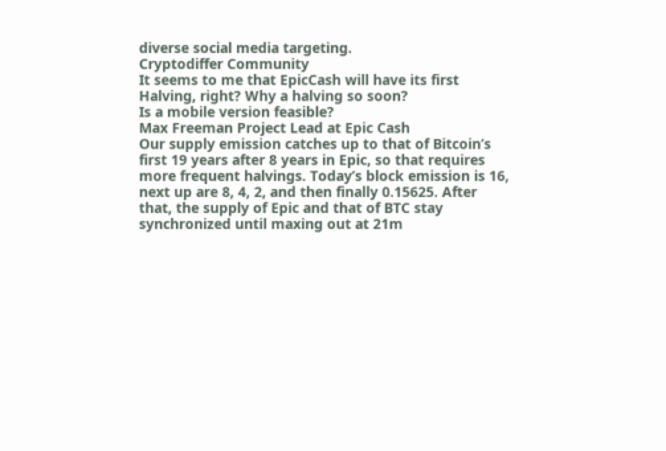diverse social media targeting.
Cryptodiffer Community
It seems to me that EpicCash will have its first Halving, right? Why a halving so soon?
Is a mobile version feasible?
Max Freeman Project Lead at Epic Cash
Our supply emission catches up to that of Bitcoin’s first 19 years after 8 years in Epic, so that requires more frequent halvings. Today’s block emission is 16, next up are 8, 4, 2, and then finally 0.15625. After that, the supply of Epic and that of BTC stay synchronized until maxing out at 21m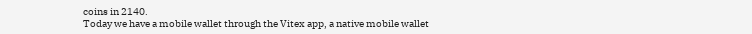coins in 2140.
Today we have a mobile wallet through the Vitex app, a native mobile wallet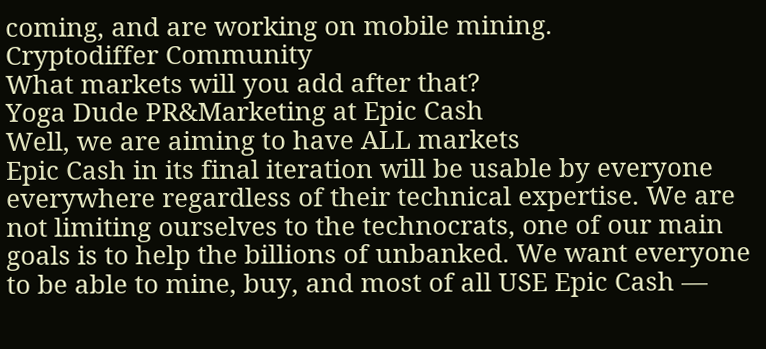coming, and are working on mobile mining.
Cryptodiffer Community
What markets will you add after that?
Yoga Dude PR&Marketing at Epic Cash
Well, we are aiming to have ALL markets
Epic Cash in its final iteration will be usable by everyone everywhere regardless of their technical expertise. We are not limiting ourselves to the technocrats, one of our main goals is to help the billions of unbanked. We want everyone to be able to mine, buy, and most of all USE Epic Cash —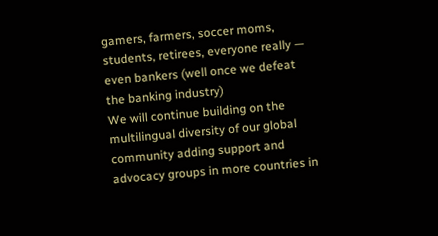gamers, farmers, soccer moms, students, retirees, everyone really — even bankers (well once we defeat the banking industry)
We will continue building on the multilingual diversity of our global community adding support and advocacy groups in more countries in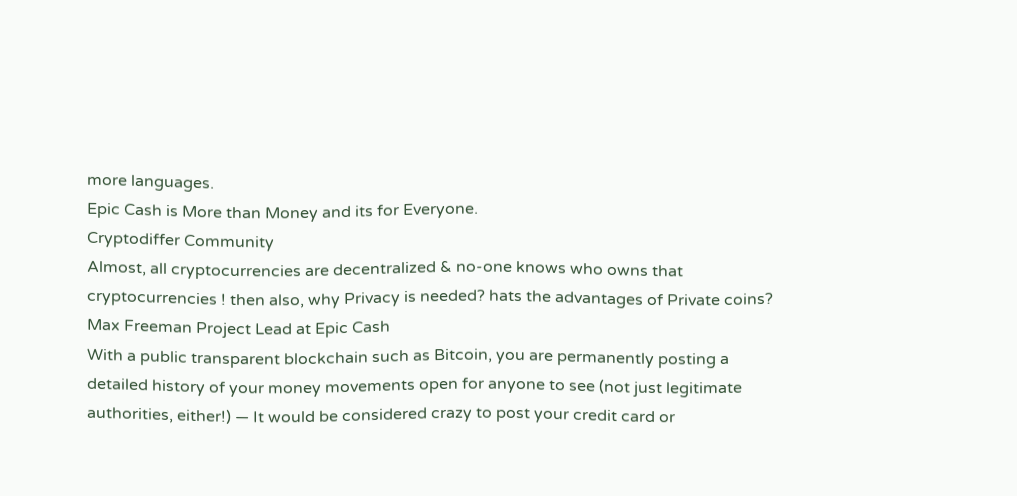more languages.
Epic Cash is More than Money and its for Everyone.
Cryptodiffer Community
Almost, all cryptocurrencies are decentralized & no-one knows who owns that cryptocurrencies ! then also, why Privacy is needed? hats the advantages of Private coins?
Max Freeman Project Lead at Epic Cash
With a public transparent blockchain such as Bitcoin, you are permanently posting a detailed history of your money movements open for anyone to see (not just legitimate authorities, either!) — It would be considered crazy to post your credit card or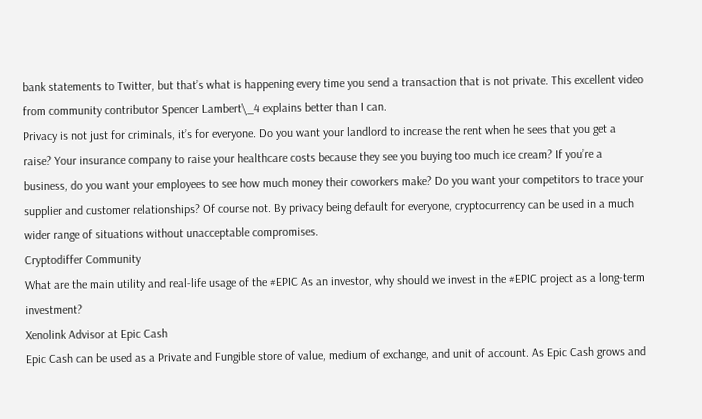bank statements to Twitter, but that’s what is happening every time you send a transaction that is not private. This excellent video from community contributor Spencer Lambert\_4 explains better than I can.
Privacy is not just for criminals, it’s for everyone. Do you want your landlord to increase the rent when he sees that you get a raise? Your insurance company to raise your healthcare costs because they see you buying too much ice cream? If you’re a business, do you want your employees to see how much money their coworkers make? Do you want your competitors to trace your supplier and customer relationships? Of course not. By privacy being default for everyone, cryptocurrency can be used in a much wider range of situations without unacceptable compromises.
Cryptodiffer Community
What are the main utility and real-life usage of the #EPIC As an investor, why should we invest in the #EPIC project as a long-term investment?
Xenolink Advisor at Epic Cash
Epic Cash can be used as a Private and Fungible store of value, medium of exchange, and unit of account. As Epic Cash grows and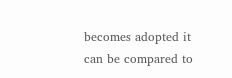becomes adopted it can be compared to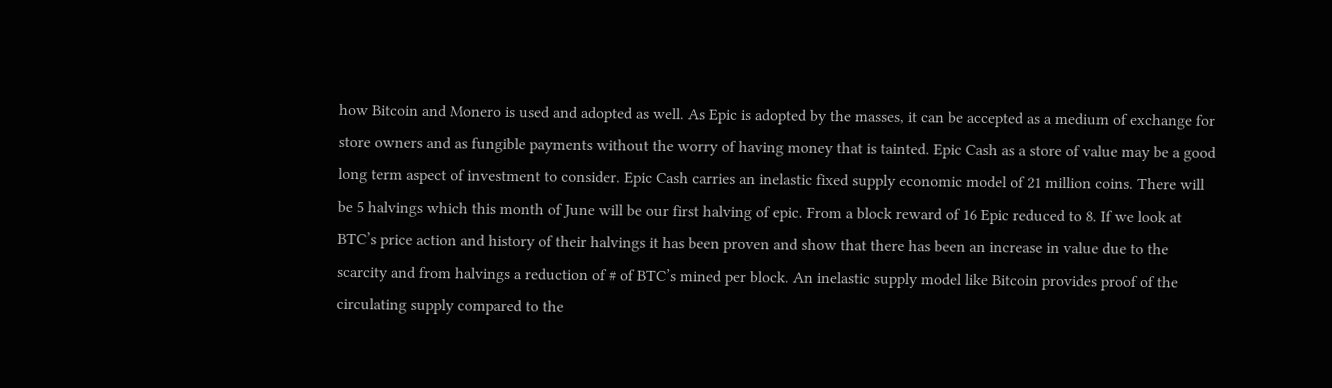how Bitcoin and Monero is used and adopted as well. As Epic is adopted by the masses, it can be accepted as a medium of exchange for store owners and as fungible payments without the worry of having money that is tainted. Epic Cash as a store of value may be a good long term aspect of investment to consider. Epic Cash carries an inelastic fixed supply economic model of 21 million coins. There will be 5 halvings which this month of June will be our first halving of epic. From a block reward of 16 Epic reduced to 8. If we look at BTC’s price action and history of their halvings it has been proven and show that there has been an increase in value due to the scarcity and from halvings a reduction of # of BTC’s mined per block. An inelastic supply model like Bitcoin provides proof of the circulating supply compared to the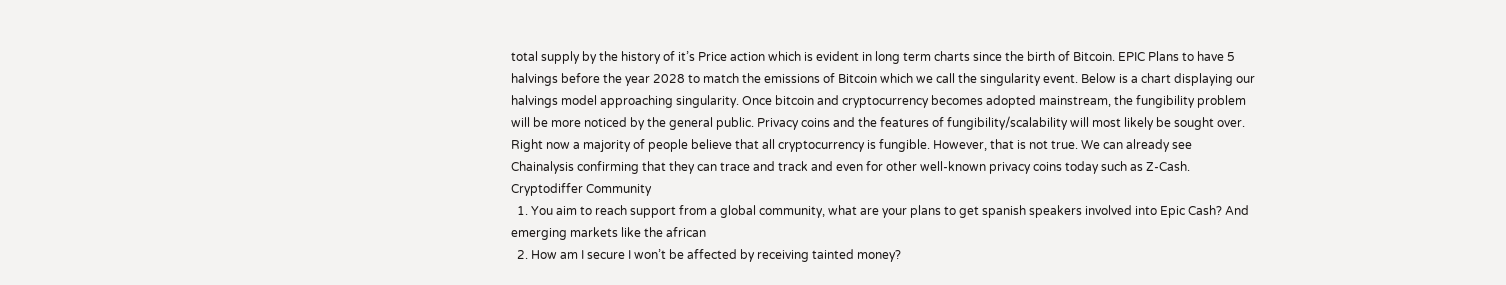total supply by the history of it’s Price action which is evident in long term charts since the birth of Bitcoin. EPIC Plans to have 5 halvings before the year 2028 to match the emissions of Bitcoin which we call the singularity event. Below is a chart displaying our halvings model approaching singularity. Once bitcoin and cryptocurrency becomes adopted mainstream, the fungibility problem will be more noticed by the general public. Privacy coins and the features of fungibility/scalability will most likely be sought over. Right now a majority of people believe that all cryptocurrency is fungible. However, that is not true. We can already see Chainalysis confirming that they can trace and track and even for other well-known privacy coins today such as Z-Cash.
Cryptodiffer Community
  1. You aim to reach support from a global community, what are your plans to get spanish speakers involved into Epic Cash? And emerging markets like the african
  2. How am I secure I won’t be affected by receiving tainted money?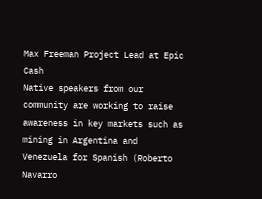Max Freeman Project Lead at Epic Cash
Native speakers from our community are working to raise awareness in key markets such as mining in Argentina and Venezuela for Spanish (Roberto Navarro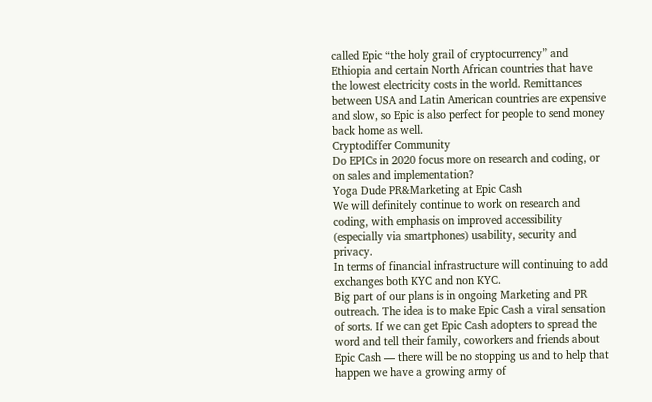called Epic “the holy grail of cryptocurrency” and Ethiopia and certain North African countries that have the lowest electricity costs in the world. Remittances between USA and Latin American countries are expensive and slow, so Epic is also perfect for people to send money back home as well.
Cryptodiffer Community
Do EPICs in 2020 focus more on research and coding, or on sales and implementation?
Yoga Dude PR&Marketing at Epic Cash
We will definitely continue to work on research and coding, with emphasis on improved accessibility (especially via smartphones) usability, security and privacy.
In terms of financial infrastructure will continuing to add exchanges both KYC and non KYC.
Big part of our plans is in ongoing Marketing and PR outreach. The idea is to make Epic Cash a viral sensation of sorts. If we can get Epic Cash adopters to spread the word and tell their family, coworkers and friends about Epic Cash — there will be no stopping us and to help that happen we have a growing army of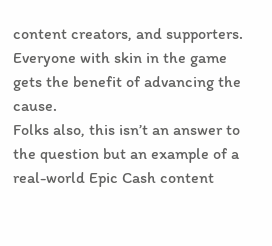content creators, and supporters.
Everyone with skin in the game gets the benefit of advancing the cause.
Folks also, this isn’t an answer to the question but an example of a real-world Epic Cash content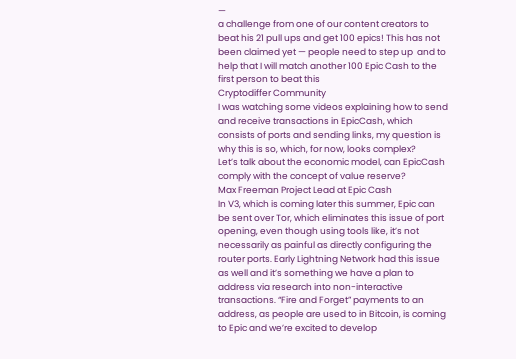—
a challenge from one of our content creators to beat his 21 pull ups and get 100 epics! This has not been claimed yet — people need to step up  and to help that I will match another 100 Epic Cash to the first person to beat this
Cryptodiffer Community
I was watching some videos explaining how to send and receive transactions in EpicCash, which consists of ports and sending links, my question is why this is so, which, for now, looks complex?
Let’s talk about the economic model, can EpicCash comply with the concept of value reserve?
Max Freeman Project Lead at Epic Cash
In V3, which is coming later this summer, Epic can be sent over Tor, which eliminates this issue of port opening, even though using tools like, it’s not necessarily as painful as directly configuring the router ports. Early Lightning Network had this issue as well and it’s something we have a plan to address via research into non-interactive transactions. “Fire and Forget” payments to an address, as people are used to in Bitcoin, is coming to Epic and we’re excited to develop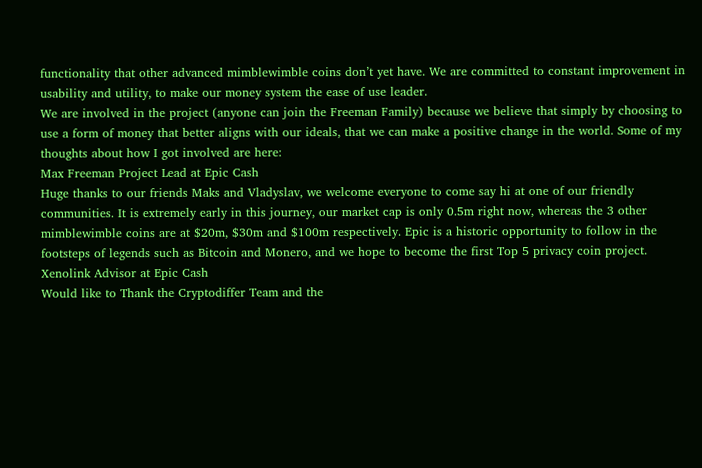functionality that other advanced mimblewimble coins don’t yet have. We are committed to constant improvement in usability and utility, to make our money system the ease of use leader.
We are involved in the project (anyone can join the Freeman Family) because we believe that simply by choosing to use a form of money that better aligns with our ideals, that we can make a positive change in the world. Some of my thoughts about how I got involved are here:
Max Freeman Project Lead at Epic Cash
Huge thanks to our friends Maks and Vladyslav, we welcome everyone to come say hi at one of our friendly communities. It is extremely early in this journey, our market cap is only 0.5m right now, whereas the 3 other mimblewimble coins are at $20m, $30m and $100m respectively. Epic is a historic opportunity to follow in the footsteps of legends such as Bitcoin and Monero, and we hope to become the first Top 5 privacy coin project.
Xenolink Advisor at Epic Cash
Would like to Thank the Cryptodiffer Team and the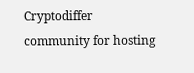Cryptodiffer community for hosting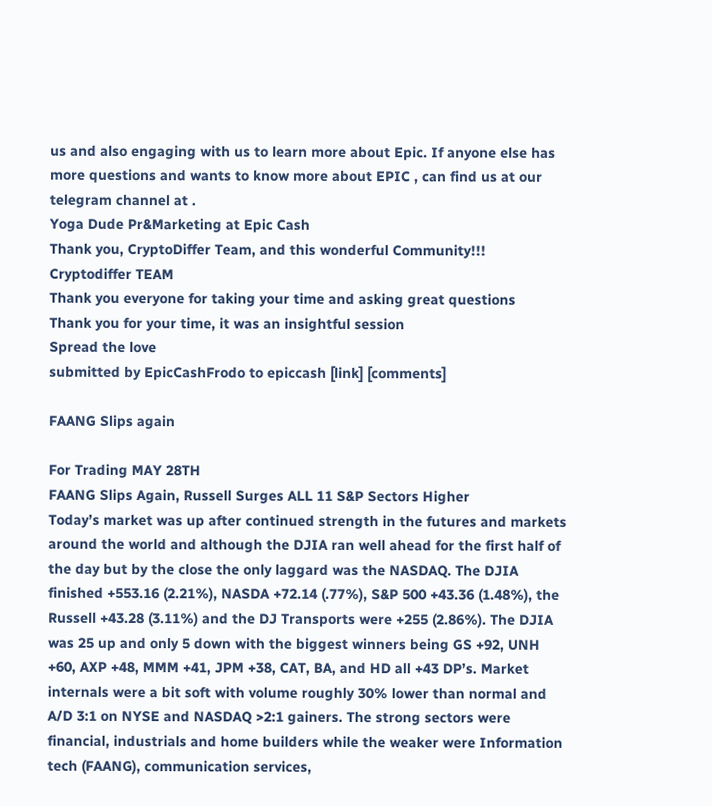us and also engaging with us to learn more about Epic. If anyone else has more questions and wants to know more about EPIC , can find us at our telegram channel at .
Yoga Dude Pr&Marketing at Epic Cash
Thank you, CryptoDiffer Team, and this wonderful Community!!!
Cryptodiffer TEAM
Thank you everyone for taking your time and asking great questions
Thank you for your time, it was an insightful session
Spread the love
submitted by EpicCashFrodo to epiccash [link] [comments]

FAANG Slips again

For Trading MAY 28TH
FAANG Slips Again, Russell Surges ALL 11 S&P Sectors Higher
Today’s market was up after continued strength in the futures and markets around the world and although the DJIA ran well ahead for the first half of the day but by the close the only laggard was the NASDAQ. The DJIA finished +553.16 (2.21%), NASDA +72.14 (.77%), S&P 500 +43.36 (1.48%), the Russell +43.28 (3.11%) and the DJ Transports were +255 (2.86%). The DJIA was 25 up and only 5 down with the biggest winners being GS +92, UNH +60, AXP +48, MMM +41, JPM +38, CAT, BA, and HD all +43 DP’s. Market internals were a bit soft with volume roughly 30% lower than normal and A/D 3:1 on NYSE and NASDAQ >2:1 gainers. The strong sectors were financial, industrials and home builders while the weaker were Information tech (FAANG), communication services,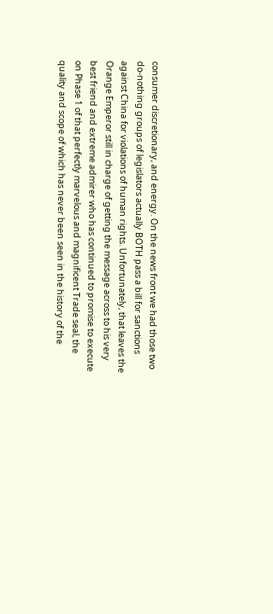consumer discretionary, and energy. On the news front we had those two do-nothing groups of legislators actually BOTH pass a bill for sanctions against China for violations of human rights. Unfortunately, that leaves the Orange Emperor still in charge of getting the message across to his very best friend and extreme admirer who has continued to promise to execute on Phase 1 of that perfectly marvelous and magnificent Trade seal, the quality and scope of which has never been seen in the history of the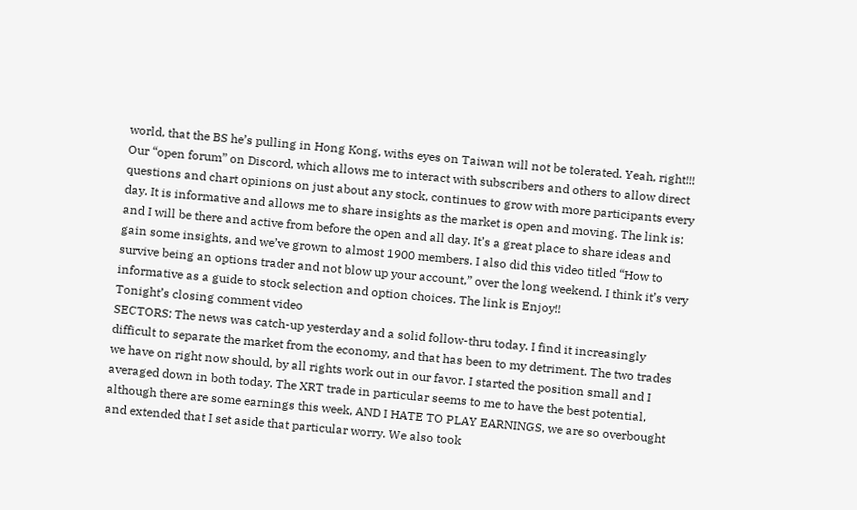world, that the BS he’s pulling in Hong Kong, withs eyes on Taiwan will not be tolerated. Yeah, right!!!
Our “open forum” on Discord, which allows me to interact with subscribers and others to allow direct questions and chart opinions on just about any stock, continues to grow with more participants every day. It is informative and allows me to share insights as the market is open and moving. The link is: and I will be there and active from before the open and all day. It’s a great place to share ideas and gain some insights, and we’ve grown to almost 1900 members. I also did this video titled “How to survive being an options trader and not blow up your account,” over the long weekend. I think it’s very informative as a guide to stock selection and option choices. The link is Enjoy!!
Tonight’s closing comment video
SECTORS: The news was catch-up yesterday and a solid follow-thru today. I find it increasingly difficult to separate the market from the economy, and that has been to my detriment. The two trades we have on right now should, by all rights work out in our favor. I started the position small and I averaged down in both today. The XRT trade in particular seems to me to have the best potential, although there are some earnings this week, AND I HATE TO PLAY EARNINGS, we are so overbought and extended that I set aside that particular worry. We also took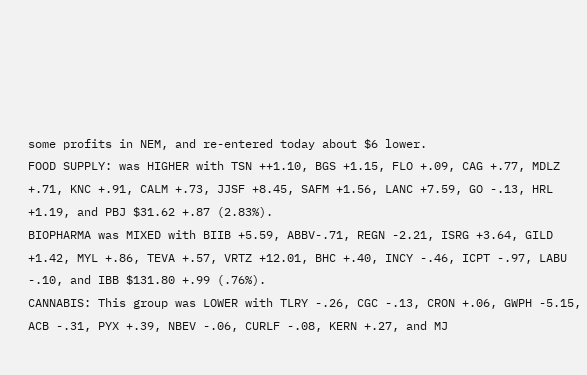some profits in NEM, and re-entered today about $6 lower.
FOOD SUPPLY: was HIGHER with TSN ++1.10, BGS +1.15, FLO +.09, CAG +.77, MDLZ +.71, KNC +.91, CALM +.73, JJSF +8.45, SAFM +1.56, LANC +7.59, GO -.13, HRL +1.19, and PBJ $31.62 +.87 (2.83%).
BIOPHARMA was MIXED with BIIB +5.59, ABBV-.71, REGN -2.21, ISRG +3.64, GILD +1.42, MYL +.86, TEVA +.57, VRTZ +12.01, BHC +.40, INCY -.46, ICPT -.97, LABU -.10, and IBB $131.80 +.99 (.76%).
CANNABIS: This group was LOWER with TLRY -.26, CGC -.13, CRON +.06, GWPH -5.15, ACB -.31, PYX +.39, NBEV -.06, CURLF -.08, KERN +.27, and MJ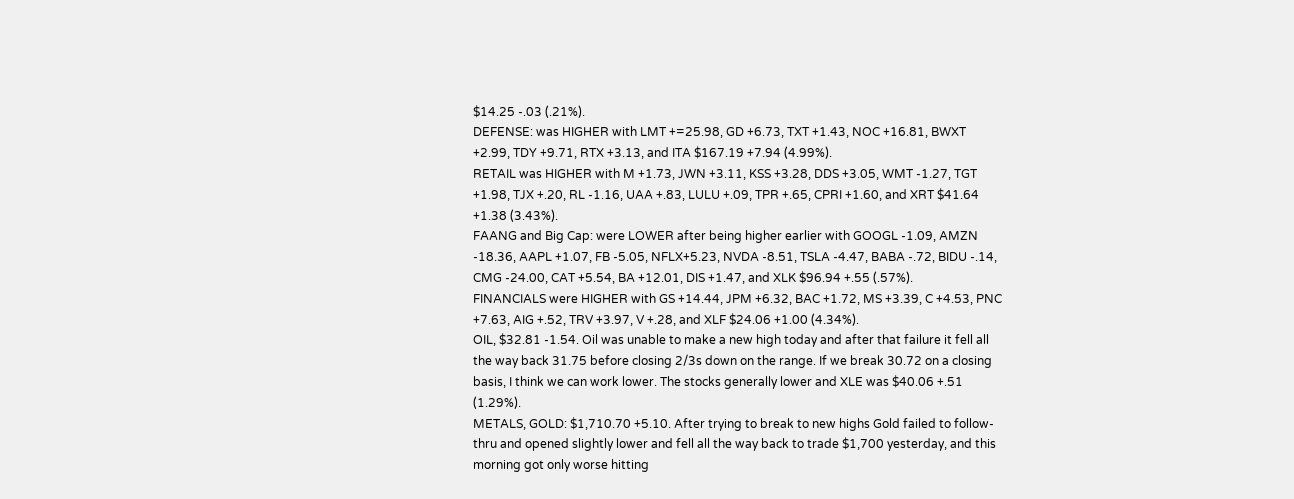$14.25 -.03 (.21%).
DEFENSE: was HIGHER with LMT +=25.98, GD +6.73, TXT +1.43, NOC +16.81, BWXT +2.99, TDY +9.71, RTX +3.13, and ITA $167.19 +7.94 (4.99%).
RETAIL was HIGHER with M +1.73, JWN +3.11, KSS +3.28, DDS +3.05, WMT -1.27, TGT +1.98, TJX +.20, RL -1.16, UAA +.83, LULU +.09, TPR +.65, CPRI +1.60, and XRT $41.64 +1.38 (3.43%).
FAANG and Big Cap: were LOWER after being higher earlier with GOOGL -1.09, AMZN -18.36, AAPL +1.07, FB -5.05, NFLX+5.23, NVDA -8.51, TSLA -4.47, BABA -.72, BIDU -.14, CMG -24.00, CAT +5.54, BA +12.01, DIS +1.47, and XLK $96.94 +.55 (.57%).
FINANCIALS were HIGHER with GS +14.44, JPM +6.32, BAC +1.72, MS +3.39, C +4.53, PNC +7.63, AIG +.52, TRV +3.97, V +.28, and XLF $24.06 +1.00 (4.34%).
OIL, $32.81 -1.54. Oil was unable to make a new high today and after that failure it fell all the way back 31.75 before closing 2/3s down on the range. If we break 30.72 on a closing basis, I think we can work lower. The stocks generally lower and XLE was $40.06 +.51 (1.29%).
METALS, GOLD: $1,710.70 +5.10. After trying to break to new highs Gold failed to follow-thru and opened slightly lower and fell all the way back to trade $1,700 yesterday, and this morning got only worse hitting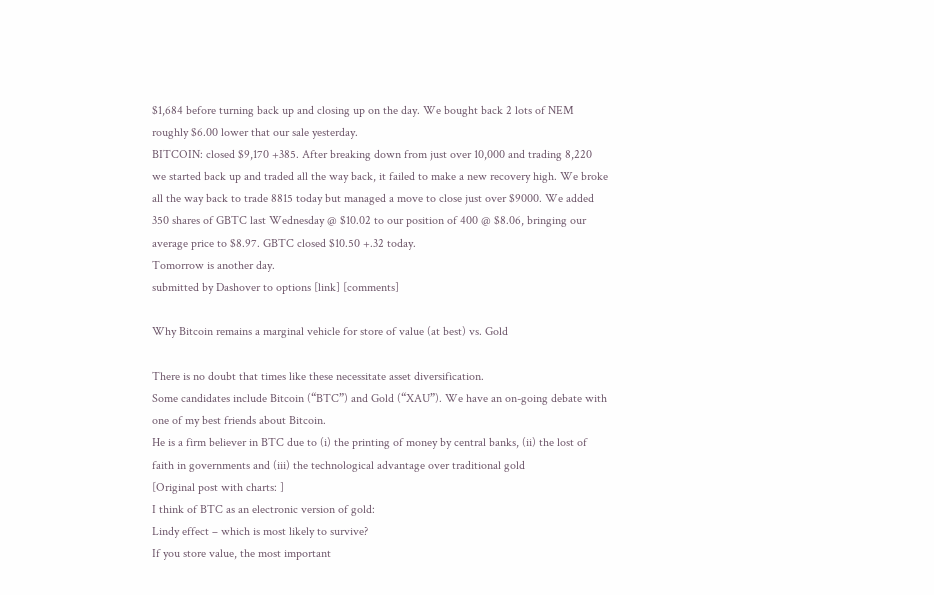$1,684 before turning back up and closing up on the day. We bought back 2 lots of NEM roughly $6.00 lower that our sale yesterday.
BITCOIN: closed $9,170 +385. After breaking down from just over 10,000 and trading 8,220 we started back up and traded all the way back, it failed to make a new recovery high. We broke all the way back to trade 8815 today but managed a move to close just over $9000. We added 350 shares of GBTC last Wednesday @ $10.02 to our position of 400 @ $8.06, bringing our average price to $8.97. GBTC closed $10.50 +.32 today.
Tomorrow is another day.
submitted by Dashover to options [link] [comments]

Why Bitcoin remains a marginal vehicle for store of value (at best) vs. Gold

There is no doubt that times like these necessitate asset diversification.
Some candidates include Bitcoin (“BTC”) and Gold (“XAU”). We have an on-going debate with one of my best friends about Bitcoin.
He is a firm believer in BTC due to (i) the printing of money by central banks, (ii) the lost of faith in governments and (iii) the technological advantage over traditional gold
[Original post with charts: ]
I think of BTC as an electronic version of gold:
Lindy effect – which is most likely to survive?
If you store value, the most important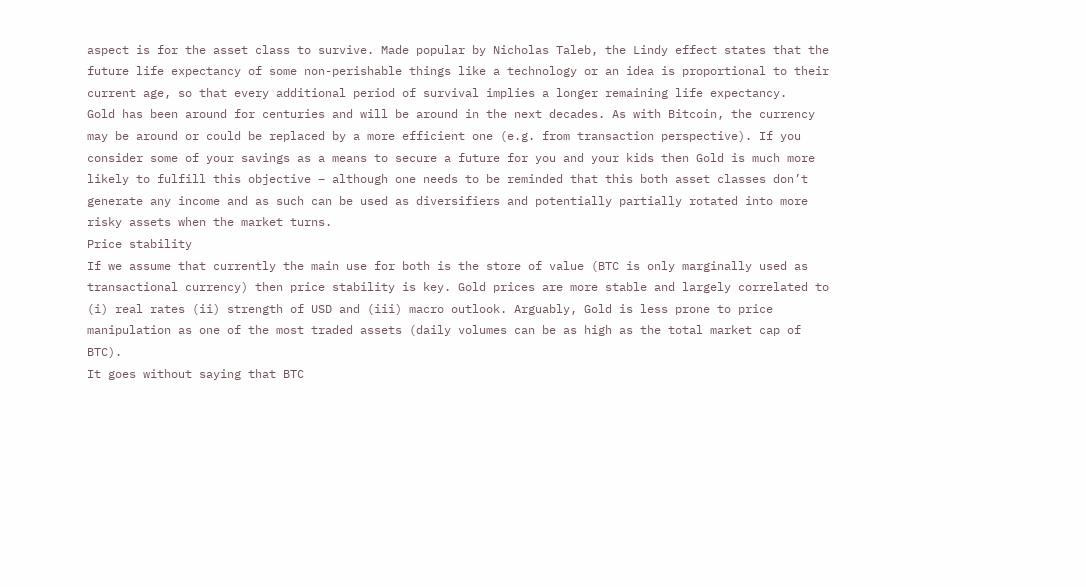aspect is for the asset class to survive. Made popular by Nicholas Taleb, the Lindy effect states that the future life expectancy of some non-perishable things like a technology or an idea is proportional to their current age, so that every additional period of survival implies a longer remaining life expectancy.
Gold has been around for centuries and will be around in the next decades. As with Bitcoin, the currency may be around or could be replaced by a more efficient one (e.g. from transaction perspective). If you consider some of your savings as a means to secure a future for you and your kids then Gold is much more likely to fulfill this objective – although one needs to be reminded that this both asset classes don’t generate any income and as such can be used as diversifiers and potentially partially rotated into more risky assets when the market turns.
Price stability
If we assume that currently the main use for both is the store of value (BTC is only marginally used as transactional currency) then price stability is key. Gold prices are more stable and largely correlated to (i) real rates (ii) strength of USD and (iii) macro outlook. Arguably, Gold is less prone to price manipulation as one of the most traded assets (daily volumes can be as high as the total market cap of BTC).
It goes without saying that BTC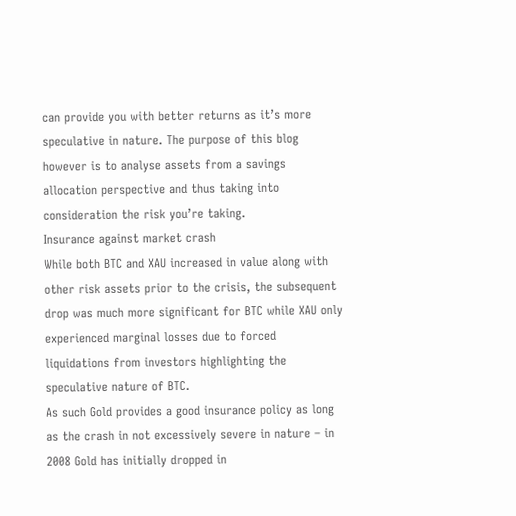can provide you with better returns as it’s more speculative in nature. The purpose of this blog however is to analyse assets from a savings allocation perspective and thus taking into consideration the risk you’re taking.
Insurance against market crash
While both BTC and XAU increased in value along with other risk assets prior to the crisis, the subsequent drop was much more significant for BTC while XAU only experienced marginal losses due to forced liquidations from investors highlighting the speculative nature of BTC.
As such Gold provides a good insurance policy as long as the crash in not excessively severe in nature – in 2008 Gold has initially dropped in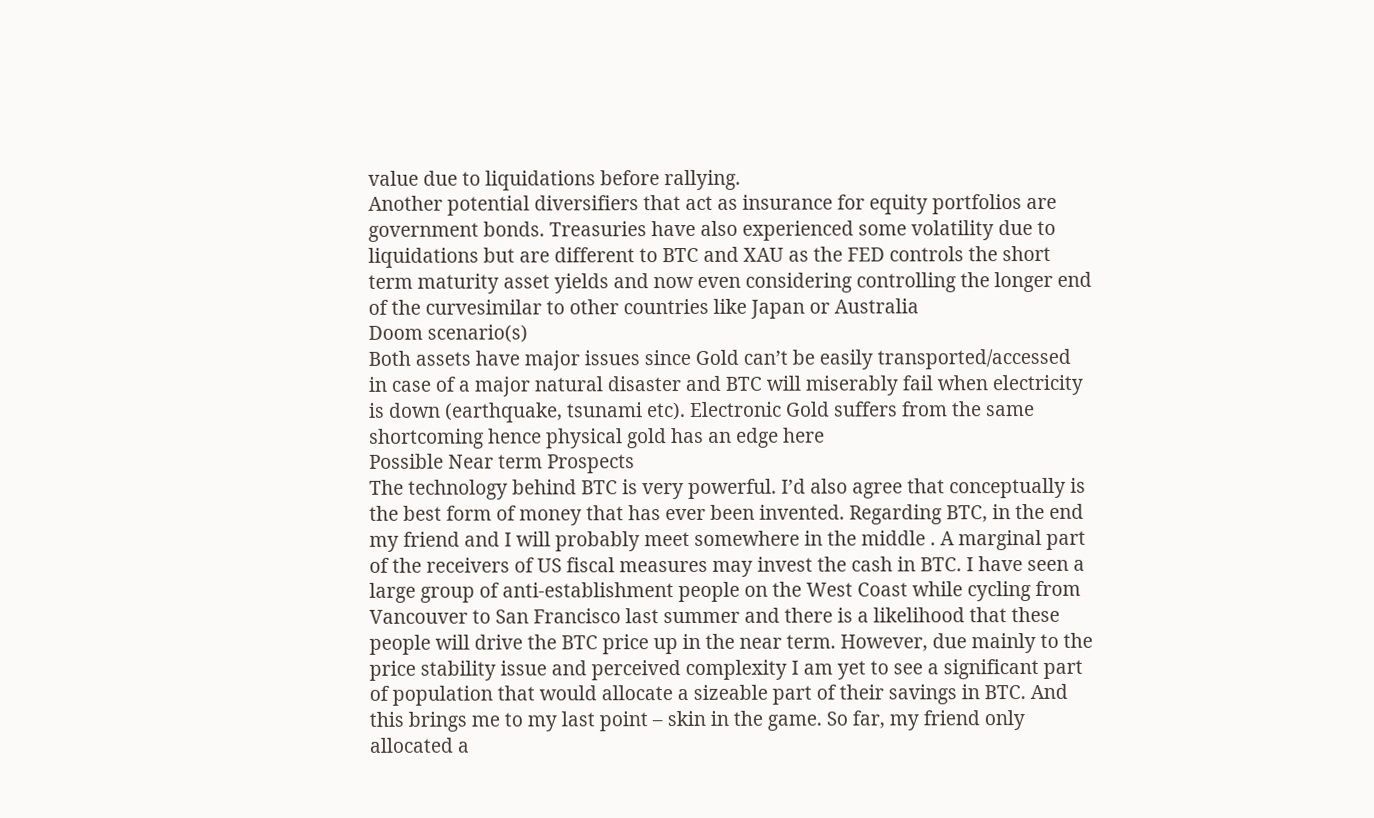value due to liquidations before rallying.
Another potential diversifiers that act as insurance for equity portfolios are government bonds. Treasuries have also experienced some volatility due to liquidations but are different to BTC and XAU as the FED controls the short term maturity asset yields and now even considering controlling the longer end of the curvesimilar to other countries like Japan or Australia
Doom scenario(s)
Both assets have major issues since Gold can’t be easily transported/accessed in case of a major natural disaster and BTC will miserably fail when electricity is down (earthquake, tsunami etc). Electronic Gold suffers from the same shortcoming hence physical gold has an edge here
Possible Near term Prospects
The technology behind BTC is very powerful. I’d also agree that conceptually is the best form of money that has ever been invented. Regarding BTC, in the end my friend and I will probably meet somewhere in the middle . A marginal part of the receivers of US fiscal measures may invest the cash in BTC. I have seen a large group of anti-establishment people on the West Coast while cycling from Vancouver to San Francisco last summer and there is a likelihood that these people will drive the BTC price up in the near term. However, due mainly to the price stability issue and perceived complexity I am yet to see a significant part of population that would allocate a sizeable part of their savings in BTC. And this brings me to my last point – skin in the game. So far, my friend only allocated a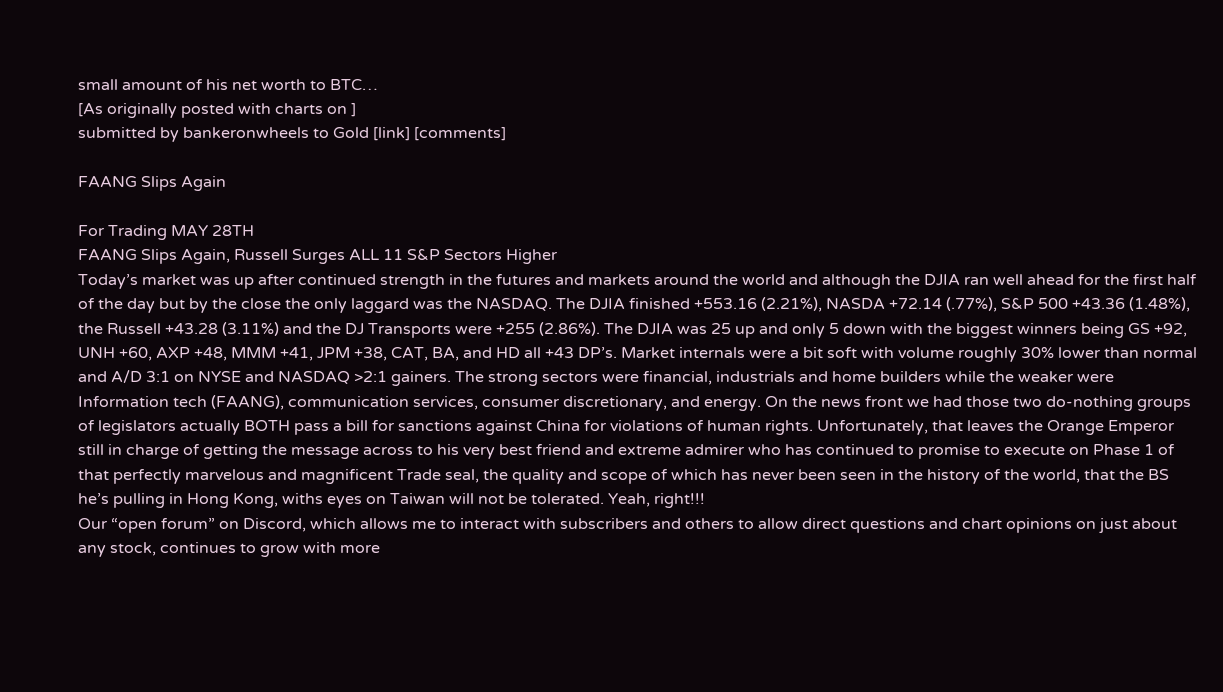small amount of his net worth to BTC…
[As originally posted with charts on ]
submitted by bankeronwheels to Gold [link] [comments]

FAANG Slips Again

For Trading MAY 28TH
FAANG Slips Again, Russell Surges ALL 11 S&P Sectors Higher
Today’s market was up after continued strength in the futures and markets around the world and although the DJIA ran well ahead for the first half of the day but by the close the only laggard was the NASDAQ. The DJIA finished +553.16 (2.21%), NASDA +72.14 (.77%), S&P 500 +43.36 (1.48%), the Russell +43.28 (3.11%) and the DJ Transports were +255 (2.86%). The DJIA was 25 up and only 5 down with the biggest winners being GS +92, UNH +60, AXP +48, MMM +41, JPM +38, CAT, BA, and HD all +43 DP’s. Market internals were a bit soft with volume roughly 30% lower than normal and A/D 3:1 on NYSE and NASDAQ >2:1 gainers. The strong sectors were financial, industrials and home builders while the weaker were Information tech (FAANG), communication services, consumer discretionary, and energy. On the news front we had those two do-nothing groups of legislators actually BOTH pass a bill for sanctions against China for violations of human rights. Unfortunately, that leaves the Orange Emperor still in charge of getting the message across to his very best friend and extreme admirer who has continued to promise to execute on Phase 1 of that perfectly marvelous and magnificent Trade seal, the quality and scope of which has never been seen in the history of the world, that the BS he’s pulling in Hong Kong, withs eyes on Taiwan will not be tolerated. Yeah, right!!!
Our “open forum” on Discord, which allows me to interact with subscribers and others to allow direct questions and chart opinions on just about any stock, continues to grow with more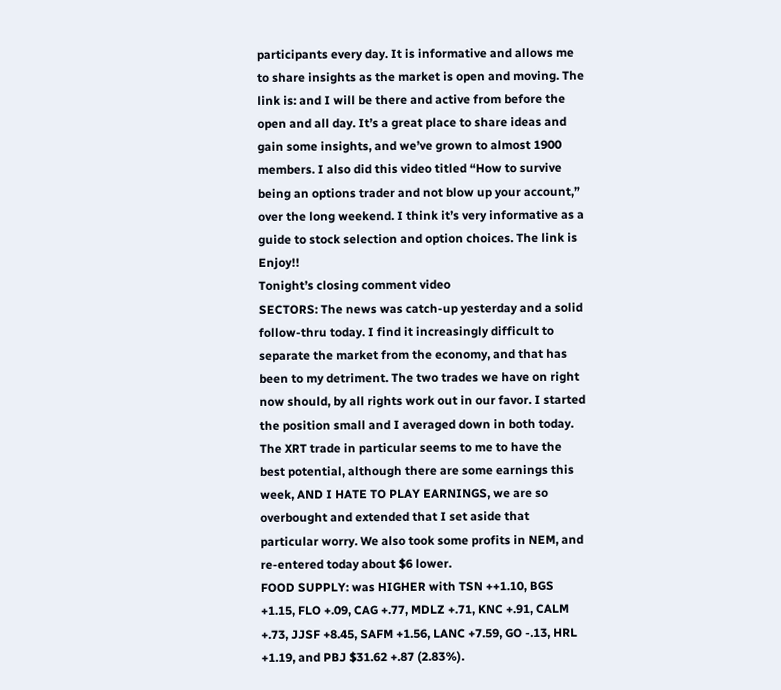participants every day. It is informative and allows me to share insights as the market is open and moving. The link is: and I will be there and active from before the open and all day. It’s a great place to share ideas and gain some insights, and we’ve grown to almost 1900 members. I also did this video titled “How to survive being an options trader and not blow up your account,” over the long weekend. I think it’s very informative as a guide to stock selection and option choices. The link is Enjoy!!
Tonight’s closing comment video
SECTORS: The news was catch-up yesterday and a solid follow-thru today. I find it increasingly difficult to separate the market from the economy, and that has been to my detriment. The two trades we have on right now should, by all rights work out in our favor. I started the position small and I averaged down in both today. The XRT trade in particular seems to me to have the best potential, although there are some earnings this week, AND I HATE TO PLAY EARNINGS, we are so overbought and extended that I set aside that particular worry. We also took some profits in NEM, and re-entered today about $6 lower.
FOOD SUPPLY: was HIGHER with TSN ++1.10, BGS +1.15, FLO +.09, CAG +.77, MDLZ +.71, KNC +.91, CALM +.73, JJSF +8.45, SAFM +1.56, LANC +7.59, GO -.13, HRL +1.19, and PBJ $31.62 +.87 (2.83%).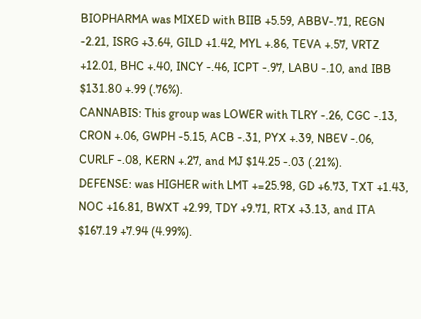BIOPHARMA was MIXED with BIIB +5.59, ABBV-.71, REGN -2.21, ISRG +3.64, GILD +1.42, MYL +.86, TEVA +.57, VRTZ +12.01, BHC +.40, INCY -.46, ICPT -.97, LABU -.10, and IBB $131.80 +.99 (.76%).
CANNABIS: This group was LOWER with TLRY -.26, CGC -.13, CRON +.06, GWPH -5.15, ACB -.31, PYX +.39, NBEV -.06, CURLF -.08, KERN +.27, and MJ $14.25 -.03 (.21%).
DEFENSE: was HIGHER with LMT +=25.98, GD +6.73, TXT +1.43, NOC +16.81, BWXT +2.99, TDY +9.71, RTX +3.13, and ITA $167.19 +7.94 (4.99%).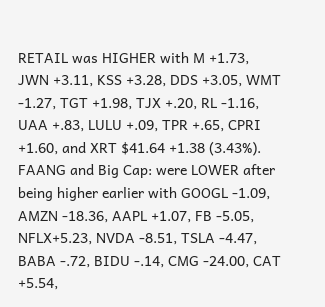RETAIL was HIGHER with M +1.73, JWN +3.11, KSS +3.28, DDS +3.05, WMT -1.27, TGT +1.98, TJX +.20, RL -1.16, UAA +.83, LULU +.09, TPR +.65, CPRI +1.60, and XRT $41.64 +1.38 (3.43%).
FAANG and Big Cap: were LOWER after being higher earlier with GOOGL -1.09, AMZN -18.36, AAPL +1.07, FB -5.05, NFLX+5.23, NVDA -8.51, TSLA -4.47, BABA -.72, BIDU -.14, CMG -24.00, CAT +5.54,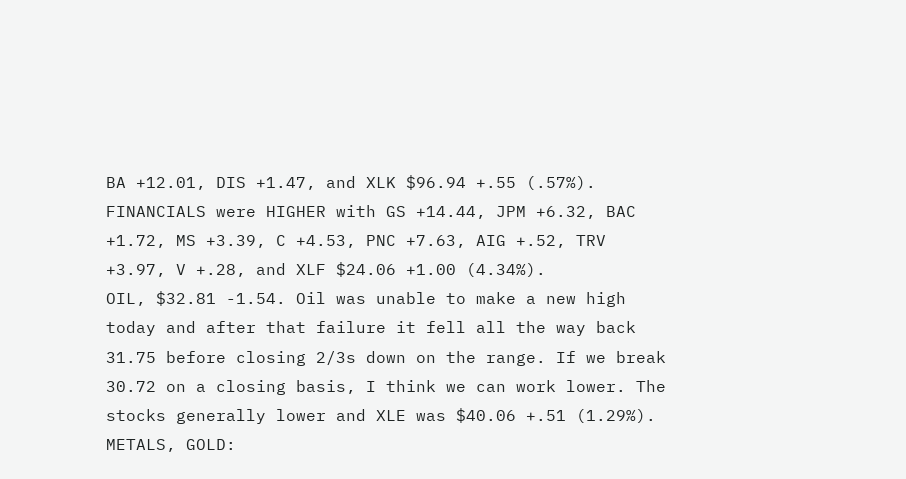BA +12.01, DIS +1.47, and XLK $96.94 +.55 (.57%).
FINANCIALS were HIGHER with GS +14.44, JPM +6.32, BAC +1.72, MS +3.39, C +4.53, PNC +7.63, AIG +.52, TRV +3.97, V +.28, and XLF $24.06 +1.00 (4.34%).
OIL, $32.81 -1.54. Oil was unable to make a new high today and after that failure it fell all the way back 31.75 before closing 2/3s down on the range. If we break 30.72 on a closing basis, I think we can work lower. The stocks generally lower and XLE was $40.06 +.51 (1.29%).
METALS, GOLD: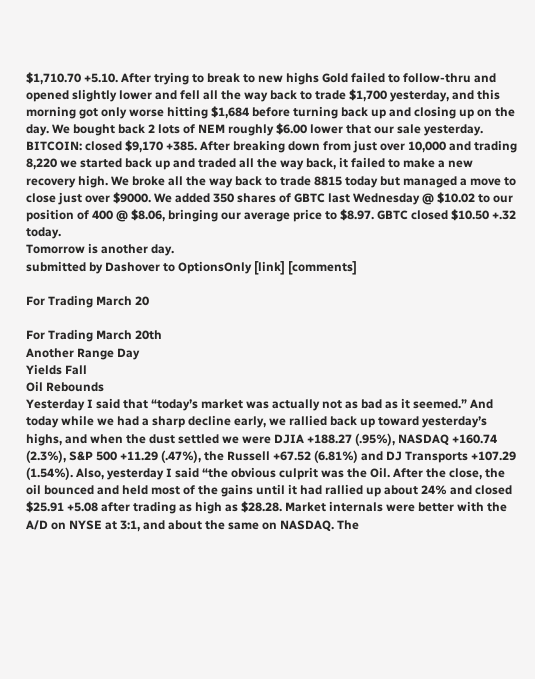$1,710.70 +5.10. After trying to break to new highs Gold failed to follow-thru and opened slightly lower and fell all the way back to trade $1,700 yesterday, and this morning got only worse hitting $1,684 before turning back up and closing up on the day. We bought back 2 lots of NEM roughly $6.00 lower that our sale yesterday.
BITCOIN: closed $9,170 +385. After breaking down from just over 10,000 and trading 8,220 we started back up and traded all the way back, it failed to make a new recovery high. We broke all the way back to trade 8815 today but managed a move to close just over $9000. We added 350 shares of GBTC last Wednesday @ $10.02 to our position of 400 @ $8.06, bringing our average price to $8.97. GBTC closed $10.50 +.32 today.
Tomorrow is another day.
submitted by Dashover to OptionsOnly [link] [comments]

For Trading March 20

For Trading March 20th
Another Range Day
Yields Fall
Oil Rebounds
Yesterday I said that “today’s market was actually not as bad as it seemed.” And today while we had a sharp decline early, we rallied back up toward yesterday’s highs, and when the dust settled we were DJIA +188.27 (.95%), NASDAQ +160.74 (2.3%), S&P 500 +11.29 (.47%), the Russell +67.52 (6.81%) and DJ Transports +107.29 (1.54%). Also, yesterday I said “the obvious culprit was the Oil. After the close, the oil bounced and held most of the gains until it had rallied up about 24% and closed $25.91 +5.08 after trading as high as $28.28. Market internals were better with the A/D on NYSE at 3:1, and about the same on NASDAQ. The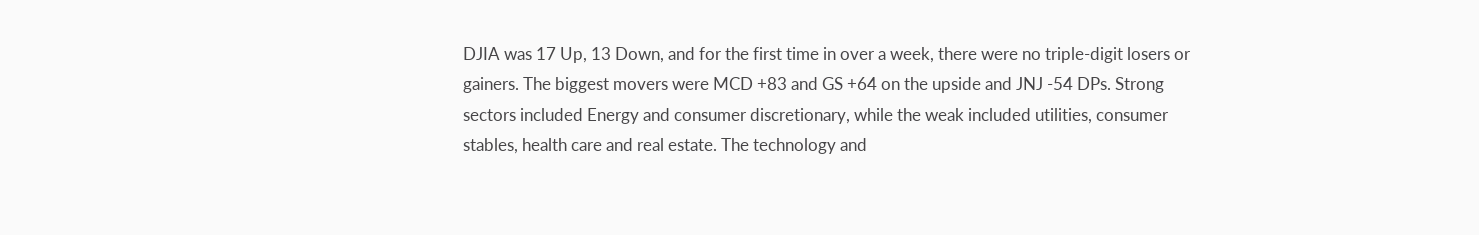DJIA was 17 Up, 13 Down, and for the first time in over a week, there were no triple-digit losers or gainers. The biggest movers were MCD +83 and GS +64 on the upside and JNJ -54 DPs. Strong sectors included Energy and consumer discretionary, while the weak included utilities, consumer stables, health care and real estate. The technology and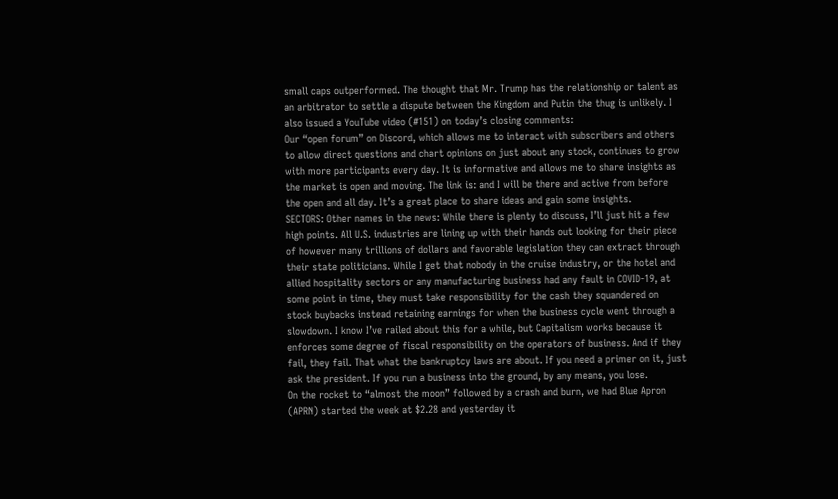small caps outperformed. The thought that Mr. Trump has the relationship or talent as an arbitrator to settle a dispute between the Kingdom and Putin the thug is unlikely. I also issued a YouTube video (#151) on today’s closing comments:
Our “open forum” on Discord, which allows me to interact with subscribers and others to allow direct questions and chart opinions on just about any stock, continues to grow with more participants every day. It is informative and allows me to share insights as the market is open and moving. The link is: and I will be there and active from before the open and all day. It’s a great place to share ideas and gain some insights.
SECTORS: Other names in the news: While there is plenty to discuss, I’ll just hit a few high points. All U.S. industries are lining up with their hands out looking for their piece of however many trillions of dollars and favorable legislation they can extract through their state politicians. While I get that nobody in the cruise industry, or the hotel and allied hospitality sectors or any manufacturing business had any fault in COVID-19, at some point in time, they must take responsibility for the cash they squandered on stock buybacks instead retaining earnings for when the business cycle went through a slowdown. I know I’ve railed about this for a while, but Capitalism works because it enforces some degree of fiscal responsibility on the operators of business. And if they fail, they fail. That what the bankruptcy laws are about. If you need a primer on it, just ask the president. If you run a business into the ground, by any means, you lose.
On the rocket to “almost the moon” followed by a crash and burn, we had Blue Apron (APRN) started the week at $2.28 and yesterday it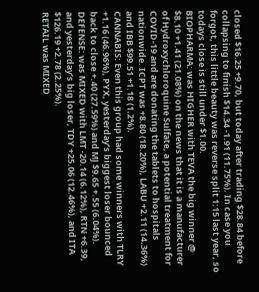closed $16.25 +9.70, but today after trading $28.84 before collapsing to finish $14.34 -1.91 (11.75%). In case you forgot, this little beauty was reverse split 1:15 last year, so todays close is still under $1.00.
BIOPHARMA: was HIGHER with TEVA the big winner @ $8.10 +1.41 (21.08%) on the news that it is a manufacturer of Hydroxychloroquine Sulfate, a potential treatment for COVID-19 and are donating the tablets to hospitals nationwide. ICPT was +8.80 (18.20%), LABU +2.11 (14.36%) and IBB $99.51 +1.18 (1.2%).
CANNABIS: Even this group had some winners with TLRY +1.16 (46.96%), PYX, yesterday’s biggest loser bounced back to close +.40 (27.59%) and MJ $9.65 +.55 (6.04%).
DEFENSE: was MIXED with LMT -20.14 (6.12%), RTN +6.39, and yesterday’s big loser, TDY +25.06 (12.46%), and ITA $126.19 +2.78 (2.25%).
RETAIL was MIXED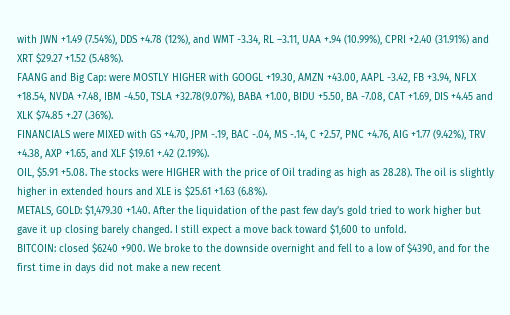with JWN +1.49 (7.54%), DDS +4.78 (12%), and WMT -3.34, RL –3.11, UAA +.94 (10.99%), CPRI +2.40 (31.91%) and XRT $29.27 +1.52 (5.48%).
FAANG and Big Cap: were MOSTLY HIGHER with GOOGL +19.30, AMZN +43.00, AAPL -3.42, FB +3.94, NFLX +18.54, NVDA +7.48, IBM -4.50, TSLA +32.78(9.07%), BABA +1.00, BIDU +5.50, BA -7.08, CAT +1.69, DIS +4.45 and XLK $74.85 +.27 (.36%).
FINANCIALS were MIXED with GS +4.70, JPM -.19, BAC -.04, MS -.14, C +2.57, PNC +4.76, AIG +1.77 (9.42%), TRV +4.38, AXP +1.65, and XLF $19.61 +.42 (2.19%).
OIL, $5.91 +5.08. The stocks were HIGHER with the price of Oil trading as high as 28.28). The oil is slightly higher in extended hours and XLE is $25.61 +1.63 (6.8%).
METALS, GOLD: $1,479.30 +1.40. After the liquidation of the past few day’s gold tried to work higher but gave it up closing barely changed. I still expect a move back toward $1,600 to unfold.
BITCOIN: closed $6240 +900. We broke to the downside overnight and fell to a low of $4390, and for the first time in days did not make a new recent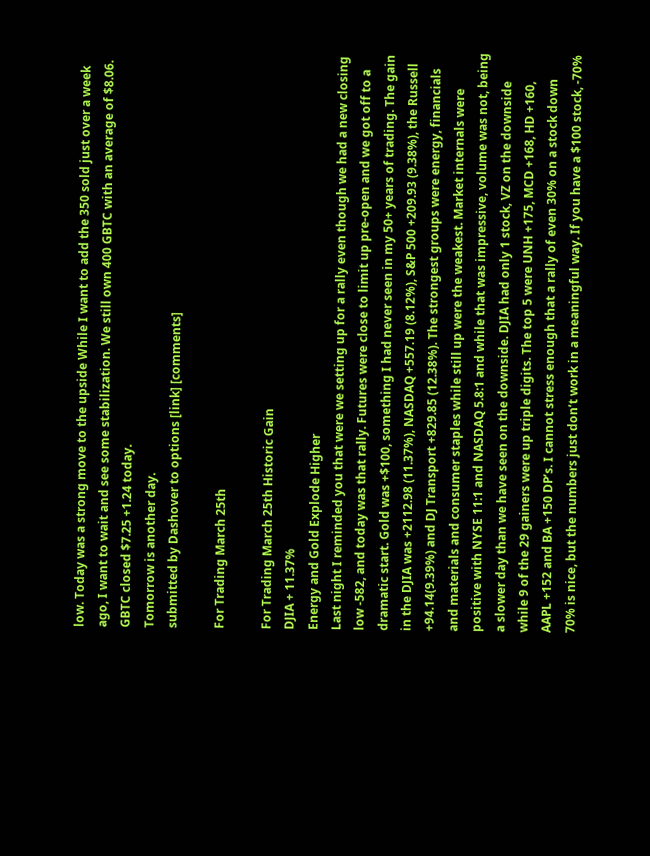low. Today was a strong move to the upside While I want to add the 350 sold just over a week ago, I want to wait and see some stabilization. We still own 400 GBTC with an average of $8.06. GBTC closed $7.25 +1.24 today.
Tomorrow is another day.
submitted by Dashover to options [link] [comments]

For Trading March 25th

For Trading March 25th Historic Gain
DJIA + 11.37%
Energy and Gold Explode Higher
Last night I reminded you that were we setting up for a rally even though we had a new closing low -582, and today was that rally. Futures were close to limit up pre-open and we got off to a dramatic start. Gold was +$100, something I had never seen in my 50+ years of trading. The gain in the DJIA was +2112.98 (11.37%), NASDAQ +557.19 (8.12%), S&P 500 +209.93 (9.38%), the Russell +94.14(9.39%) and DJ Transport +829.85 (12.38%). The strongest groups were energy, financials and materials and consumer staples while still up were the weakest. Market internals were positive with NYSE 11:1 and NASDAQ 5.8:1 and while that was impressive, volume was not, being a slower day than we have seen on the downside. DJIA had only 1 stock, VZ on the downside while 9 of the 29 gainers were up triple digits. The top 5 were UNH +175, MCD +168, HD +160, AAPL +152 and BA +150 DP’s. I cannot stress enough that a rally of even 30% on a stock down 70% is nice, but the numbers just don’t work in a meaningful way. If you have a $100 stock, -70%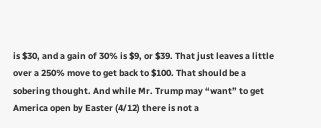is $30, and a gain of 30% is $9, or $39. That just leaves a little over a 250% move to get back to $100. That should be a sobering thought. And while Mr. Trump may “want” to get America open by Easter (4/12) there is not a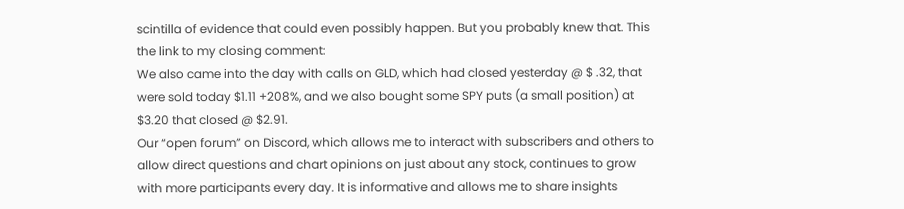scintilla of evidence that could even possibly happen. But you probably knew that. This the link to my closing comment:
We also came into the day with calls on GLD, which had closed yesterday @ $ .32, that were sold today $1.11 +208%, and we also bought some SPY puts (a small position) at $3.20 that closed @ $2.91.
Our “open forum” on Discord, which allows me to interact with subscribers and others to allow direct questions and chart opinions on just about any stock, continues to grow with more participants every day. It is informative and allows me to share insights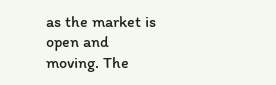as the market is open and moving. The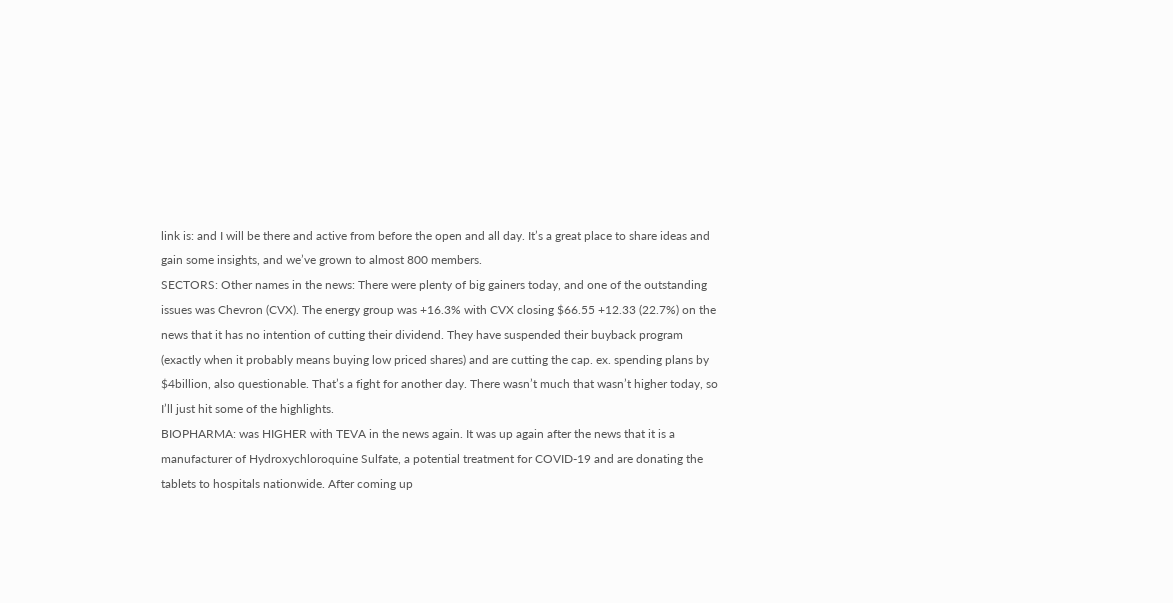link is: and I will be there and active from before the open and all day. It’s a great place to share ideas and gain some insights, and we’ve grown to almost 800 members.
SECTORS: Other names in the news: There were plenty of big gainers today, and one of the outstanding issues was Chevron (CVX). The energy group was +16.3% with CVX closing $66.55 +12.33 (22.7%) on the news that it has no intention of cutting their dividend. They have suspended their buyback program (exactly when it probably means buying low priced shares) and are cutting the cap. ex. spending plans by $4billion, also questionable. That’s a fight for another day. There wasn’t much that wasn’t higher today, so I’ll just hit some of the highlights.
BIOPHARMA: was HIGHER with TEVA in the news again. It was up again after the news that it is a manufacturer of Hydroxychloroquine Sulfate, a potential treatment for COVID-19 and are donating the tablets to hospitals nationwide. After coming up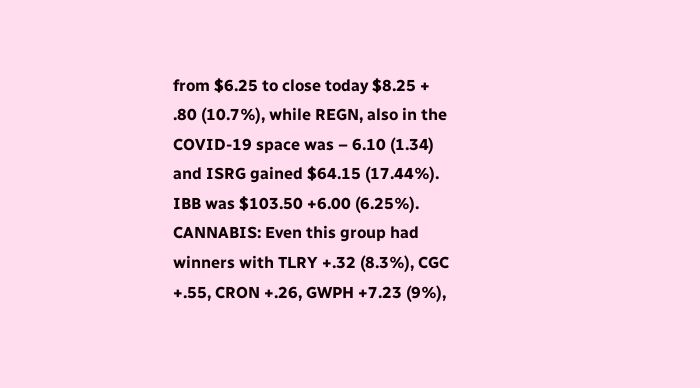from $6.25 to close today $8.25 + .80 (10.7%), while REGN, also in the COVID-19 space was – 6.10 (1.34) and ISRG gained $64.15 (17.44%). IBB was $103.50 +6.00 (6.25%).
CANNABIS: Even this group had winners with TLRY +.32 (8.3%), CGC +.55, CRON +.26, GWPH +7.23 (9%),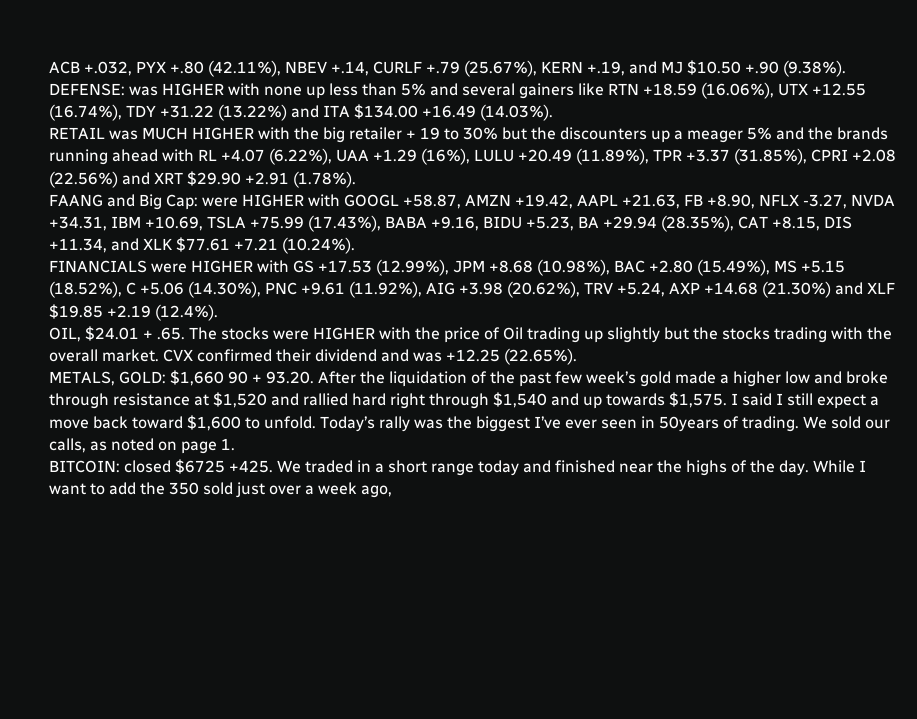ACB +.032, PYX +.80 (42.11%), NBEV +.14, CURLF +.79 (25.67%), KERN +.19, and MJ $10.50 +.90 (9.38%).
DEFENSE: was HIGHER with none up less than 5% and several gainers like RTN +18.59 (16.06%), UTX +12.55 (16.74%), TDY +31.22 (13.22%) and ITA $134.00 +16.49 (14.03%).
RETAIL was MUCH HIGHER with the big retailer + 19 to 30% but the discounters up a meager 5% and the brands running ahead with RL +4.07 (6.22%), UAA +1.29 (16%), LULU +20.49 (11.89%), TPR +3.37 (31.85%), CPRI +2.08 (22.56%) and XRT $29.90 +2.91 (1.78%).
FAANG and Big Cap: were HIGHER with GOOGL +58.87, AMZN +19.42, AAPL +21.63, FB +8.90, NFLX -3.27, NVDA +34.31, IBM +10.69, TSLA +75.99 (17.43%), BABA +9.16, BIDU +5.23, BA +29.94 (28.35%), CAT +8.15, DIS +11.34, and XLK $77.61 +7.21 (10.24%).
FINANCIALS were HIGHER with GS +17.53 (12.99%), JPM +8.68 (10.98%), BAC +2.80 (15.49%), MS +5.15 (18.52%), C +5.06 (14.30%), PNC +9.61 (11.92%), AIG +3.98 (20.62%), TRV +5.24, AXP +14.68 (21.30%) and XLF $19.85 +2.19 (12.4%).
OIL, $24.01 + .65. The stocks were HIGHER with the price of Oil trading up slightly but the stocks trading with the overall market. CVX confirmed their dividend and was +12.25 (22.65%).
METALS, GOLD: $1,660 90 + 93.20. After the liquidation of the past few week’s gold made a higher low and broke through resistance at $1,520 and rallied hard right through $1,540 and up towards $1,575. I said I still expect a move back toward $1,600 to unfold. Today’s rally was the biggest I’ve ever seen in 50years of trading. We sold our calls, as noted on page 1.
BITCOIN: closed $6725 +425. We traded in a short range today and finished near the highs of the day. While I want to add the 350 sold just over a week ago,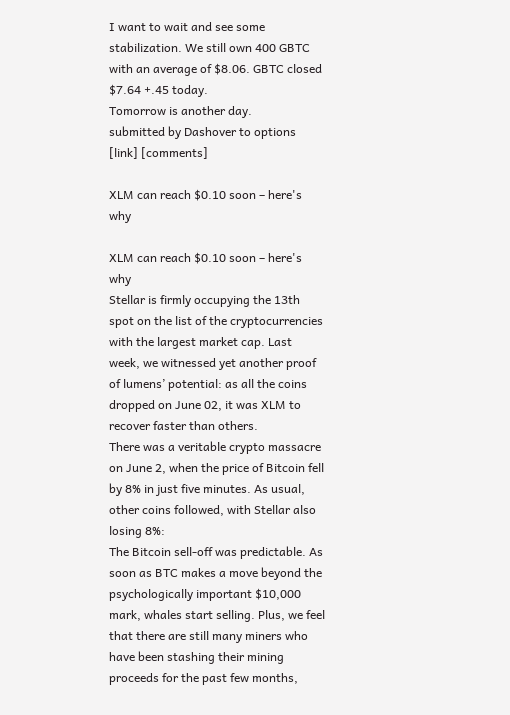I want to wait and see some stabilization. We still own 400 GBTC with an average of $8.06. GBTC closed $7.64 +.45 today.
Tomorrow is another day.
submitted by Dashover to options [link] [comments]

XLM can reach $0.10 soon – here's why

XLM can reach $0.10 soon – here's why
Stellar is firmly occupying the 13th spot on the list of the cryptocurrencies with the largest market cap. Last week, we witnessed yet another proof of lumens’ potential: as all the coins dropped on June 02, it was XLM to recover faster than others.
There was a veritable crypto massacre on June 2, when the price of Bitcoin fell by 8% in just five minutes. As usual, other coins followed, with Stellar also losing 8%:
The Bitcoin sell-off was predictable. As soon as BTC makes a move beyond the psychologically important $10,000 mark, whales start selling. Plus, we feel that there are still many miners who have been stashing their mining proceeds for the past few months,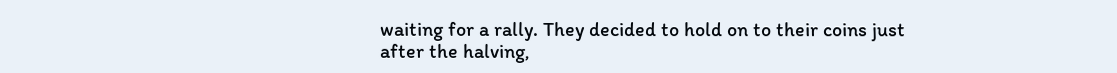waiting for a rally. They decided to hold on to their coins just after the halving,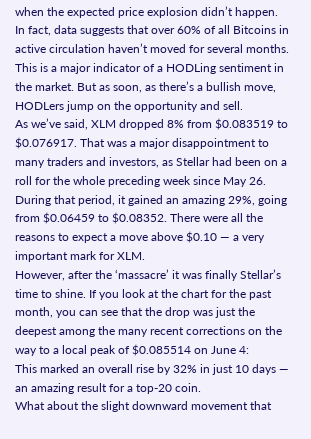when the expected price explosion didn’t happen.
In fact, data suggests that over 60% of all Bitcoins in active circulation haven’t moved for several months. This is a major indicator of a HODLing sentiment in the market. But as soon, as there’s a bullish move, HODLers jump on the opportunity and sell.
As we’ve said, XLM dropped 8% from $0.083519 to $0.076917. That was a major disappointment to many traders and investors, as Stellar had been on a roll for the whole preceding week since May 26. During that period, it gained an amazing 29%, going from $0.06459 to $0.08352. There were all the reasons to expect a move above $0.10 — a very important mark for XLM.
However, after the ‘massacre’ it was finally Stellar’s time to shine. If you look at the chart for the past month, you can see that the drop was just the deepest among the many recent corrections on the way to a local peak of $0.085514 on June 4:
This marked an overall rise by 32% in just 10 days — an amazing result for a top-20 coin.
What about the slight downward movement that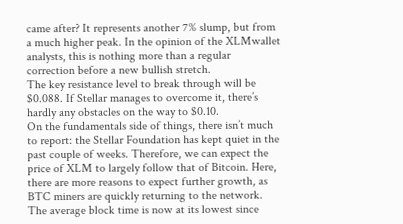came after? It represents another 7% slump, but from a much higher peak. In the opinion of the XLMwallet analysts, this is nothing more than a regular correction before a new bullish stretch.
The key resistance level to break through will be $0.088. If Stellar manages to overcome it, there’s hardly any obstacles on the way to $0.10.
On the fundamentals side of things, there isn’t much to report: the Stellar Foundation has kept quiet in the past couple of weeks. Therefore, we can expect the price of XLM to largely follow that of Bitcoin. Here, there are more reasons to expect further growth, as BTC miners are quickly returning to the network. The average block time is now at its lowest since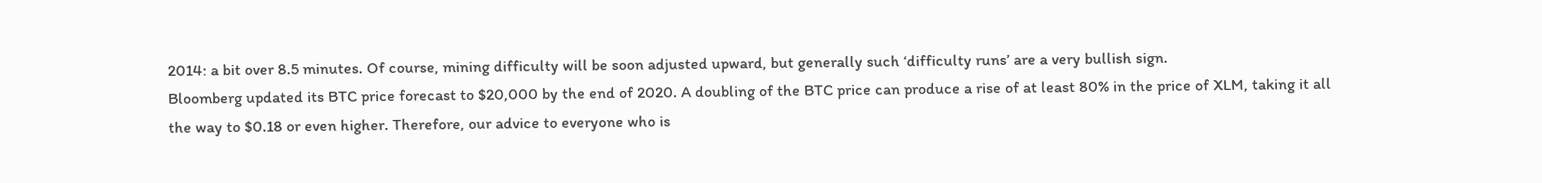2014: a bit over 8.5 minutes. Of course, mining difficulty will be soon adjusted upward, but generally such ‘difficulty runs’ are a very bullish sign.
Bloomberg updated its BTC price forecast to $20,000 by the end of 2020. A doubling of the BTC price can produce a rise of at least 80% in the price of XLM, taking it all the way to $0.18 or even higher. Therefore, our advice to everyone who is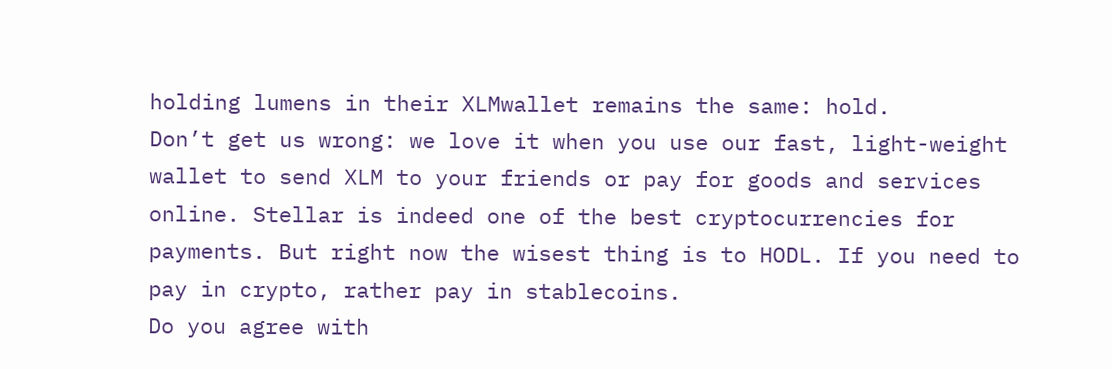holding lumens in their XLMwallet remains the same: hold.
Don’t get us wrong: we love it when you use our fast, light-weight wallet to send XLM to your friends or pay for goods and services online. Stellar is indeed one of the best cryptocurrencies for payments. But right now the wisest thing is to HODL. If you need to pay in crypto, rather pay in stablecoins.
Do you agree with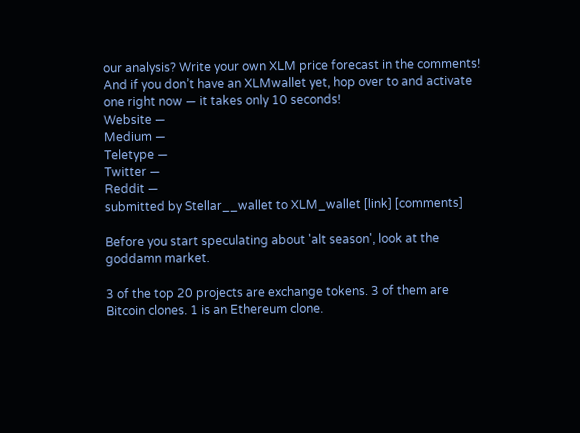our analysis? Write your own XLM price forecast in the comments! And if you don’t have an XLMwallet yet, hop over to and activate one right now — it takes only 10 seconds!
Website —
Medium —
Teletype —
Twitter —
Reddit —
submitted by Stellar__wallet to XLM_wallet [link] [comments]

Before you start speculating about 'alt season', look at the goddamn market.

3 of the top 20 projects are exchange tokens. 3 of them are Bitcoin clones. 1 is an Ethereum clone.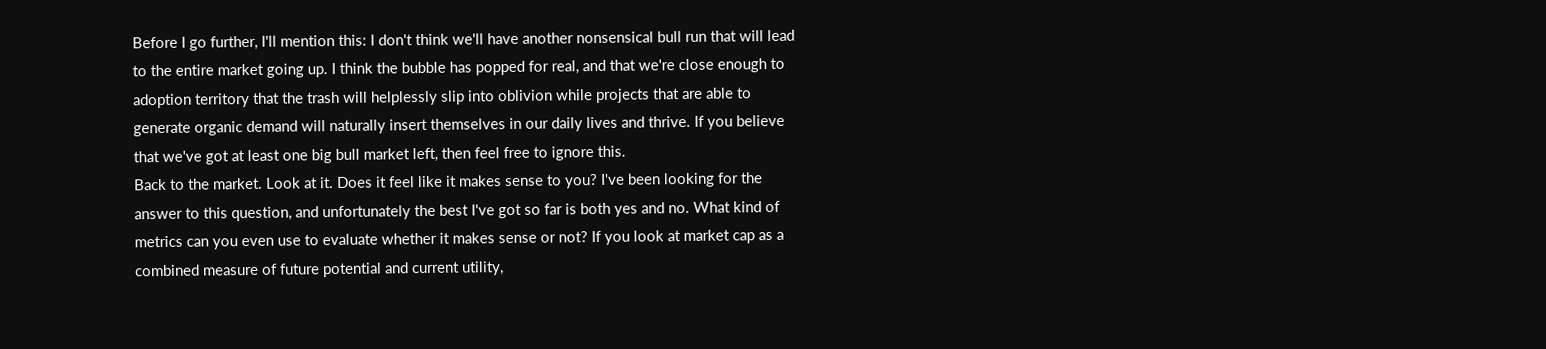Before I go further, I'll mention this: I don't think we'll have another nonsensical bull run that will lead to the entire market going up. I think the bubble has popped for real, and that we're close enough to adoption territory that the trash will helplessly slip into oblivion while projects that are able to generate organic demand will naturally insert themselves in our daily lives and thrive. If you believe that we've got at least one big bull market left, then feel free to ignore this.
Back to the market. Look at it. Does it feel like it makes sense to you? I've been looking for the answer to this question, and unfortunately the best I've got so far is both yes and no. What kind of metrics can you even use to evaluate whether it makes sense or not? If you look at market cap as a combined measure of future potential and current utility,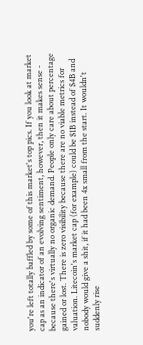you're left totally baffled by some of this market's top pics. If you look at market cap as an indicator of an evolving sentiment, however, then it makes sense - because there's virtually no organic demand. People only care about percentage gained or lost. There is zero visibility because there are no viable metrics for valuation. Litecoin's market cap (for example) could be $1B instead of $4B and nobody would give a shit, if it had been 4x small from the start. It wouldn't suddenly rise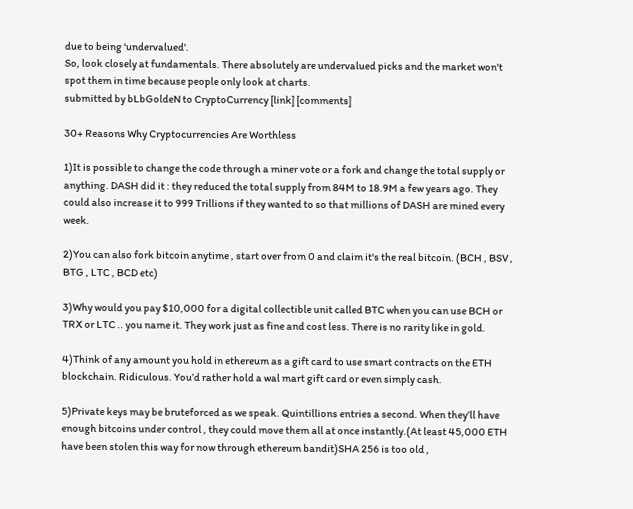due to being 'undervalued'.
So, look closely at fundamentals. There absolutely are undervalued picks and the market won't spot them in time because people only look at charts.
submitted by bLbGoldeN to CryptoCurrency [link] [comments]

30+ Reasons Why Cryptocurrencies Are Worthless

1)It is possible to change the code through a miner vote or a fork and change the total supply or anything. DASH did it : they reduced the total supply from 84M to 18.9M a few years ago. They could also increase it to 999 Trillions if they wanted to so that millions of DASH are mined every week.

2)You can also fork bitcoin anytime , start over from 0 and claim it's the real bitcoin. (BCH , BSV , BTG , LTC , BCD etc)

3)Why would you pay $10,000 for a digital collectible unit called BTC when you can use BCH or TRX or LTC .. you name it. They work just as fine and cost less. There is no rarity like in gold.

4)Think of any amount you hold in ethereum as a gift card to use smart contracts on the ETH blockchain. Ridiculous. You’d rather hold a wal mart gift card or even simply cash.

5)Private keys may be bruteforced as we speak. Quintillions entries a second. When they’ll have enough bitcoins under control , they could move them all at once instantly.(At least 45,000 ETH have been stolen this way for now through ethereum bandit)SHA 256 is too old ,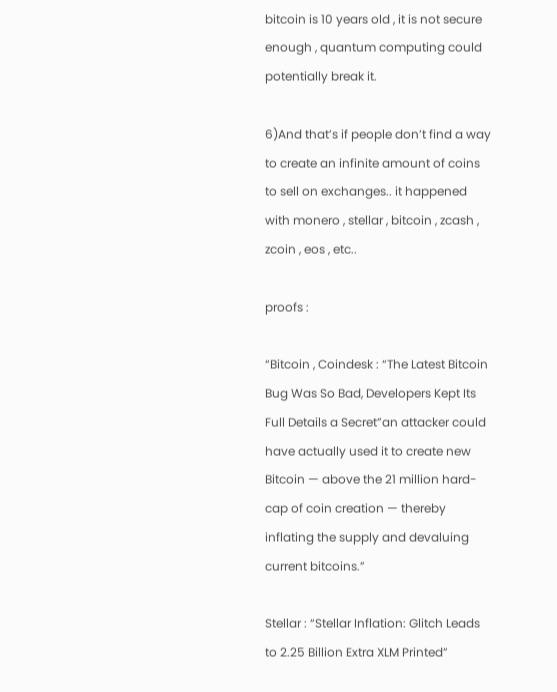bitcoin is 10 years old , it is not secure enough , quantum computing could potentially break it.

6)And that’s if people don’t find a way to create an infinite amount of coins to sell on exchanges.. it happened with monero , stellar , bitcoin , zcash , zcoin , eos , etc..

proofs :

“Bitcoin , Coindesk : “The Latest Bitcoin Bug Was So Bad, Developers Kept Its Full Details a Secret”an attacker could have actually used it to create new Bitcoin — above the 21 million hard-cap of coin creation — thereby inflating the supply and devaluing current bitcoins.”

Stellar : “Stellar Inflation: Glitch Leads to 2.25 Billion Extra XLM Printed”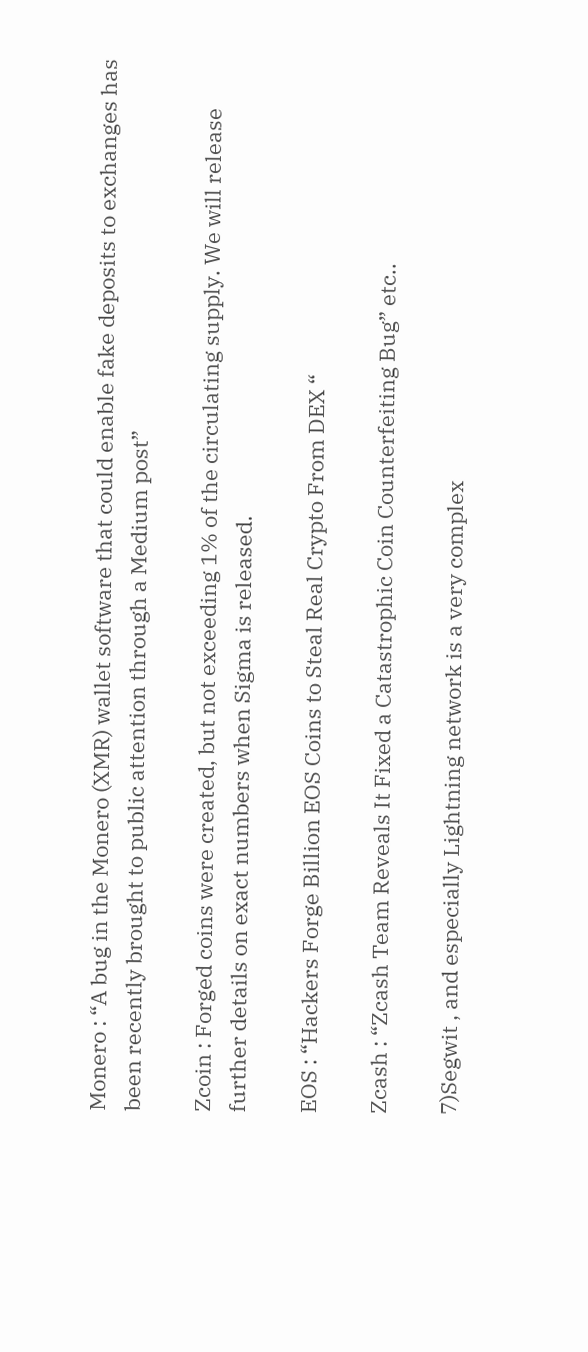Monero : “A bug in the Monero (XMR) wallet software that could enable fake deposits to exchanges has been recently brought to public attention through a Medium post”

Zcoin : Forged coins were created, but not exceeding 1% of the circulating supply. We will release further details on exact numbers when Sigma is released.

EOS : “Hackers Forge Billion EOS Coins to Steal Real Crypto From DEX “

Zcash : “Zcash Team Reveals It Fixed a Catastrophic Coin Counterfeiting Bug” etc..

7)Segwit , and especially Lightning network is a very complex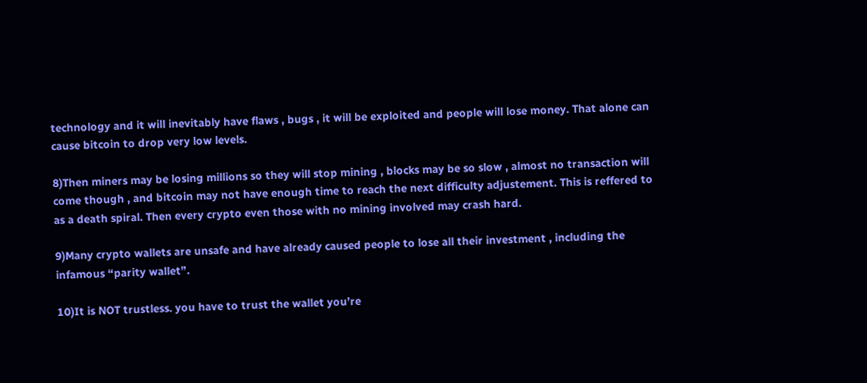technology and it will inevitably have flaws , bugs , it will be exploited and people will lose money. That alone can cause bitcoin to drop very low levels.

8)Then miners may be losing millions so they will stop mining , blocks may be so slow , almost no transaction will come though , and bitcoin may not have enough time to reach the next difficulty adjustement. This is reffered to as a death spiral. Then every crypto even those with no mining involved may crash hard.

9)Many crypto wallets are unsafe and have already caused people to lose all their investment , including the infamous “parity wallet”.

10)It is NOT trustless. you have to trust the wallet you’re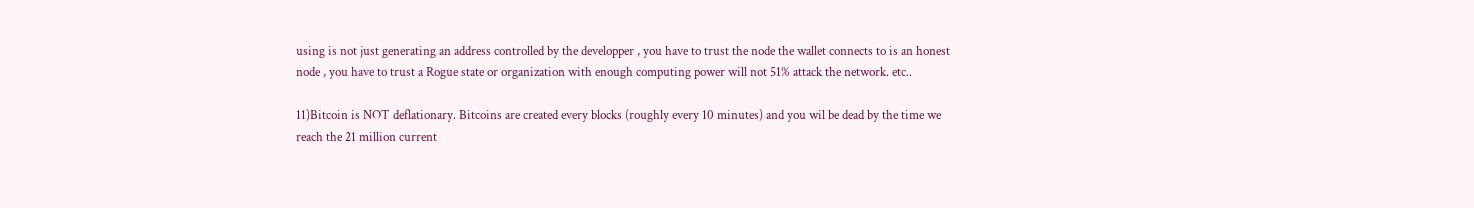using is not just generating an address controlled by the developper , you have to trust the node the wallet connects to is an honest node , you have to trust a Rogue state or organization with enough computing power will not 51% attack the network. etc..

11)Bitcoin is NOT deflationary. Bitcoins are created every blocks (roughly every 10 minutes) and you wil be dead by the time we reach the 21 million current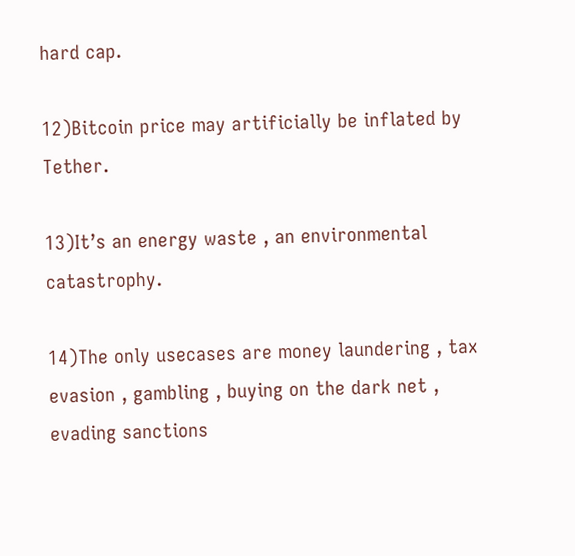hard cap.

12)Bitcoin price may artificially be inflated by Tether.

13)It’s an energy waste , an environmental catastrophy.

14)The only usecases are money laundering , tax evasion , gambling , buying on the dark net , evading sanctions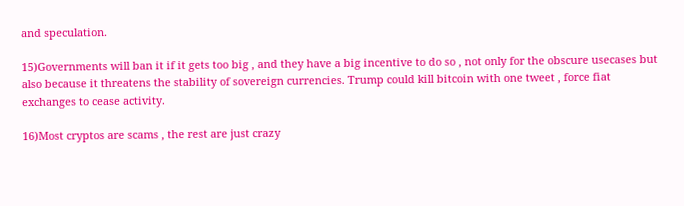and speculation.

15)Governments will ban it if it gets too big , and they have a big incentive to do so , not only for the obscure usecases but also because it threatens the stability of sovereign currencies. Trump could kill bitcoin with one tweet , force fiat exchanges to cease activity.

16)Most cryptos are scams , the rest are just crazy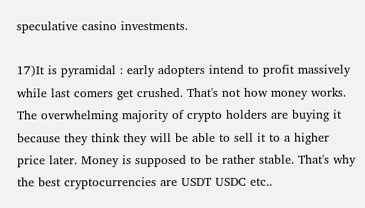speculative casino investments.

17)It is pyramidal : early adopters intend to profit massively while last comers get crushed. That's not how money works. The overwhelming majority of crypto holders are buying it because they think they will be able to sell it to a higher price later. Money is supposed to be rather stable. That's why the best cryptocurrencies are USDT USDC etc..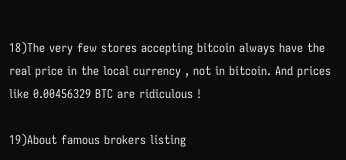18)The very few stores accepting bitcoin always have the real price in the local currency , not in bitcoin. And prices like 0.00456329 BTC are ridiculous !

19)About famous brokers listing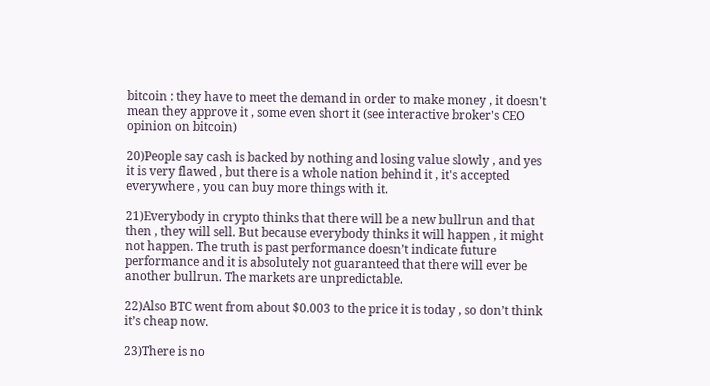bitcoin : they have to meet the demand in order to make money , it doesn't mean they approve it , some even short it (see interactive broker's CEO opinion on bitcoin)

20)People say cash is backed by nothing and losing value slowly , and yes it is very flawed , but there is a whole nation behind it , it's accepted everywhere , you can buy more things with it.

21)Everybody in crypto thinks that there will be a new bullrun and that then , they will sell. But because everybody thinks it will happen , it might not happen. The truth is past performance doesn’t indicate future performance and it is absolutely not guaranteed that there will ever be another bullrun. The markets are unpredictable.

22)Also BTC went from about $0.003 to the price it is today , so don’t think it’s cheap now.

23)There is no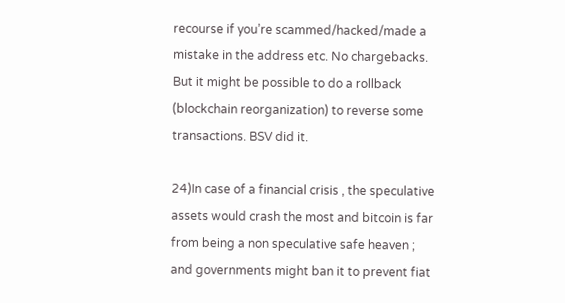recourse if you’re scammed/hacked/made a mistake in the address etc. No chargebacks. But it might be possible to do a rollback (blockchain reorganization) to reverse some transactions. BSV did it.

24)In case of a financial crisis , the speculative assets would crash the most and bitcoin is far from being a non speculative safe heaven ; and governments might ban it to prevent fiat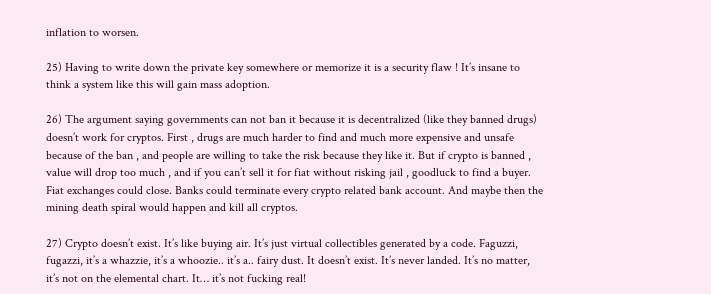inflation to worsen.

25) Having to write down the private key somewhere or memorize it is a security flaw ! It’s insane to think a system like this will gain mass adoption.

26) The argument saying governments can not ban it because it is decentralized (like they banned drugs) doesn’t work for cryptos. First , drugs are much harder to find and much more expensive and unsafe because of the ban , and people are willing to take the risk because they like it. But if crypto is banned , value will drop too much , and if you can’t sell it for fiat without risking jail , goodluck to find a buyer. Fiat exchanges could close. Banks could terminate every crypto related bank account. And maybe then the mining death spiral would happen and kill all cryptos.

27) Crypto doesn’t exist. It’s like buying air. It’s just virtual collectibles generated by a code. Faguzzi, fugazzi, it’s a whazzie, it’s a whoozie.. it’s a.. fairy dust. It doesn’t exist. It’s never landed. It’s no matter, it’s not on the elemental chart. It… it’s not fucking real!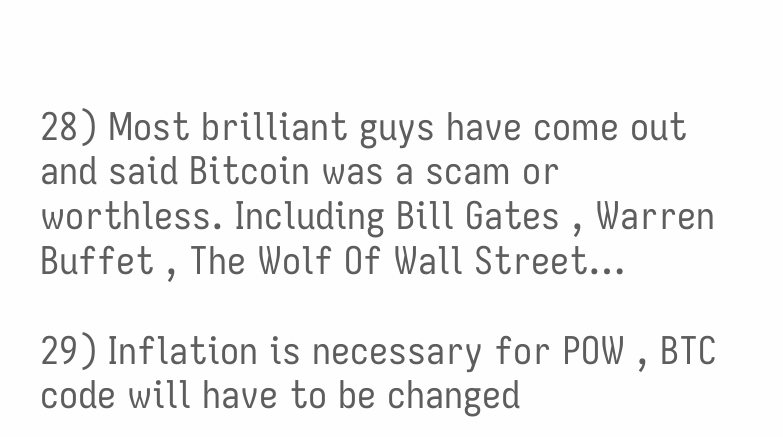28) Most brilliant guys have come out and said Bitcoin was a scam or worthless. Including Bill Gates , Warren Buffet , The Wolf Of Wall Street…

29) Inflation is necessary for POW , BTC code will have to be changed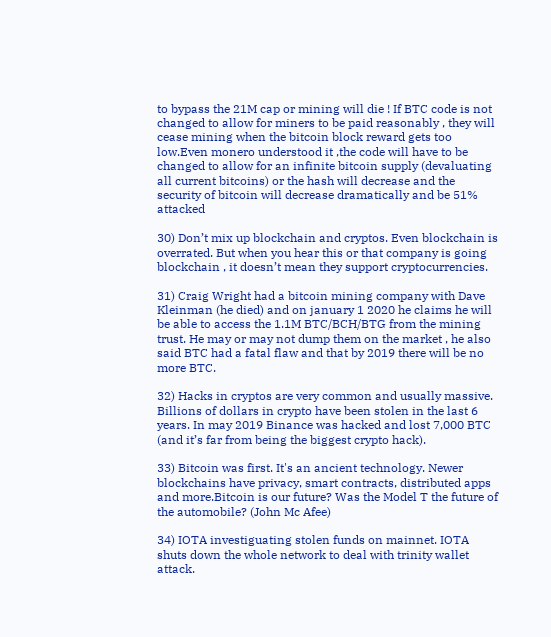to bypass the 21M cap or mining will die ! If BTC code is not changed to allow for miners to be paid reasonably , they will cease mining when the bitcoin block reward gets too low.Even monero understood it ,the code will have to be changed to allow for an infinite bitcoin supply (devaluating all current bitcoins) or the hash will decrease and the security of bitcoin will decrease dramatically and be 51% attacked

30) Don’t mix up blockchain and cryptos. Even blockchain is overrated. But when you hear this or that company is going blockchain , it doesn’t mean they support cryptocurrencies.

31) Craig Wright had a bitcoin mining company with Dave Kleinman (he died) and on january 1 2020 he claims he will be able to access the 1.1M BTC/BCH/BTG from the mining trust. He may or may not dump them on the market , he also said BTC had a fatal flaw and that by 2019 there will be no more BTC.

32) Hacks in cryptos are very common and usually massive. Billions of dollars in crypto have been stolen in the last 6 years. In may 2019 Binance was hacked and lost 7,000 BTC (and it’s far from being the biggest crypto hack).

33) Bitcoin was first. It's an ancient technology. Newer blockchains have privacy, smart contracts, distributed apps and more.Bitcoin is our future? Was the Model T the future of the automobile? (John Mc Afee)

34) IOTA investiguating stolen funds on mainnet. IOTA shuts down the whole network to deal with trinity wallet attack.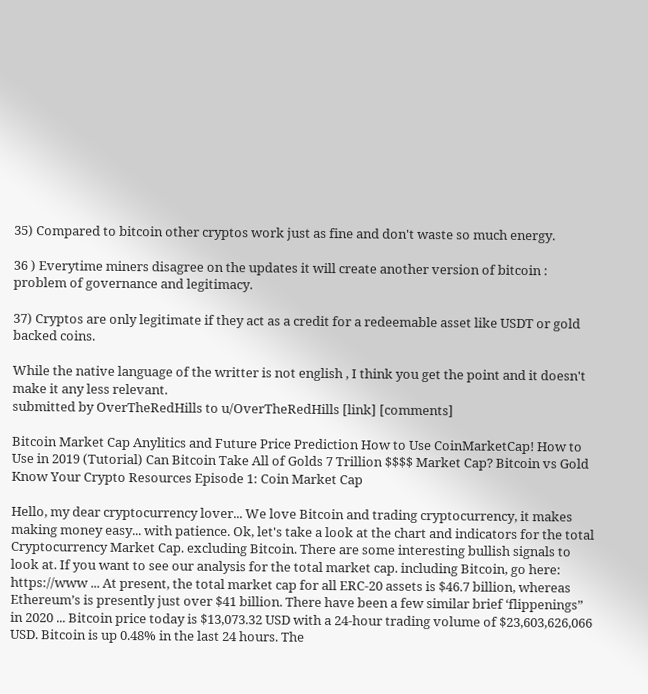35) Compared to bitcoin other cryptos work just as fine and don't waste so much energy.

36 ) Everytime miners disagree on the updates it will create another version of bitcoin : problem of governance and legitimacy.

37) Cryptos are only legitimate if they act as a credit for a redeemable asset like USDT or gold backed coins.

While the native language of the writter is not english , I think you get the point and it doesn't make it any less relevant.
submitted by OverTheRedHills to u/OverTheRedHills [link] [comments]

Bitcoin Market Cap Anylitics and Future Price Prediction How to Use CoinMarketCap! How to Use in 2019 (Tutorial) Can Bitcoin Take All of Golds 7 Trillion $$$$ Market Cap? Bitcoin vs Gold Know Your Crypto Resources Episode 1: Coin Market Cap

Hello, my dear cryptocurrency lover... We love Bitcoin and trading cryptocurrency, it makes making money easy... with patience. Ok, let's take a look at the chart and indicators for the total Cryptocurrency Market Cap. excluding Bitcoin. There are some interesting bullish signals to look at. If you want to see our analysis for the total market cap. including Bitcoin, go here: https://www ... At present, the total market cap for all ERC-20 assets is $46.7 billion, whereas Ethereum’s is presently just over $41 billion. There have been a few similar brief ‘flippenings” in 2020 ... Bitcoin price today is $13,073.32 USD with a 24-hour trading volume of $23,603,626,066 USD. Bitcoin is up 0.48% in the last 24 hours. The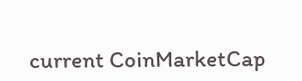current CoinMarketCap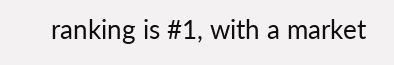ranking is #1, with a market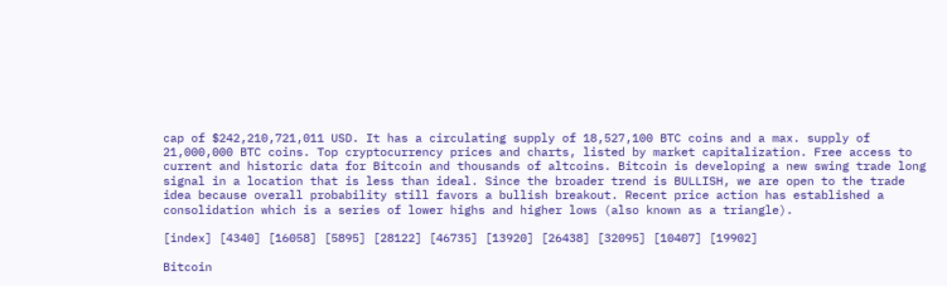cap of $242,210,721,011 USD. It has a circulating supply of 18,527,100 BTC coins and a max. supply of 21,000,000 BTC coins. Top cryptocurrency prices and charts, listed by market capitalization. Free access to current and historic data for Bitcoin and thousands of altcoins. Bitcoin is developing a new swing trade long signal in a location that is less than ideal. Since the broader trend is BULLISH, we are open to the trade idea because overall probability still favors a bullish breakout. Recent price action has established a consolidation which is a series of lower highs and higher lows (also known as a triangle).

[index] [4340] [16058] [5895] [28122] [46735] [13920] [26438] [32095] [10407] [19902]

Bitcoin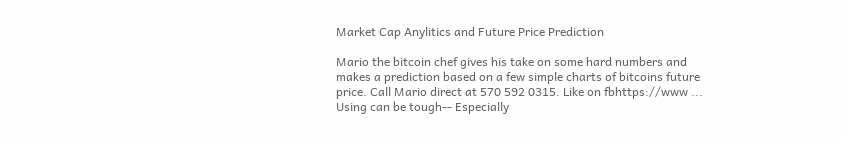Market Cap Anylitics and Future Price Prediction

Mario the bitcoin chef gives his take on some hard numbers and makes a prediction based on a few simple charts of bitcoins future price. Call Mario direct at 570 592 0315. Like on fbhttps://www ... Using can be tough-- Especially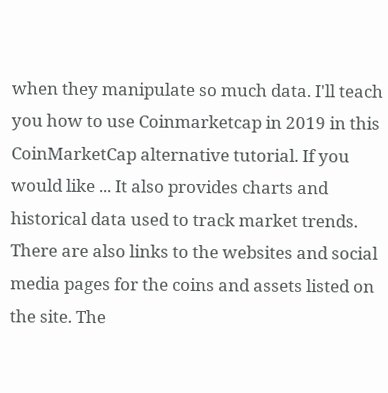when they manipulate so much data. I'll teach you how to use Coinmarketcap in 2019 in this CoinMarketCap alternative tutorial. If you would like ... It also provides charts and historical data used to track market trends. There are also links to the websites and social media pages for the coins and assets listed on the site. The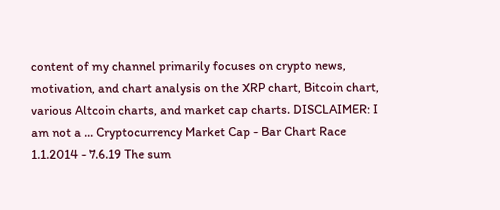content of my channel primarily focuses on crypto news, motivation, and chart analysis on the XRP chart, Bitcoin chart, various Altcoin charts, and market cap charts. DISCLAIMER: I am not a ... Cryptocurrency Market Cap - Bar Chart Race 1.1.2014 - 7.6.19 The sum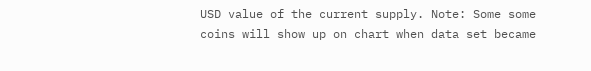USD value of the current supply. Note: Some some coins will show up on chart when data set became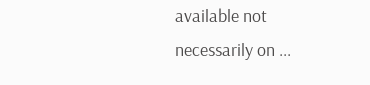available not necessarily on ...